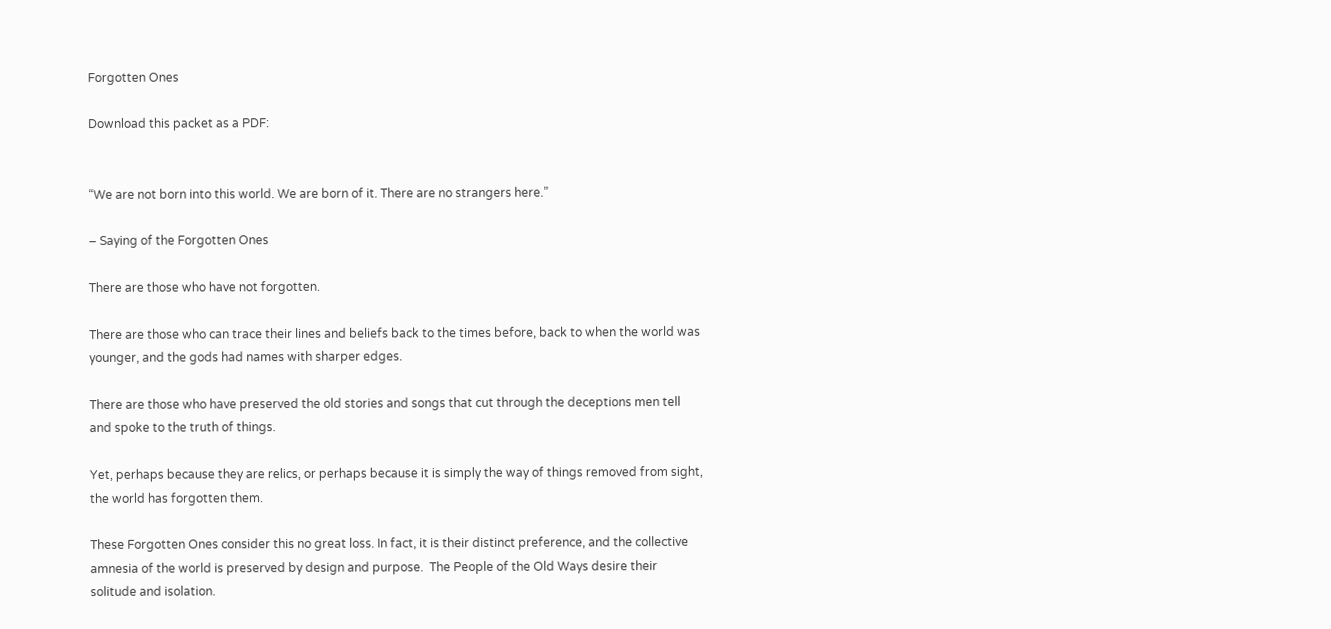Forgotten Ones

Download this packet as a PDF:


“We are not born into this world. We are born of it. There are no strangers here.”

– Saying of the Forgotten Ones

There are those who have not forgotten.

There are those who can trace their lines and beliefs back to the times before, back to when the world was younger, and the gods had names with sharper edges.

There are those who have preserved the old stories and songs that cut through the deceptions men tell and spoke to the truth of things.

Yet, perhaps because they are relics, or perhaps because it is simply the way of things removed from sight, the world has forgotten them.

These Forgotten Ones consider this no great loss. In fact, it is their distinct preference, and the collective amnesia of the world is preserved by design and purpose.  The People of the Old Ways desire their solitude and isolation.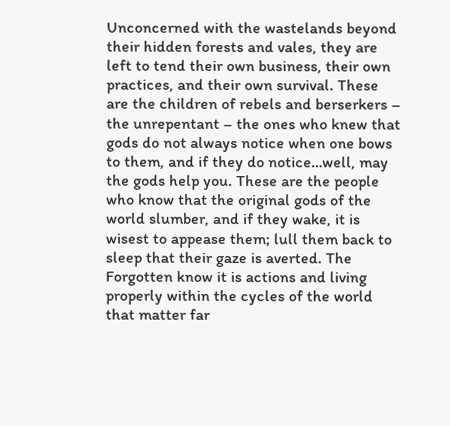Unconcerned with the wastelands beyond their hidden forests and vales, they are left to tend their own business, their own practices, and their own survival. These are the children of rebels and berserkers – the unrepentant – the ones who knew that gods do not always notice when one bows to them, and if they do notice…well, may the gods help you. These are the people who know that the original gods of the world slumber, and if they wake, it is wisest to appease them; lull them back to sleep that their gaze is averted. The Forgotten know it is actions and living properly within the cycles of the world that matter far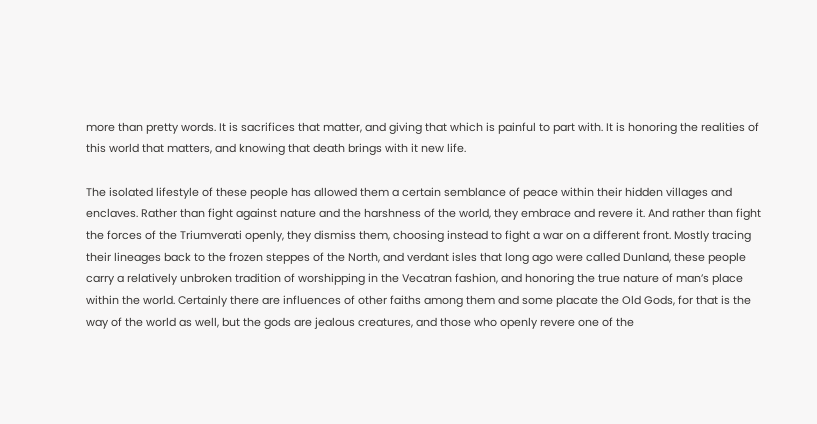more than pretty words. It is sacrifices that matter, and giving that which is painful to part with. It is honoring the realities of this world that matters, and knowing that death brings with it new life.

The isolated lifestyle of these people has allowed them a certain semblance of peace within their hidden villages and enclaves. Rather than fight against nature and the harshness of the world, they embrace and revere it. And rather than fight the forces of the Triumverati openly, they dismiss them, choosing instead to fight a war on a different front. Mostly tracing their lineages back to the frozen steppes of the North, and verdant isles that long ago were called Dunland, these people carry a relatively unbroken tradition of worshipping in the Vecatran fashion, and honoring the true nature of man’s place within the world. Certainly there are influences of other faiths among them and some placate the Old Gods, for that is the way of the world as well, but the gods are jealous creatures, and those who openly revere one of the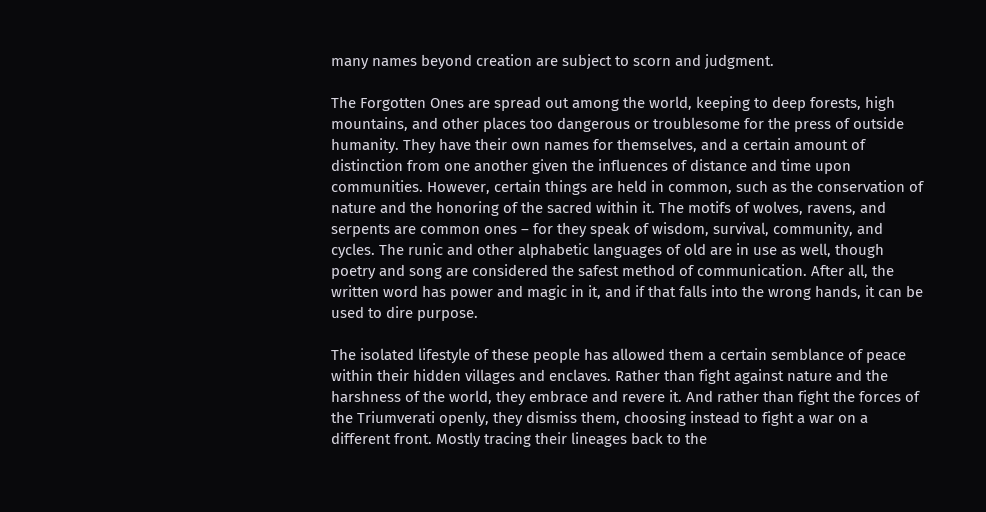many names beyond creation are subject to scorn and judgment.

The Forgotten Ones are spread out among the world, keeping to deep forests, high mountains, and other places too dangerous or troublesome for the press of outside humanity. They have their own names for themselves, and a certain amount of distinction from one another given the influences of distance and time upon communities. However, certain things are held in common, such as the conservation of nature and the honoring of the sacred within it. The motifs of wolves, ravens, and serpents are common ones – for they speak of wisdom, survival, community, and cycles. The runic and other alphabetic languages of old are in use as well, though poetry and song are considered the safest method of communication. After all, the written word has power and magic in it, and if that falls into the wrong hands, it can be used to dire purpose.

The isolated lifestyle of these people has allowed them a certain semblance of peace within their hidden villages and enclaves. Rather than fight against nature and the harshness of the world, they embrace and revere it. And rather than fight the forces of the Triumverati openly, they dismiss them, choosing instead to fight a war on a different front. Mostly tracing their lineages back to the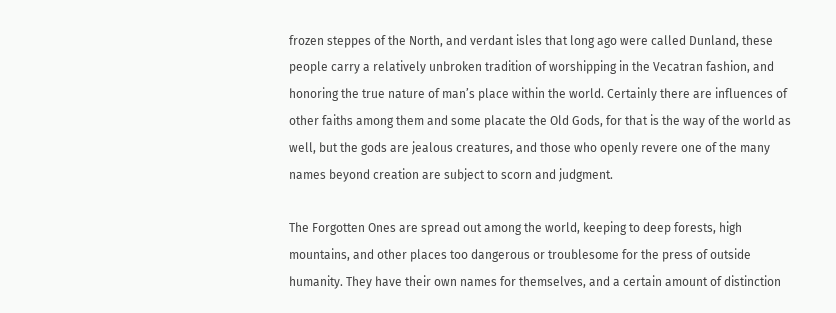frozen steppes of the North, and verdant isles that long ago were called Dunland, these people carry a relatively unbroken tradition of worshipping in the Vecatran fashion, and honoring the true nature of man’s place within the world. Certainly there are influences of other faiths among them and some placate the Old Gods, for that is the way of the world as well, but the gods are jealous creatures, and those who openly revere one of the many names beyond creation are subject to scorn and judgment.

The Forgotten Ones are spread out among the world, keeping to deep forests, high mountains, and other places too dangerous or troublesome for the press of outside humanity. They have their own names for themselves, and a certain amount of distinction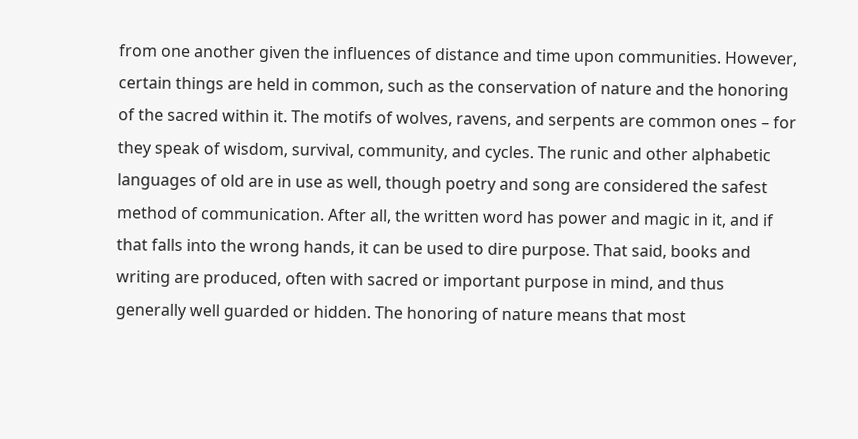from one another given the influences of distance and time upon communities. However, certain things are held in common, such as the conservation of nature and the honoring of the sacred within it. The motifs of wolves, ravens, and serpents are common ones – for they speak of wisdom, survival, community, and cycles. The runic and other alphabetic languages of old are in use as well, though poetry and song are considered the safest method of communication. After all, the written word has power and magic in it, and if that falls into the wrong hands, it can be used to dire purpose. That said, books and writing are produced, often with sacred or important purpose in mind, and thus generally well guarded or hidden. The honoring of nature means that most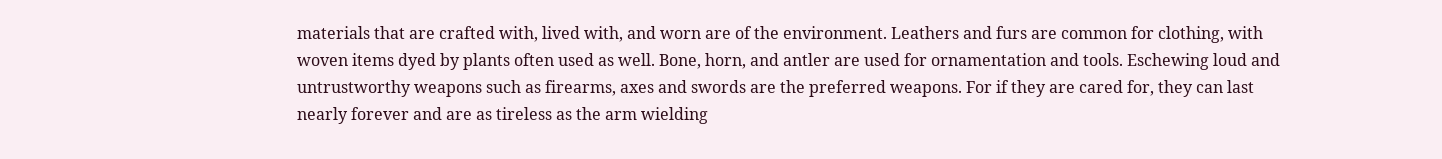materials that are crafted with, lived with, and worn are of the environment. Leathers and furs are common for clothing, with woven items dyed by plants often used as well. Bone, horn, and antler are used for ornamentation and tools. Eschewing loud and untrustworthy weapons such as firearms, axes and swords are the preferred weapons. For if they are cared for, they can last nearly forever and are as tireless as the arm wielding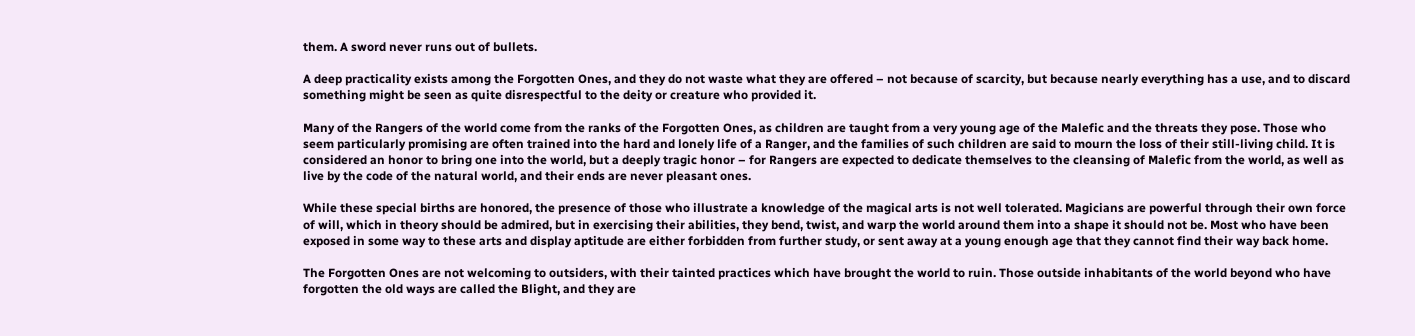them. A sword never runs out of bullets.

A deep practicality exists among the Forgotten Ones, and they do not waste what they are offered – not because of scarcity, but because nearly everything has a use, and to discard something might be seen as quite disrespectful to the deity or creature who provided it.

Many of the Rangers of the world come from the ranks of the Forgotten Ones, as children are taught from a very young age of the Malefic and the threats they pose. Those who seem particularly promising are often trained into the hard and lonely life of a Ranger, and the families of such children are said to mourn the loss of their still-living child. It is considered an honor to bring one into the world, but a deeply tragic honor – for Rangers are expected to dedicate themselves to the cleansing of Malefic from the world, as well as live by the code of the natural world, and their ends are never pleasant ones.

While these special births are honored, the presence of those who illustrate a knowledge of the magical arts is not well tolerated. Magicians are powerful through their own force of will, which in theory should be admired, but in exercising their abilities, they bend, twist, and warp the world around them into a shape it should not be. Most who have been exposed in some way to these arts and display aptitude are either forbidden from further study, or sent away at a young enough age that they cannot find their way back home.

The Forgotten Ones are not welcoming to outsiders, with their tainted practices which have brought the world to ruin. Those outside inhabitants of the world beyond who have forgotten the old ways are called the Blight, and they are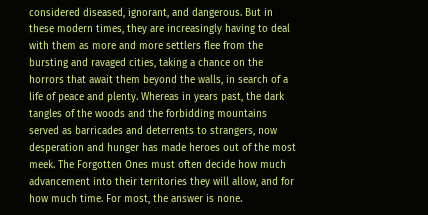considered diseased, ignorant, and dangerous. But in these modern times, they are increasingly having to deal with them as more and more settlers flee from the bursting and ravaged cities, taking a chance on the horrors that await them beyond the walls, in search of a life of peace and plenty. Whereas in years past, the dark tangles of the woods and the forbidding mountains served as barricades and deterrents to strangers, now desperation and hunger has made heroes out of the most meek. The Forgotten Ones must often decide how much advancement into their territories they will allow, and for how much time. For most, the answer is none.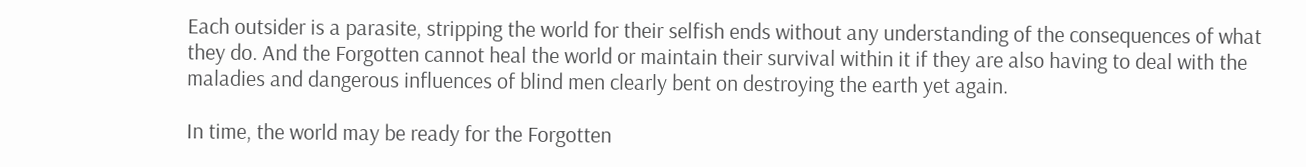Each outsider is a parasite, stripping the world for their selfish ends without any understanding of the consequences of what they do. And the Forgotten cannot heal the world or maintain their survival within it if they are also having to deal with the maladies and dangerous influences of blind men clearly bent on destroying the earth yet again.

In time, the world may be ready for the Forgotten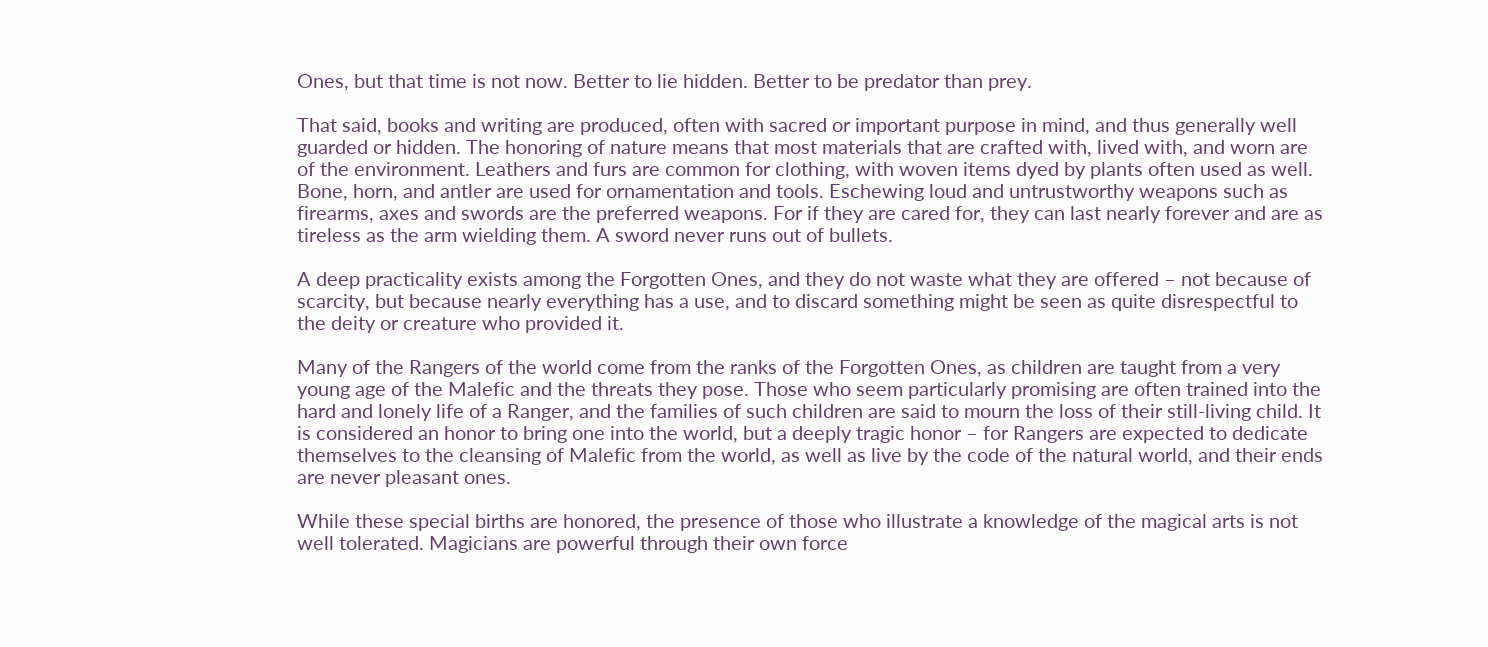Ones, but that time is not now. Better to lie hidden. Better to be predator than prey.

That said, books and writing are produced, often with sacred or important purpose in mind, and thus generally well guarded or hidden. The honoring of nature means that most materials that are crafted with, lived with, and worn are of the environment. Leathers and furs are common for clothing, with woven items dyed by plants often used as well. Bone, horn, and antler are used for ornamentation and tools. Eschewing loud and untrustworthy weapons such as firearms, axes and swords are the preferred weapons. For if they are cared for, they can last nearly forever and are as tireless as the arm wielding them. A sword never runs out of bullets.

A deep practicality exists among the Forgotten Ones, and they do not waste what they are offered – not because of scarcity, but because nearly everything has a use, and to discard something might be seen as quite disrespectful to the deity or creature who provided it.

Many of the Rangers of the world come from the ranks of the Forgotten Ones, as children are taught from a very young age of the Malefic and the threats they pose. Those who seem particularly promising are often trained into the hard and lonely life of a Ranger, and the families of such children are said to mourn the loss of their still-living child. It is considered an honor to bring one into the world, but a deeply tragic honor – for Rangers are expected to dedicate themselves to the cleansing of Malefic from the world, as well as live by the code of the natural world, and their ends are never pleasant ones.

While these special births are honored, the presence of those who illustrate a knowledge of the magical arts is not well tolerated. Magicians are powerful through their own force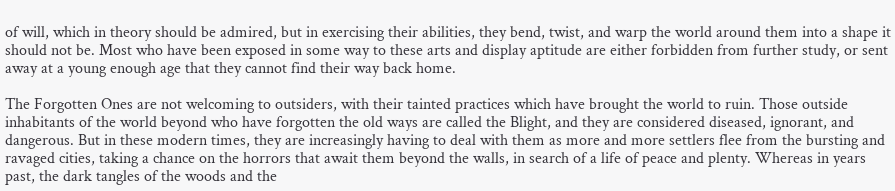of will, which in theory should be admired, but in exercising their abilities, they bend, twist, and warp the world around them into a shape it should not be. Most who have been exposed in some way to these arts and display aptitude are either forbidden from further study, or sent away at a young enough age that they cannot find their way back home.

The Forgotten Ones are not welcoming to outsiders, with their tainted practices which have brought the world to ruin. Those outside inhabitants of the world beyond who have forgotten the old ways are called the Blight, and they are considered diseased, ignorant, and dangerous. But in these modern times, they are increasingly having to deal with them as more and more settlers flee from the bursting and ravaged cities, taking a chance on the horrors that await them beyond the walls, in search of a life of peace and plenty. Whereas in years past, the dark tangles of the woods and the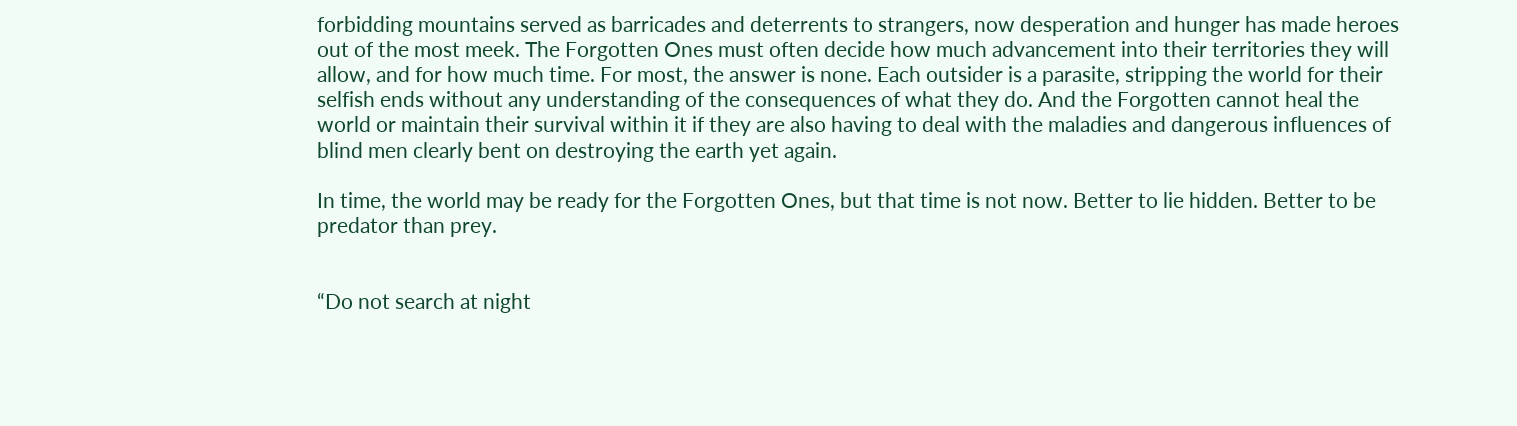forbidding mountains served as barricades and deterrents to strangers, now desperation and hunger has made heroes out of the most meek. The Forgotten Ones must often decide how much advancement into their territories they will allow, and for how much time. For most, the answer is none. Each outsider is a parasite, stripping the world for their selfish ends without any understanding of the consequences of what they do. And the Forgotten cannot heal the world or maintain their survival within it if they are also having to deal with the maladies and dangerous influences of blind men clearly bent on destroying the earth yet again.

In time, the world may be ready for the Forgotten Ones, but that time is not now. Better to lie hidden. Better to be predator than prey.


“Do not search at night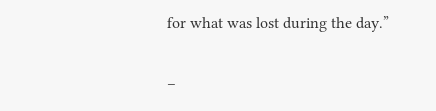for what was lost during the day.”

–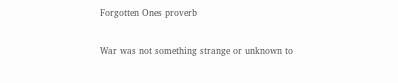Forgotten Ones proverb

War was not something strange or unknown to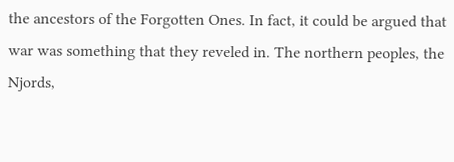the ancestors of the Forgotten Ones. In fact, it could be argued that war was something that they reveled in. The northern peoples, the Njords,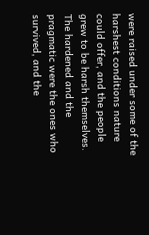were raised under some of the harshest conditions nature could offer, and the people grew to be harsh themselves. The hardened and the pragmatic were the ones who survived, and the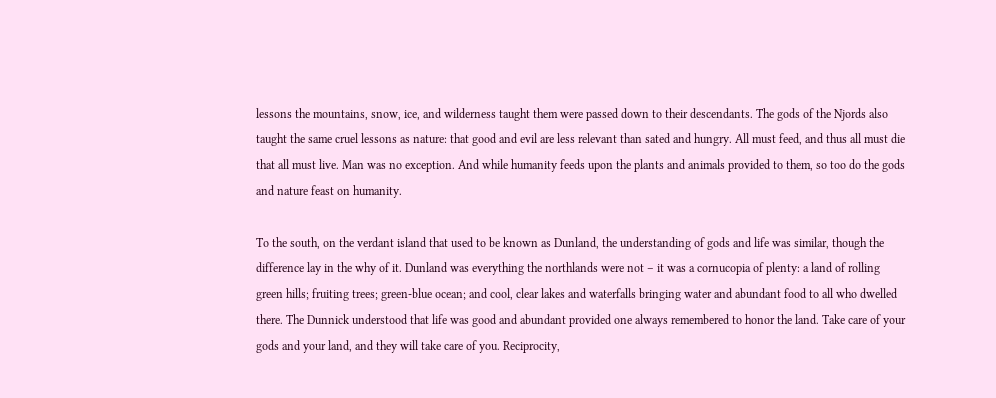lessons the mountains, snow, ice, and wilderness taught them were passed down to their descendants. The gods of the Njords also taught the same cruel lessons as nature: that good and evil are less relevant than sated and hungry. All must feed, and thus all must die that all must live. Man was no exception. And while humanity feeds upon the plants and animals provided to them, so too do the gods and nature feast on humanity.

To the south, on the verdant island that used to be known as Dunland, the understanding of gods and life was similar, though the difference lay in the why of it. Dunland was everything the northlands were not – it was a cornucopia of plenty: a land of rolling green hills; fruiting trees; green-blue ocean; and cool, clear lakes and waterfalls bringing water and abundant food to all who dwelled there. The Dunnick understood that life was good and abundant provided one always remembered to honor the land. Take care of your gods and your land, and they will take care of you. Reciprocity,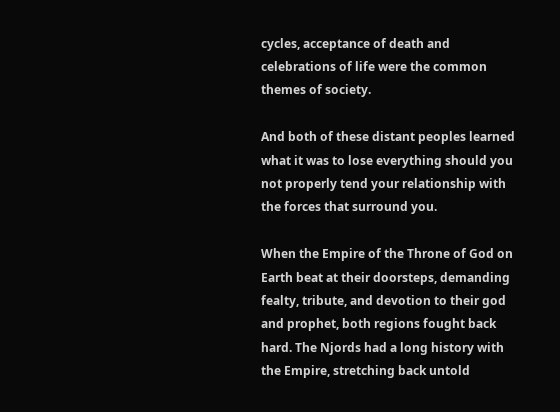cycles, acceptance of death and celebrations of life were the common themes of society.

And both of these distant peoples learned what it was to lose everything should you not properly tend your relationship with the forces that surround you.

When the Empire of the Throne of God on Earth beat at their doorsteps, demanding fealty, tribute, and devotion to their god and prophet, both regions fought back hard. The Njords had a long history with the Empire, stretching back untold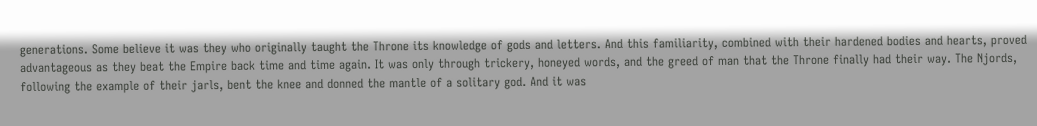generations. Some believe it was they who originally taught the Throne its knowledge of gods and letters. And this familiarity, combined with their hardened bodies and hearts, proved advantageous as they beat the Empire back time and time again. It was only through trickery, honeyed words, and the greed of man that the Throne finally had their way. The Njords, following the example of their jarls, bent the knee and donned the mantle of a solitary god. And it was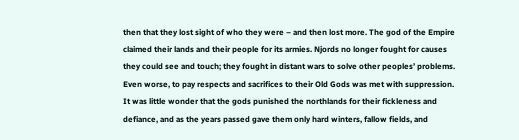then that they lost sight of who they were – and then lost more. The god of the Empire claimed their lands and their people for its armies. Njords no longer fought for causes they could see and touch; they fought in distant wars to solve other peoples’ problems. Even worse, to pay respects and sacrifices to their Old Gods was met with suppression. It was little wonder that the gods punished the northlands for their fickleness and defiance, and as the years passed gave them only hard winters, fallow fields, and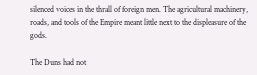silenced voices in the thrall of foreign men. The agricultural machinery, roads, and tools of the Empire meant little next to the displeasure of the gods.

The Duns had not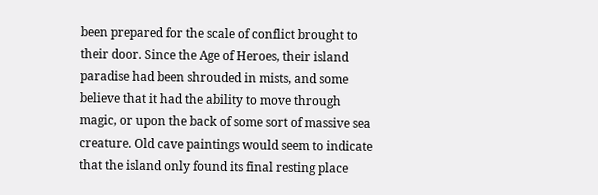been prepared for the scale of conflict brought to their door. Since the Age of Heroes, their island paradise had been shrouded in mists, and some believe that it had the ability to move through magic, or upon the back of some sort of massive sea creature. Old cave paintings would seem to indicate that the island only found its final resting place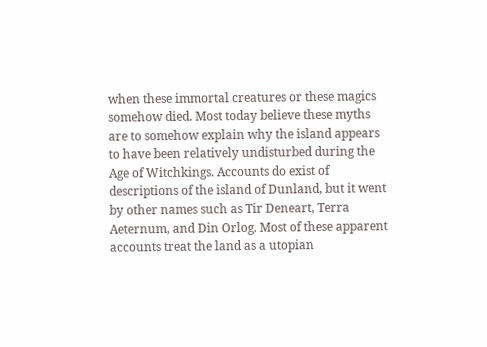when these immortal creatures or these magics somehow died. Most today believe these myths are to somehow explain why the island appears to have been relatively undisturbed during the Age of Witchkings. Accounts do exist of descriptions of the island of Dunland, but it went by other names such as Tir Deneart, Terra Aeternum, and Din Orlog. Most of these apparent accounts treat the land as a utopian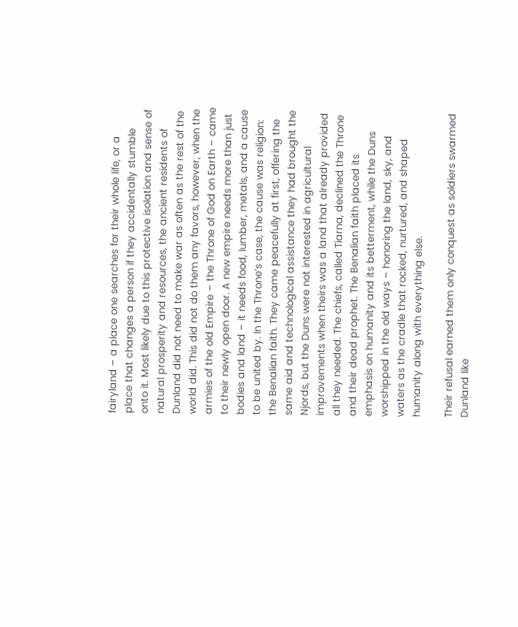fairyland – a place one searches for their whole life, or a place that changes a person if they accidentally stumble onto it. Most likely due to this protective isolation and sense of natural prosperity and resources, the ancient residents of Dunland did not need to make war as often as the rest of the world did. This did not do them any favors, however, when the armies of the old Empire – the Throne of God on Earth – came to their newly open door. A new empire needs more than just bodies and land – it needs food, lumber, metals, and a cause to be united by. In the Throne’s case, the cause was religion: the Benalian faith. They came peacefully at first, offering the same aid and technological assistance they had brought the Njords, but the Duns were not interested in agricultural improvements when theirs was a land that already provided all they needed. The chiefs, called Tiarna, declined the Throne and their dead prophet. The Benalian faith placed its emphasis on humanity and its betterment, while the Duns worshipped in the old ways – honoring the land, sky, and waters as the cradle that rocked, nurtured, and shaped humanity along with everything else.

Their refusal earned them only conquest as soldiers swarmed Dunland like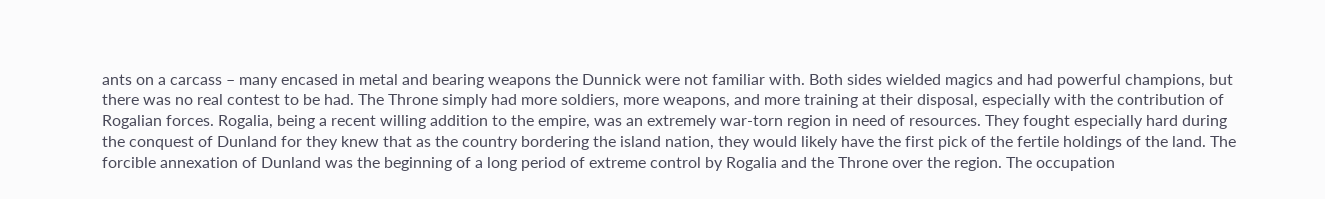ants on a carcass – many encased in metal and bearing weapons the Dunnick were not familiar with. Both sides wielded magics and had powerful champions, but there was no real contest to be had. The Throne simply had more soldiers, more weapons, and more training at their disposal, especially with the contribution of Rogalian forces. Rogalia, being a recent willing addition to the empire, was an extremely war-torn region in need of resources. They fought especially hard during the conquest of Dunland for they knew that as the country bordering the island nation, they would likely have the first pick of the fertile holdings of the land. The forcible annexation of Dunland was the beginning of a long period of extreme control by Rogalia and the Throne over the region. The occupation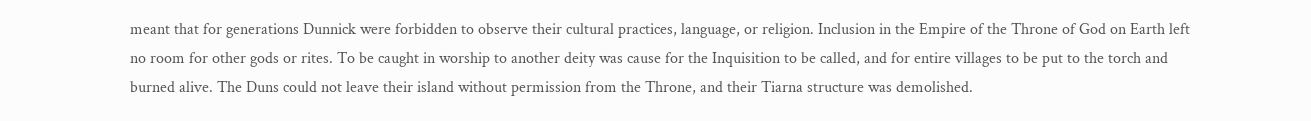meant that for generations Dunnick were forbidden to observe their cultural practices, language, or religion. Inclusion in the Empire of the Throne of God on Earth left no room for other gods or rites. To be caught in worship to another deity was cause for the Inquisition to be called, and for entire villages to be put to the torch and burned alive. The Duns could not leave their island without permission from the Throne, and their Tiarna structure was demolished.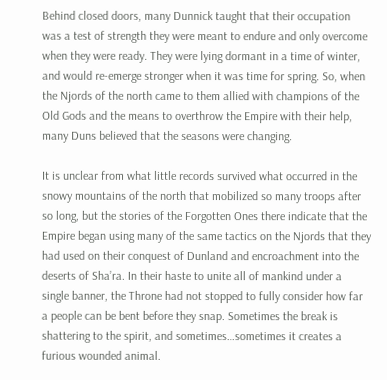Behind closed doors, many Dunnick taught that their occupation was a test of strength they were meant to endure and only overcome when they were ready. They were lying dormant in a time of winter, and would re-emerge stronger when it was time for spring. So, when the Njords of the north came to them allied with champions of the Old Gods and the means to overthrow the Empire with their help, many Duns believed that the seasons were changing.

It is unclear from what little records survived what occurred in the snowy mountains of the north that mobilized so many troops after so long, but the stories of the Forgotten Ones there indicate that the Empire began using many of the same tactics on the Njords that they had used on their conquest of Dunland and encroachment into the deserts of Sha’ra. In their haste to unite all of mankind under a single banner, the Throne had not stopped to fully consider how far a people can be bent before they snap. Sometimes the break is shattering to the spirit, and sometimes…sometimes it creates a furious wounded animal.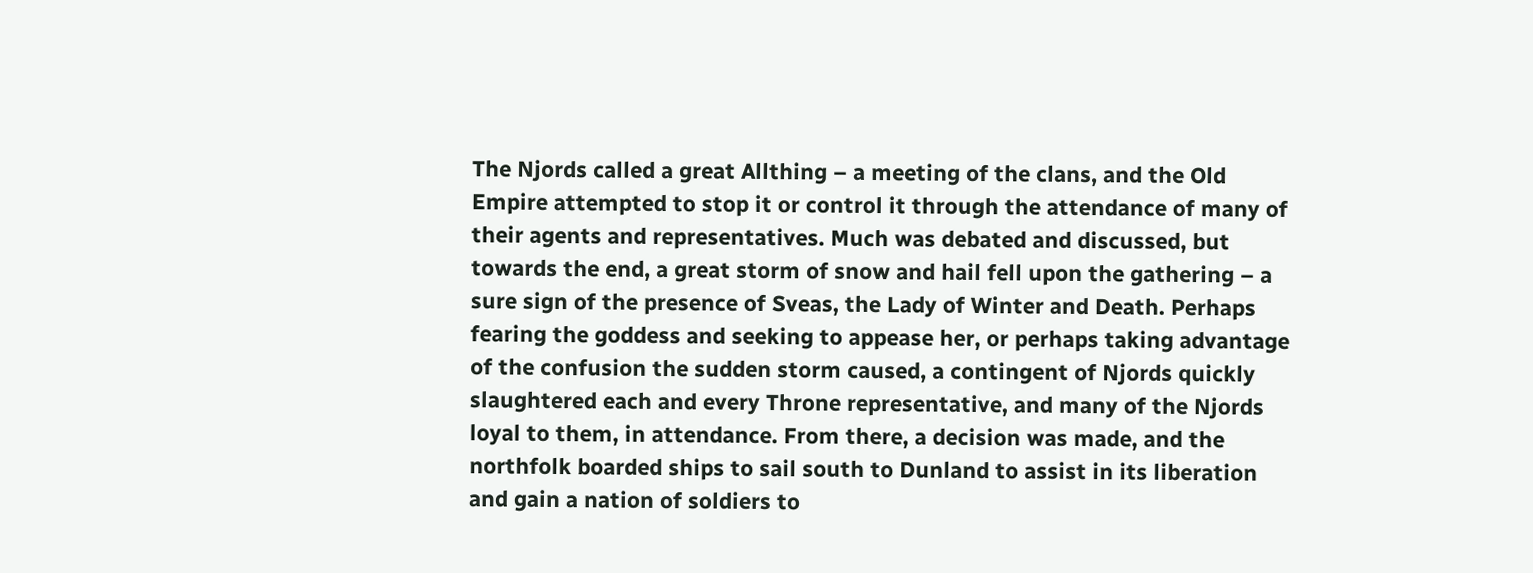The Njords called a great Allthing – a meeting of the clans, and the Old Empire attempted to stop it or control it through the attendance of many of their agents and representatives. Much was debated and discussed, but towards the end, a great storm of snow and hail fell upon the gathering – a sure sign of the presence of Sveas, the Lady of Winter and Death. Perhaps fearing the goddess and seeking to appease her, or perhaps taking advantage of the confusion the sudden storm caused, a contingent of Njords quickly slaughtered each and every Throne representative, and many of the Njords loyal to them, in attendance. From there, a decision was made, and the northfolk boarded ships to sail south to Dunland to assist in its liberation and gain a nation of soldiers to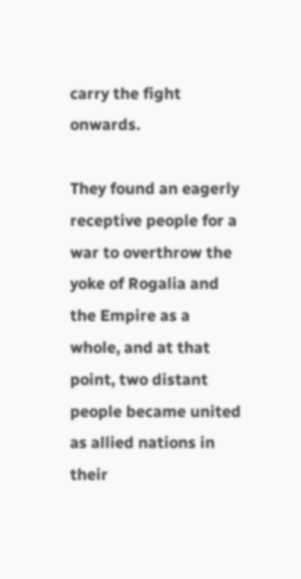carry the fight onwards.

They found an eagerly receptive people for a war to overthrow the yoke of Rogalia and the Empire as a whole, and at that point, two distant people became united as allied nations in their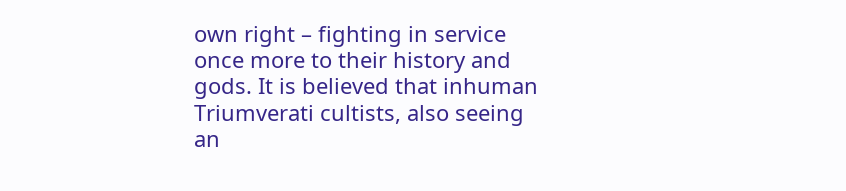own right – fighting in service once more to their history and gods. It is believed that inhuman Triumverati cultists, also seeing an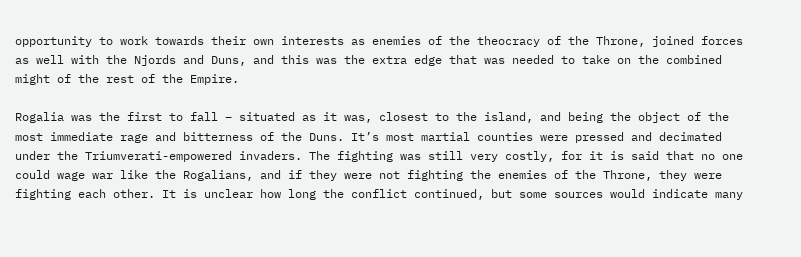opportunity to work towards their own interests as enemies of the theocracy of the Throne, joined forces as well with the Njords and Duns, and this was the extra edge that was needed to take on the combined might of the rest of the Empire.

Rogalia was the first to fall – situated as it was, closest to the island, and being the object of the most immediate rage and bitterness of the Duns. It’s most martial counties were pressed and decimated under the Triumverati-empowered invaders. The fighting was still very costly, for it is said that no one could wage war like the Rogalians, and if they were not fighting the enemies of the Throne, they were fighting each other. It is unclear how long the conflict continued, but some sources would indicate many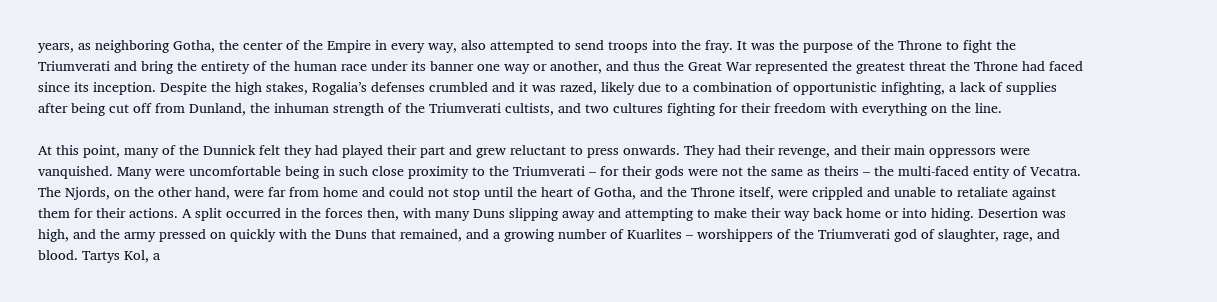years, as neighboring Gotha, the center of the Empire in every way, also attempted to send troops into the fray. It was the purpose of the Throne to fight the Triumverati and bring the entirety of the human race under its banner one way or another, and thus the Great War represented the greatest threat the Throne had faced since its inception. Despite the high stakes, Rogalia’s defenses crumbled and it was razed, likely due to a combination of opportunistic infighting, a lack of supplies after being cut off from Dunland, the inhuman strength of the Triumverati cultists, and two cultures fighting for their freedom with everything on the line.

At this point, many of the Dunnick felt they had played their part and grew reluctant to press onwards. They had their revenge, and their main oppressors were vanquished. Many were uncomfortable being in such close proximity to the Triumverati – for their gods were not the same as theirs – the multi-faced entity of Vecatra. The Njords, on the other hand, were far from home and could not stop until the heart of Gotha, and the Throne itself, were crippled and unable to retaliate against them for their actions. A split occurred in the forces then, with many Duns slipping away and attempting to make their way back home or into hiding. Desertion was high, and the army pressed on quickly with the Duns that remained, and a growing number of Kuarlites – worshippers of the Triumverati god of slaughter, rage, and blood. Tartys Kol, a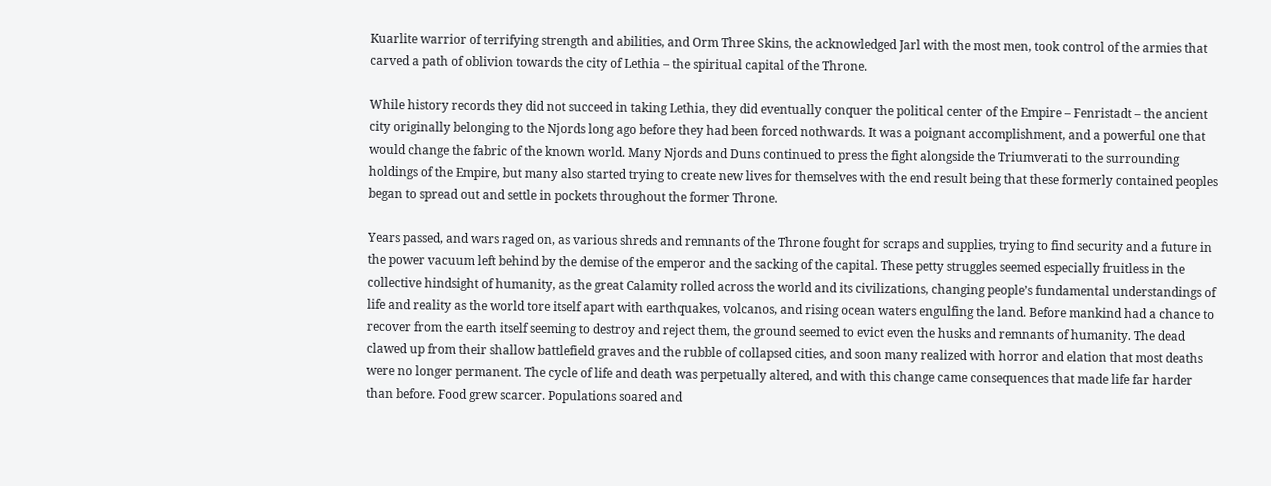Kuarlite warrior of terrifying strength and abilities, and Orm Three Skins, the acknowledged Jarl with the most men, took control of the armies that carved a path of oblivion towards the city of Lethia – the spiritual capital of the Throne.

While history records they did not succeed in taking Lethia, they did eventually conquer the political center of the Empire – Fenristadt – the ancient city originally belonging to the Njords long ago before they had been forced nothwards. It was a poignant accomplishment, and a powerful one that would change the fabric of the known world. Many Njords and Duns continued to press the fight alongside the Triumverati to the surrounding holdings of the Empire, but many also started trying to create new lives for themselves with the end result being that these formerly contained peoples began to spread out and settle in pockets throughout the former Throne.

Years passed, and wars raged on, as various shreds and remnants of the Throne fought for scraps and supplies, trying to find security and a future in the power vacuum left behind by the demise of the emperor and the sacking of the capital. These petty struggles seemed especially fruitless in the collective hindsight of humanity, as the great Calamity rolled across the world and its civilizations, changing people’s fundamental understandings of life and reality as the world tore itself apart with earthquakes, volcanos, and rising ocean waters engulfing the land. Before mankind had a chance to recover from the earth itself seeming to destroy and reject them, the ground seemed to evict even the husks and remnants of humanity. The dead clawed up from their shallow battlefield graves and the rubble of collapsed cities, and soon many realized with horror and elation that most deaths were no longer permanent. The cycle of life and death was perpetually altered, and with this change came consequences that made life far harder than before. Food grew scarcer. Populations soared and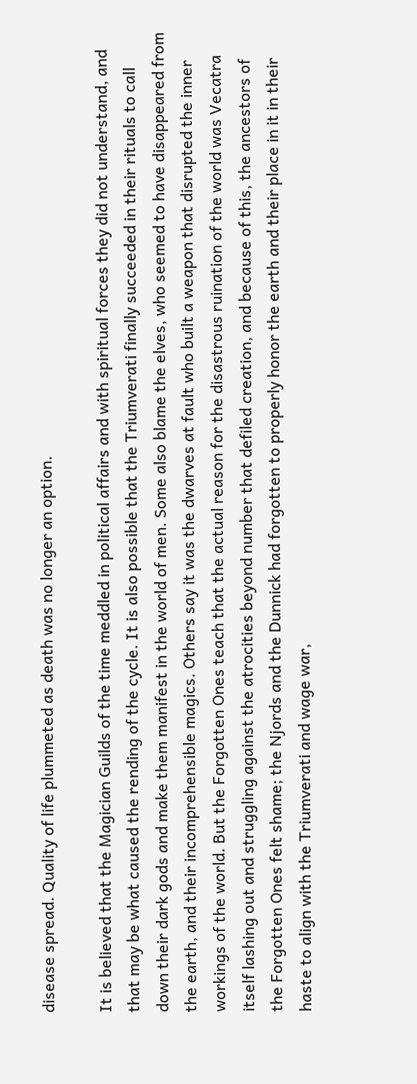disease spread. Quality of life plummeted as death was no longer an option.

It is believed that the Magician Guilds of the time meddled in political affairs and with spiritual forces they did not understand, and that may be what caused the rending of the cycle. It is also possible that the Triumverati finally succeeded in their rituals to call down their dark gods and make them manifest in the world of men. Some also blame the elves, who seemed to have disappeared from the earth, and their incomprehensible magics. Others say it was the dwarves at fault who built a weapon that disrupted the inner workings of the world. But the Forgotten Ones teach that the actual reason for the disastrous ruination of the world was Vecatra itself lashing out and struggling against the atrocities beyond number that defiled creation, and because of this, the ancestors of the Forgotten Ones felt shame; the Njords and the Dunnick had forgotten to properly honor the earth and their place in it in their haste to align with the Triumverati and wage war,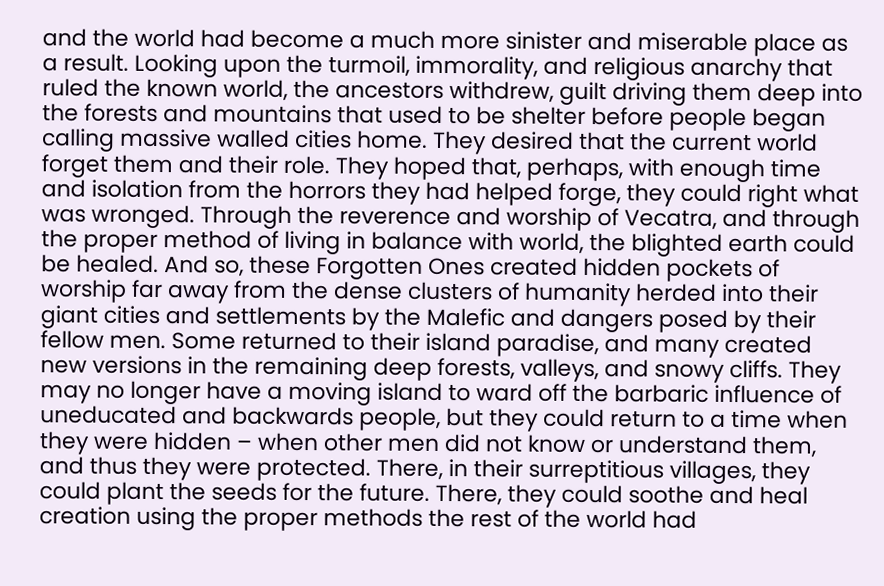and the world had become a much more sinister and miserable place as a result. Looking upon the turmoil, immorality, and religious anarchy that ruled the known world, the ancestors withdrew, guilt driving them deep into the forests and mountains that used to be shelter before people began calling massive walled cities home. They desired that the current world forget them and their role. They hoped that, perhaps, with enough time and isolation from the horrors they had helped forge, they could right what was wronged. Through the reverence and worship of Vecatra, and through the proper method of living in balance with world, the blighted earth could be healed. And so, these Forgotten Ones created hidden pockets of worship far away from the dense clusters of humanity herded into their giant cities and settlements by the Malefic and dangers posed by their fellow men. Some returned to their island paradise, and many created new versions in the remaining deep forests, valleys, and snowy cliffs. They may no longer have a moving island to ward off the barbaric influence of uneducated and backwards people, but they could return to a time when they were hidden – when other men did not know or understand them, and thus they were protected. There, in their surreptitious villages, they could plant the seeds for the future. There, they could soothe and heal creation using the proper methods the rest of the world had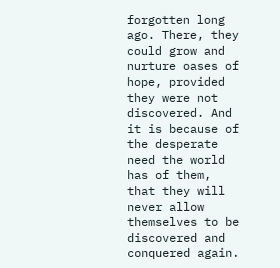forgotten long ago. There, they could grow and nurture oases of hope, provided they were not discovered. And it is because of the desperate need the world has of them, that they will never allow themselves to be discovered and conquered again.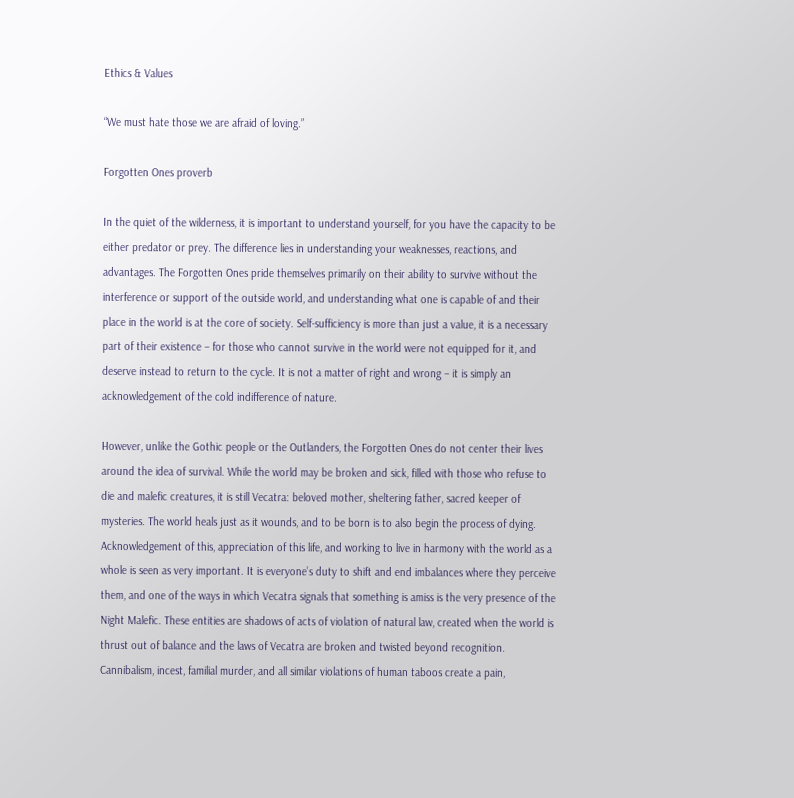Ethics & Values

“We must hate those we are afraid of loving.”

Forgotten Ones proverb

In the quiet of the wilderness, it is important to understand yourself, for you have the capacity to be either predator or prey. The difference lies in understanding your weaknesses, reactions, and advantages. The Forgotten Ones pride themselves primarily on their ability to survive without the interference or support of the outside world, and understanding what one is capable of and their place in the world is at the core of society. Self-sufficiency is more than just a value, it is a necessary part of their existence – for those who cannot survive in the world were not equipped for it, and deserve instead to return to the cycle. It is not a matter of right and wrong – it is simply an acknowledgement of the cold indifference of nature.

However, unlike the Gothic people or the Outlanders, the Forgotten Ones do not center their lives around the idea of survival. While the world may be broken and sick, filled with those who refuse to die and malefic creatures, it is still Vecatra: beloved mother, sheltering father, sacred keeper of mysteries. The world heals just as it wounds, and to be born is to also begin the process of dying. Acknowledgement of this, appreciation of this life, and working to live in harmony with the world as a whole is seen as very important. It is everyone’s duty to shift and end imbalances where they perceive them, and one of the ways in which Vecatra signals that something is amiss is the very presence of the Night Malefic. These entities are shadows of acts of violation of natural law, created when the world is thrust out of balance and the laws of Vecatra are broken and twisted beyond recognition. Cannibalism, incest, familial murder, and all similar violations of human taboos create a pain,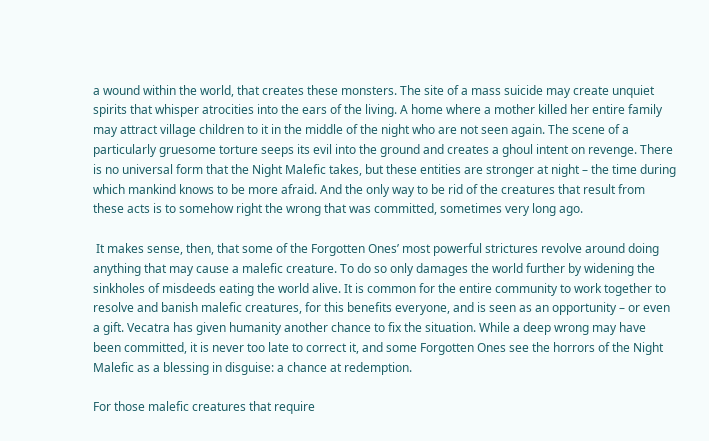a wound within the world, that creates these monsters. The site of a mass suicide may create unquiet spirits that whisper atrocities into the ears of the living. A home where a mother killed her entire family may attract village children to it in the middle of the night who are not seen again. The scene of a particularly gruesome torture seeps its evil into the ground and creates a ghoul intent on revenge. There is no universal form that the Night Malefic takes, but these entities are stronger at night – the time during which mankind knows to be more afraid. And the only way to be rid of the creatures that result from these acts is to somehow right the wrong that was committed, sometimes very long ago.

 It makes sense, then, that some of the Forgotten Ones’ most powerful strictures revolve around doing anything that may cause a malefic creature. To do so only damages the world further by widening the sinkholes of misdeeds eating the world alive. It is common for the entire community to work together to resolve and banish malefic creatures, for this benefits everyone, and is seen as an opportunity – or even a gift. Vecatra has given humanity another chance to fix the situation. While a deep wrong may have been committed, it is never too late to correct it, and some Forgotten Ones see the horrors of the Night Malefic as a blessing in disguise: a chance at redemption.

For those malefic creatures that require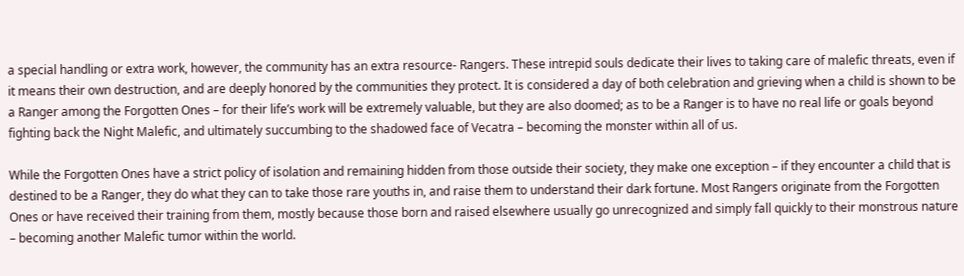a special handling or extra work, however, the community has an extra resource- Rangers. These intrepid souls dedicate their lives to taking care of malefic threats, even if it means their own destruction, and are deeply honored by the communities they protect. It is considered a day of both celebration and grieving when a child is shown to be a Ranger among the Forgotten Ones – for their life’s work will be extremely valuable, but they are also doomed; as to be a Ranger is to have no real life or goals beyond fighting back the Night Malefic, and ultimately succumbing to the shadowed face of Vecatra – becoming the monster within all of us.

While the Forgotten Ones have a strict policy of isolation and remaining hidden from those outside their society, they make one exception – if they encounter a child that is destined to be a Ranger, they do what they can to take those rare youths in, and raise them to understand their dark fortune. Most Rangers originate from the Forgotten Ones or have received their training from them, mostly because those born and raised elsewhere usually go unrecognized and simply fall quickly to their monstrous nature – becoming another Malefic tumor within the world.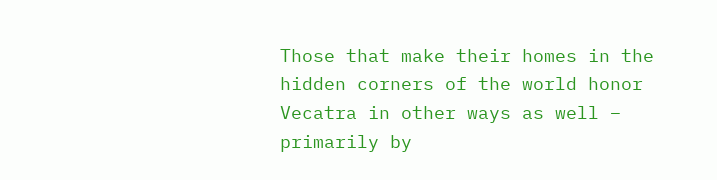Those that make their homes in the hidden corners of the world honor Vecatra in other ways as well – primarily by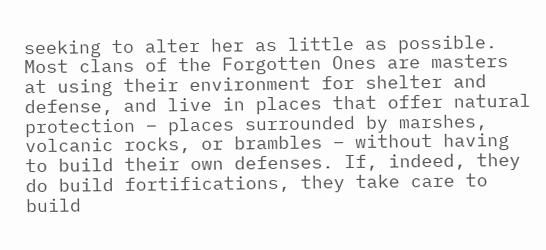seeking to alter her as little as possible. Most clans of the Forgotten Ones are masters at using their environment for shelter and defense, and live in places that offer natural protection – places surrounded by marshes, volcanic rocks, or brambles – without having to build their own defenses. If, indeed, they do build fortifications, they take care to build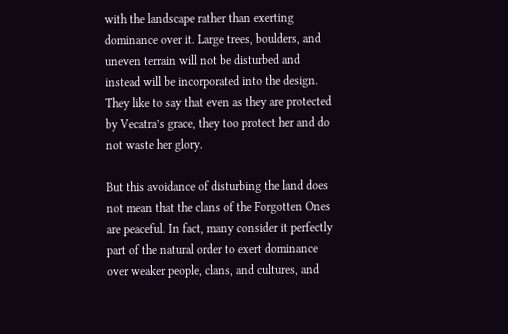with the landscape rather than exerting dominance over it. Large trees, boulders, and uneven terrain will not be disturbed and instead will be incorporated into the design. They like to say that even as they are protected by Vecatra’s grace, they too protect her and do not waste her glory.

But this avoidance of disturbing the land does not mean that the clans of the Forgotten Ones are peaceful. In fact, many consider it perfectly part of the natural order to exert dominance over weaker people, clans, and cultures, and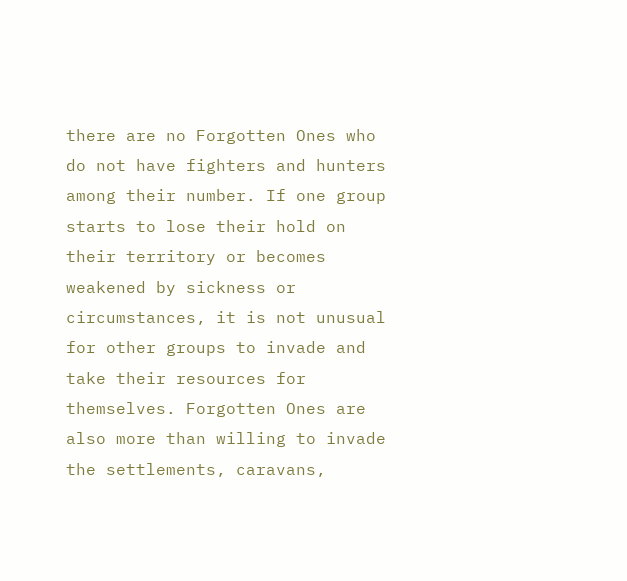there are no Forgotten Ones who do not have fighters and hunters among their number. If one group starts to lose their hold on their territory or becomes weakened by sickness or circumstances, it is not unusual for other groups to invade and take their resources for themselves. Forgotten Ones are also more than willing to invade the settlements, caravans,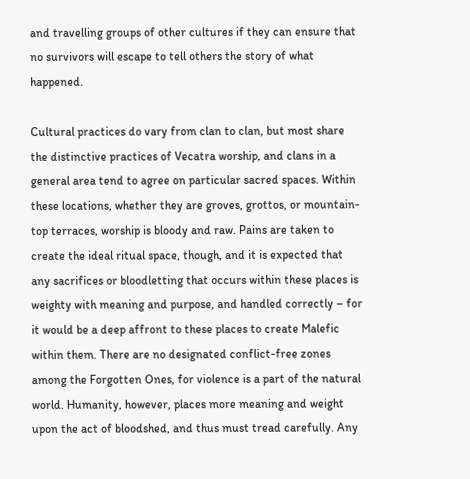and travelling groups of other cultures if they can ensure that no survivors will escape to tell others the story of what happened.

Cultural practices do vary from clan to clan, but most share the distinctive practices of Vecatra worship, and clans in a general area tend to agree on particular sacred spaces. Within these locations, whether they are groves, grottos, or mountain-top terraces, worship is bloody and raw. Pains are taken to create the ideal ritual space, though, and it is expected that any sacrifices or bloodletting that occurs within these places is weighty with meaning and purpose, and handled correctly – for it would be a deep affront to these places to create Malefic within them. There are no designated conflict-free zones among the Forgotten Ones, for violence is a part of the natural world. Humanity, however, places more meaning and weight upon the act of bloodshed, and thus must tread carefully. Any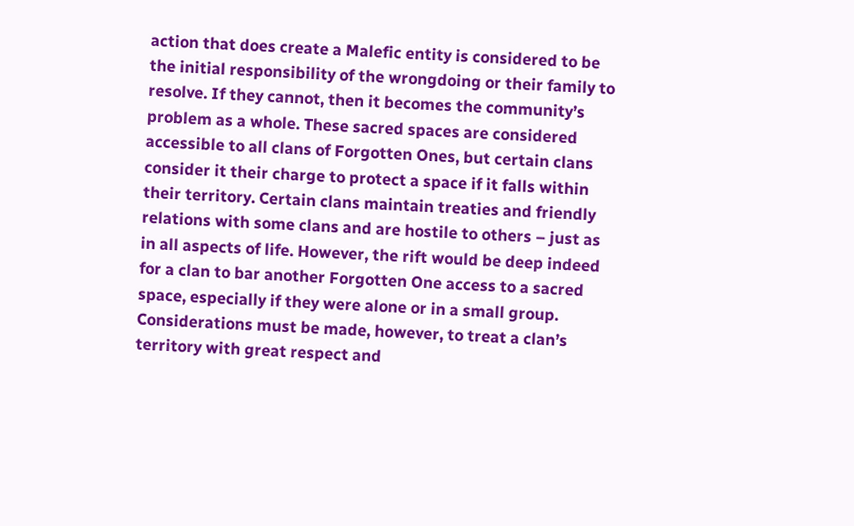action that does create a Malefic entity is considered to be the initial responsibility of the wrongdoing or their family to resolve. If they cannot, then it becomes the community’s problem as a whole. These sacred spaces are considered accessible to all clans of Forgotten Ones, but certain clans consider it their charge to protect a space if it falls within their territory. Certain clans maintain treaties and friendly relations with some clans and are hostile to others – just as in all aspects of life. However, the rift would be deep indeed for a clan to bar another Forgotten One access to a sacred space, especially if they were alone or in a small group. Considerations must be made, however, to treat a clan’s territory with great respect and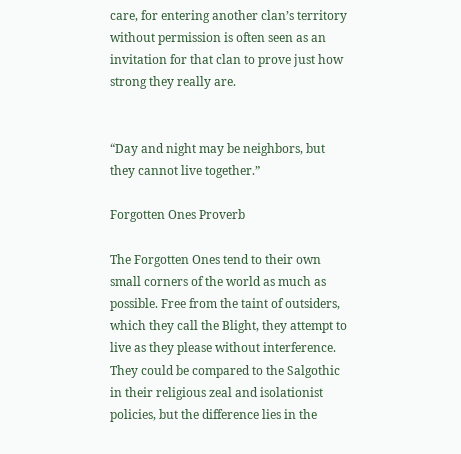care, for entering another clan’s territory without permission is often seen as an invitation for that clan to prove just how strong they really are.


“Day and night may be neighbors, but they cannot live together.”

Forgotten Ones Proverb

The Forgotten Ones tend to their own small corners of the world as much as possible. Free from the taint of outsiders, which they call the Blight, they attempt to live as they please without interference. They could be compared to the Salgothic in their religious zeal and isolationist policies, but the difference lies in the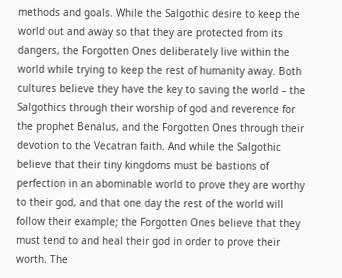methods and goals. While the Salgothic desire to keep the world out and away so that they are protected from its dangers, the Forgotten Ones deliberately live within the world while trying to keep the rest of humanity away. Both cultures believe they have the key to saving the world – the Salgothics through their worship of god and reverence for the prophet Benalus, and the Forgotten Ones through their devotion to the Vecatran faith. And while the Salgothic believe that their tiny kingdoms must be bastions of perfection in an abominable world to prove they are worthy to their god, and that one day the rest of the world will follow their example; the Forgotten Ones believe that they must tend to and heal their god in order to prove their worth. The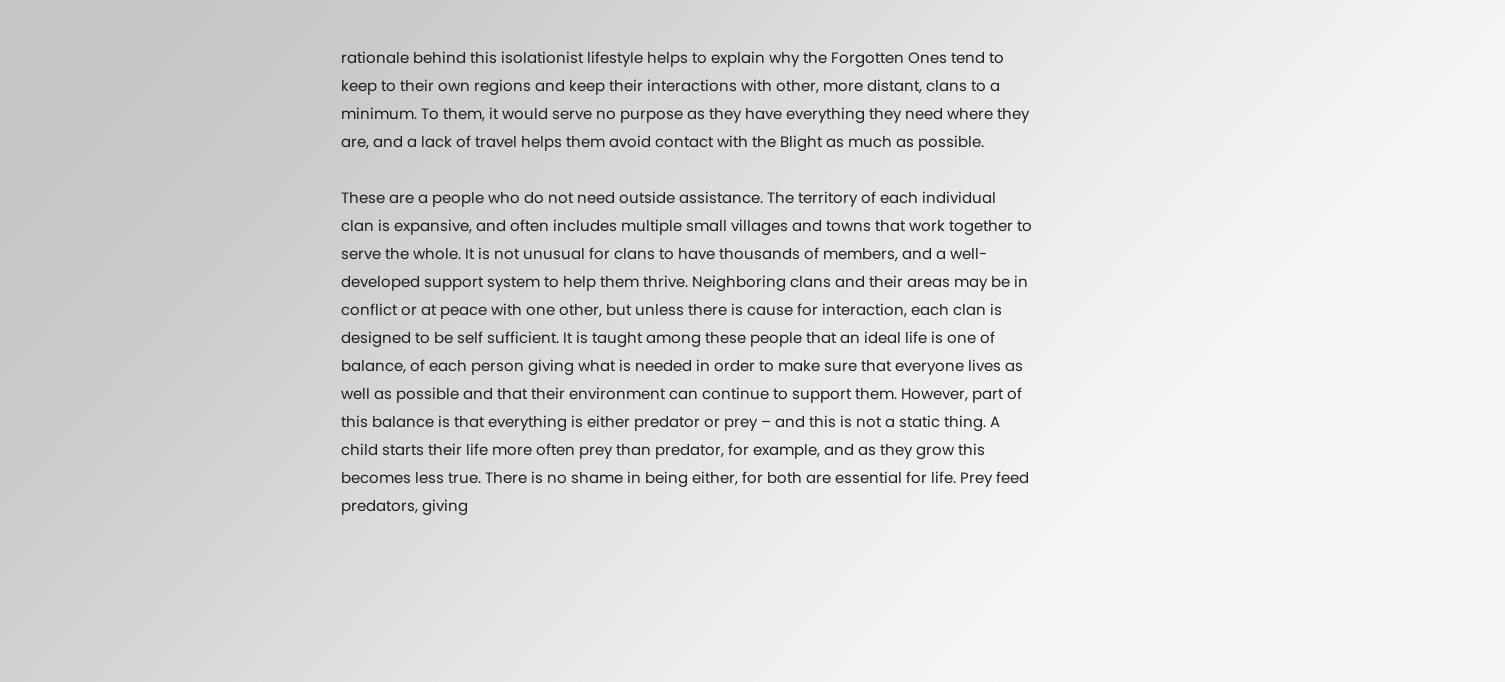rationale behind this isolationist lifestyle helps to explain why the Forgotten Ones tend to keep to their own regions and keep their interactions with other, more distant, clans to a minimum. To them, it would serve no purpose as they have everything they need where they are, and a lack of travel helps them avoid contact with the Blight as much as possible.

These are a people who do not need outside assistance. The territory of each individual clan is expansive, and often includes multiple small villages and towns that work together to serve the whole. It is not unusual for clans to have thousands of members, and a well-developed support system to help them thrive. Neighboring clans and their areas may be in conflict or at peace with one other, but unless there is cause for interaction, each clan is designed to be self sufficient. It is taught among these people that an ideal life is one of balance, of each person giving what is needed in order to make sure that everyone lives as well as possible and that their environment can continue to support them. However, part of this balance is that everything is either predator or prey – and this is not a static thing. A child starts their life more often prey than predator, for example, and as they grow this becomes less true. There is no shame in being either, for both are essential for life. Prey feed predators, giving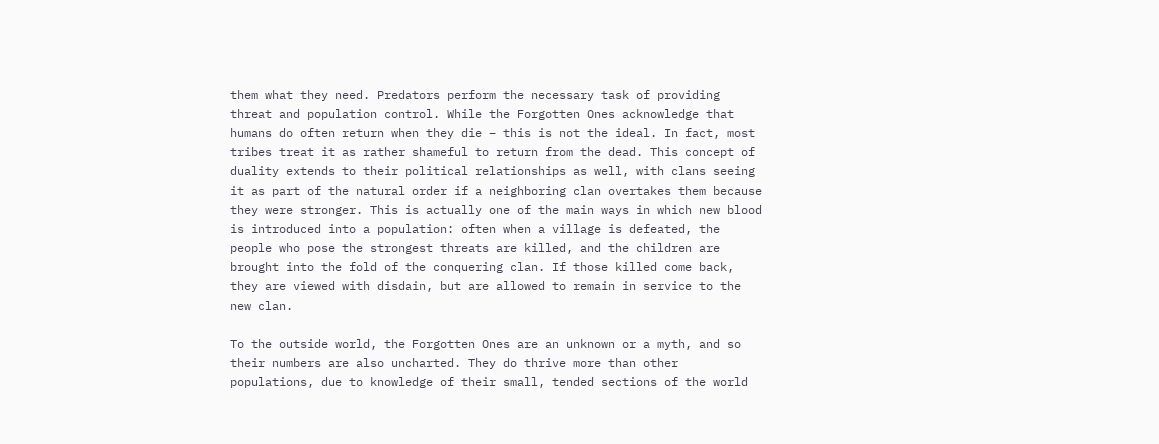them what they need. Predators perform the necessary task of providing threat and population control. While the Forgotten Ones acknowledge that humans do often return when they die – this is not the ideal. In fact, most tribes treat it as rather shameful to return from the dead. This concept of duality extends to their political relationships as well, with clans seeing it as part of the natural order if a neighboring clan overtakes them because they were stronger. This is actually one of the main ways in which new blood is introduced into a population: often when a village is defeated, the people who pose the strongest threats are killed, and the children are brought into the fold of the conquering clan. If those killed come back, they are viewed with disdain, but are allowed to remain in service to the new clan.

To the outside world, the Forgotten Ones are an unknown or a myth, and so their numbers are also uncharted. They do thrive more than other populations, due to knowledge of their small, tended sections of the world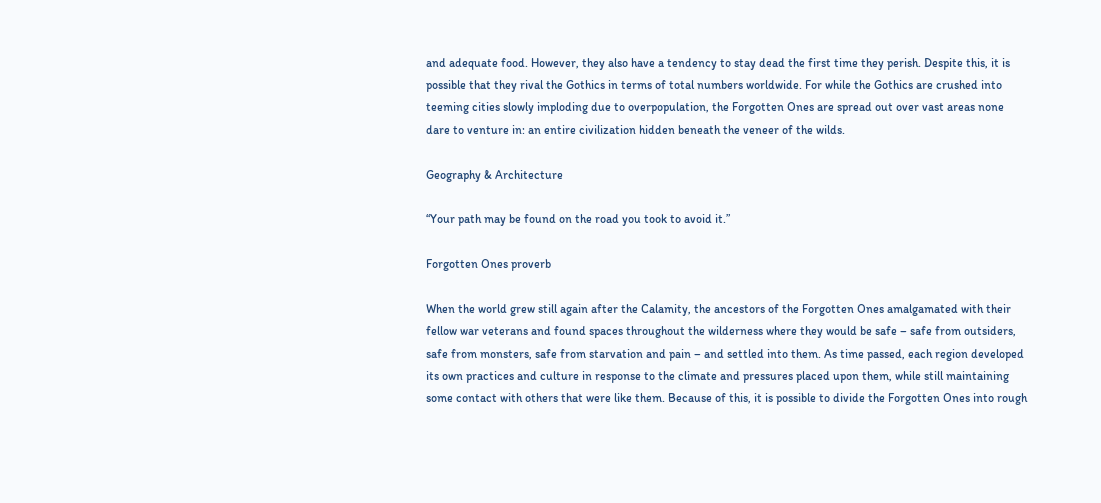and adequate food. However, they also have a tendency to stay dead the first time they perish. Despite this, it is possible that they rival the Gothics in terms of total numbers worldwide. For while the Gothics are crushed into teeming cities slowly imploding due to overpopulation, the Forgotten Ones are spread out over vast areas none dare to venture in: an entire civilization hidden beneath the veneer of the wilds.

Geography & Architecture

“Your path may be found on the road you took to avoid it.”

Forgotten Ones proverb

When the world grew still again after the Calamity, the ancestors of the Forgotten Ones amalgamated with their fellow war veterans and found spaces throughout the wilderness where they would be safe – safe from outsiders, safe from monsters, safe from starvation and pain – and settled into them. As time passed, each region developed its own practices and culture in response to the climate and pressures placed upon them, while still maintaining some contact with others that were like them. Because of this, it is possible to divide the Forgotten Ones into rough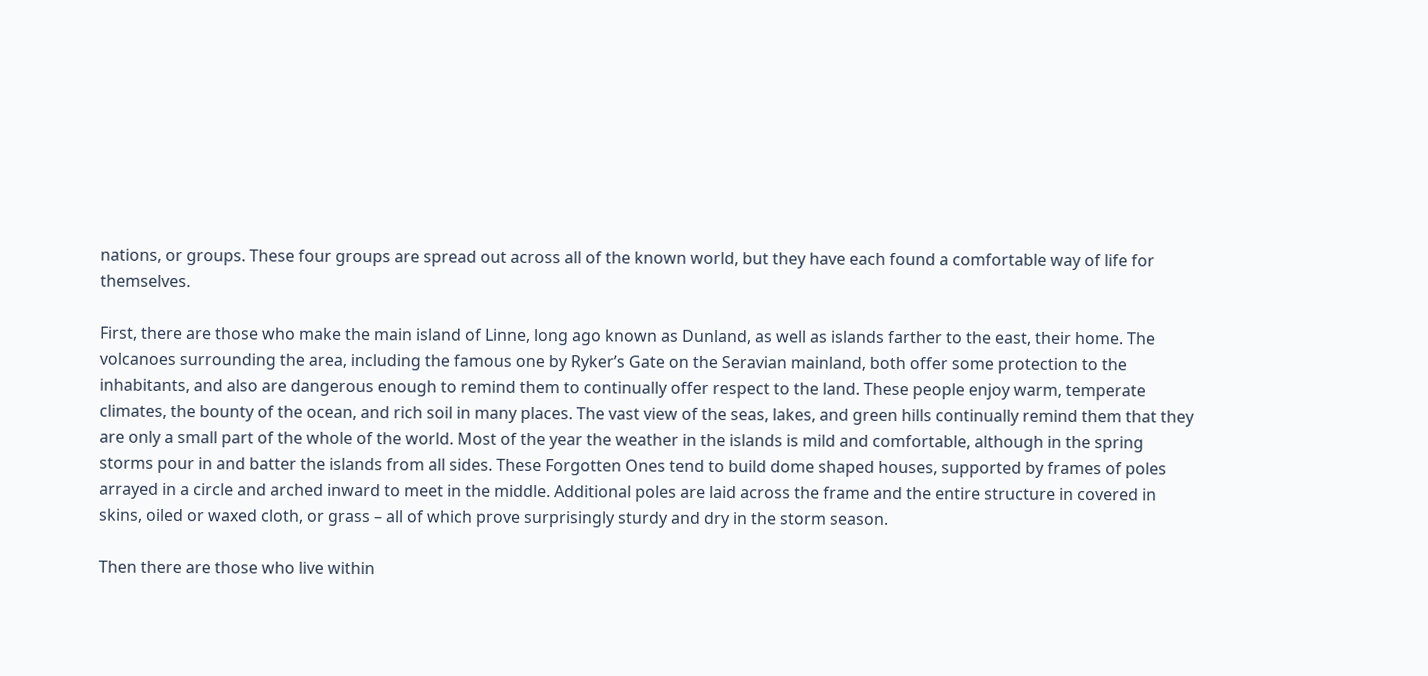nations, or groups. These four groups are spread out across all of the known world, but they have each found a comfortable way of life for themselves.

First, there are those who make the main island of Linne, long ago known as Dunland, as well as islands farther to the east, their home. The volcanoes surrounding the area, including the famous one by Ryker’s Gate on the Seravian mainland, both offer some protection to the inhabitants, and also are dangerous enough to remind them to continually offer respect to the land. These people enjoy warm, temperate climates, the bounty of the ocean, and rich soil in many places. The vast view of the seas, lakes, and green hills continually remind them that they are only a small part of the whole of the world. Most of the year the weather in the islands is mild and comfortable, although in the spring storms pour in and batter the islands from all sides. These Forgotten Ones tend to build dome shaped houses, supported by frames of poles arrayed in a circle and arched inward to meet in the middle. Additional poles are laid across the frame and the entire structure in covered in skins, oiled or waxed cloth, or grass – all of which prove surprisingly sturdy and dry in the storm season.

Then there are those who live within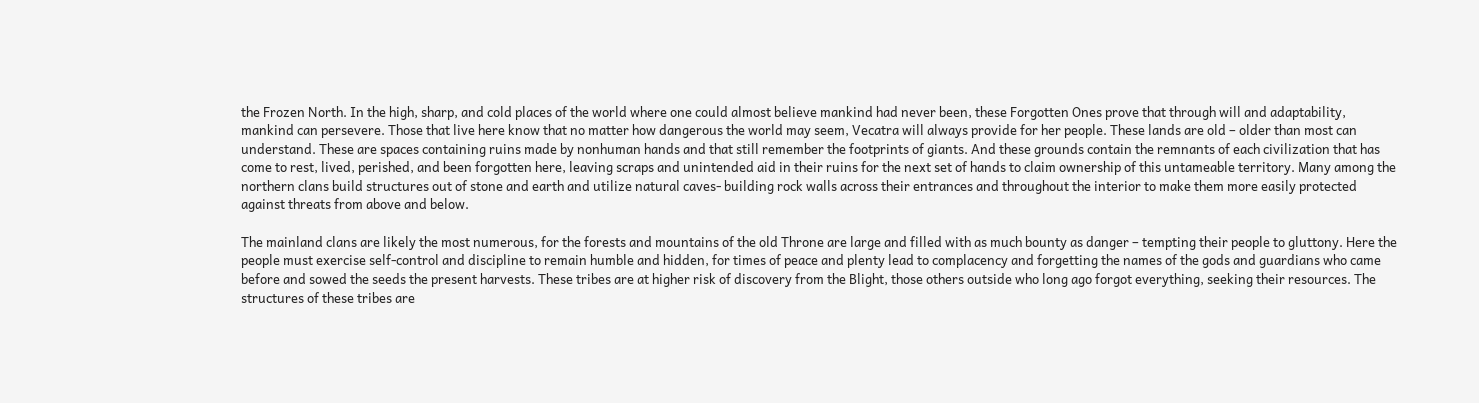the Frozen North. In the high, sharp, and cold places of the world where one could almost believe mankind had never been, these Forgotten Ones prove that through will and adaptability, mankind can persevere. Those that live here know that no matter how dangerous the world may seem, Vecatra will always provide for her people. These lands are old – older than most can understand. These are spaces containing ruins made by nonhuman hands and that still remember the footprints of giants. And these grounds contain the remnants of each civilization that has come to rest, lived, perished, and been forgotten here, leaving scraps and unintended aid in their ruins for the next set of hands to claim ownership of this untameable territory. Many among the northern clans build structures out of stone and earth and utilize natural caves- building rock walls across their entrances and throughout the interior to make them more easily protected against threats from above and below.

The mainland clans are likely the most numerous, for the forests and mountains of the old Throne are large and filled with as much bounty as danger – tempting their people to gluttony. Here the people must exercise self-control and discipline to remain humble and hidden, for times of peace and plenty lead to complacency and forgetting the names of the gods and guardians who came before and sowed the seeds the present harvests. These tribes are at higher risk of discovery from the Blight, those others outside who long ago forgot everything, seeking their resources. The structures of these tribes are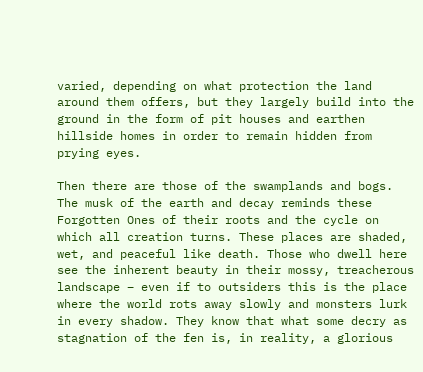varied, depending on what protection the land around them offers, but they largely build into the ground in the form of pit houses and earthen hillside homes in order to remain hidden from prying eyes.

Then there are those of the swamplands and bogs. The musk of the earth and decay reminds these Forgotten Ones of their roots and the cycle on which all creation turns. These places are shaded, wet, and peaceful like death. Those who dwell here see the inherent beauty in their mossy, treacherous landscape – even if to outsiders this is the place where the world rots away slowly and monsters lurk in every shadow. They know that what some decry as stagnation of the fen is, in reality, a glorious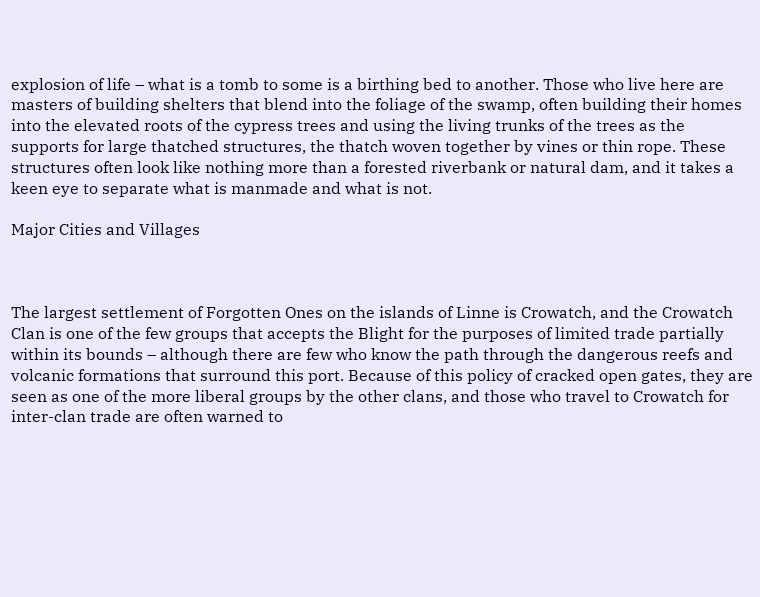explosion of life – what is a tomb to some is a birthing bed to another. Those who live here are masters of building shelters that blend into the foliage of the swamp, often building their homes into the elevated roots of the cypress trees and using the living trunks of the trees as the supports for large thatched structures, the thatch woven together by vines or thin rope. These structures often look like nothing more than a forested riverbank or natural dam, and it takes a keen eye to separate what is manmade and what is not.

Major Cities and Villages



The largest settlement of Forgotten Ones on the islands of Linne is Crowatch, and the Crowatch Clan is one of the few groups that accepts the Blight for the purposes of limited trade partially within its bounds – although there are few who know the path through the dangerous reefs and volcanic formations that surround this port. Because of this policy of cracked open gates, they are seen as one of the more liberal groups by the other clans, and those who travel to Crowatch for inter-clan trade are often warned to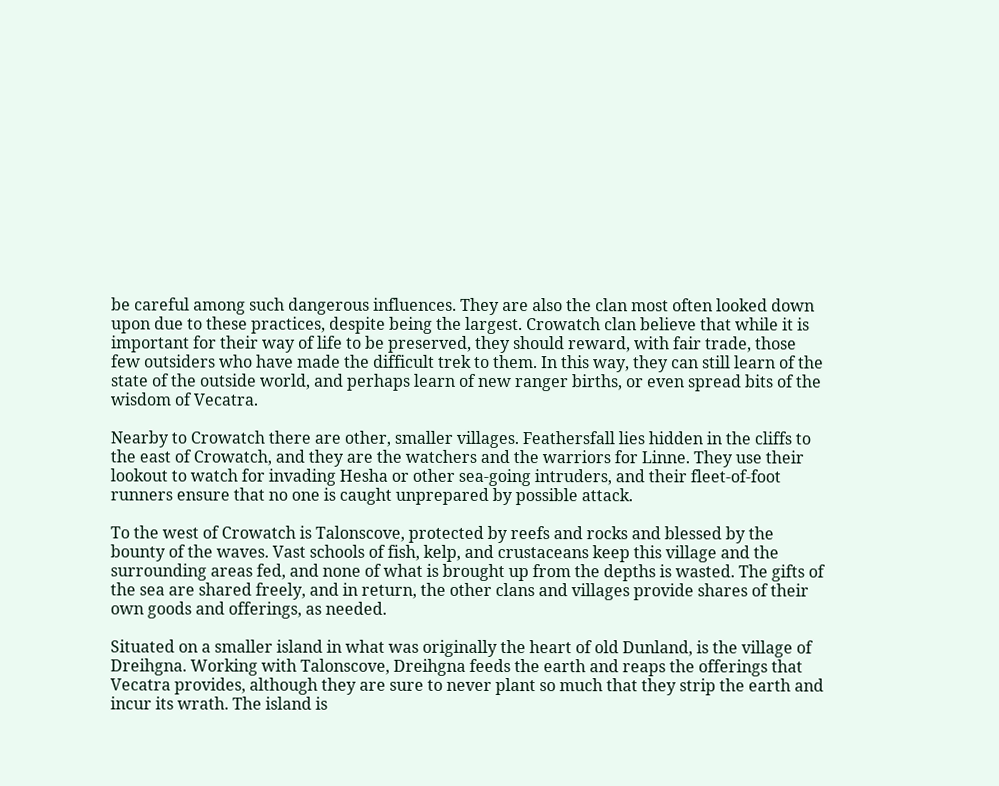be careful among such dangerous influences. They are also the clan most often looked down upon due to these practices, despite being the largest. Crowatch clan believe that while it is important for their way of life to be preserved, they should reward, with fair trade, those few outsiders who have made the difficult trek to them. In this way, they can still learn of the state of the outside world, and perhaps learn of new ranger births, or even spread bits of the wisdom of Vecatra.

Nearby to Crowatch there are other, smaller villages. Feathersfall lies hidden in the cliffs to the east of Crowatch, and they are the watchers and the warriors for Linne. They use their lookout to watch for invading Hesha or other sea-going intruders, and their fleet-of-foot runners ensure that no one is caught unprepared by possible attack.

To the west of Crowatch is Talonscove, protected by reefs and rocks and blessed by the bounty of the waves. Vast schools of fish, kelp, and crustaceans keep this village and the surrounding areas fed, and none of what is brought up from the depths is wasted. The gifts of the sea are shared freely, and in return, the other clans and villages provide shares of their own goods and offerings, as needed.

Situated on a smaller island in what was originally the heart of old Dunland, is the village of Dreihgna. Working with Talonscove, Dreihgna feeds the earth and reaps the offerings that Vecatra provides, although they are sure to never plant so much that they strip the earth and incur its wrath. The island is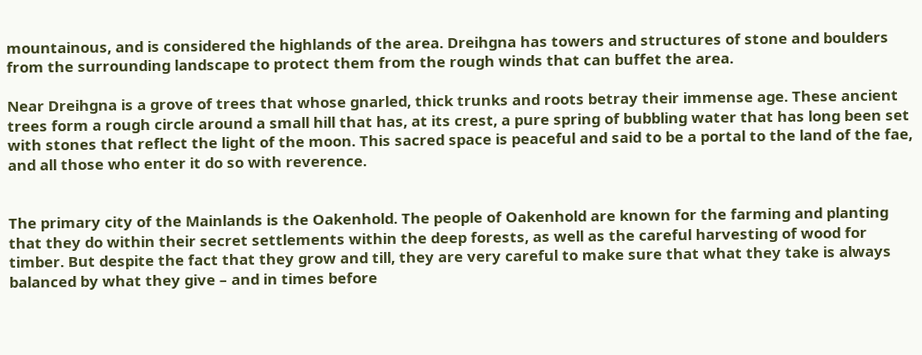mountainous, and is considered the highlands of the area. Dreihgna has towers and structures of stone and boulders from the surrounding landscape to protect them from the rough winds that can buffet the area.

Near Dreihgna is a grove of trees that whose gnarled, thick trunks and roots betray their immense age. These ancient trees form a rough circle around a small hill that has, at its crest, a pure spring of bubbling water that has long been set with stones that reflect the light of the moon. This sacred space is peaceful and said to be a portal to the land of the fae, and all those who enter it do so with reverence.


The primary city of the Mainlands is the Oakenhold. The people of Oakenhold are known for the farming and planting that they do within their secret settlements within the deep forests, as well as the careful harvesting of wood for timber. But despite the fact that they grow and till, they are very careful to make sure that what they take is always balanced by what they give – and in times before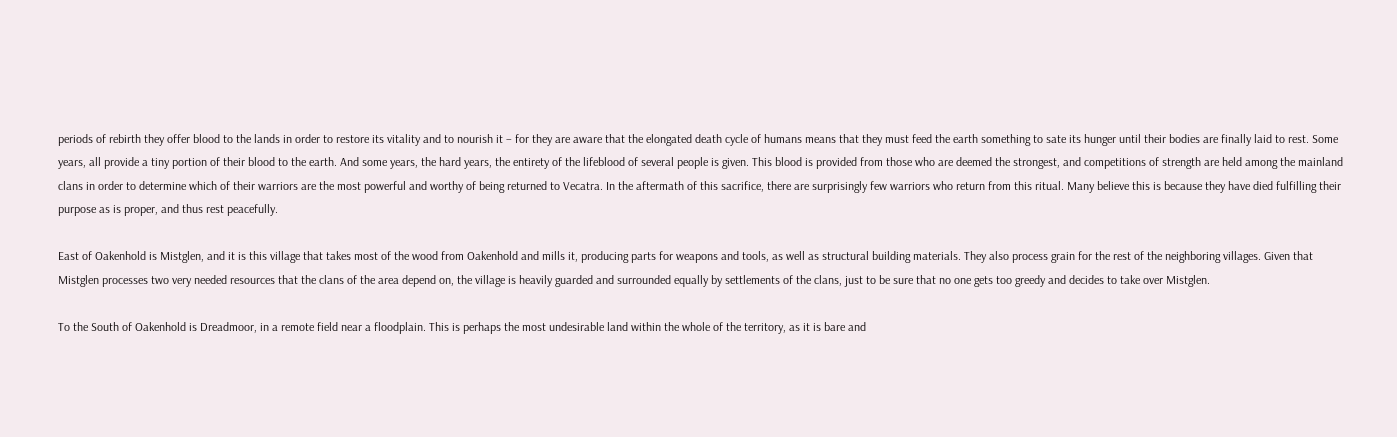periods of rebirth they offer blood to the lands in order to restore its vitality and to nourish it – for they are aware that the elongated death cycle of humans means that they must feed the earth something to sate its hunger until their bodies are finally laid to rest. Some years, all provide a tiny portion of their blood to the earth. And some years, the hard years, the entirety of the lifeblood of several people is given. This blood is provided from those who are deemed the strongest, and competitions of strength are held among the mainland clans in order to determine which of their warriors are the most powerful and worthy of being returned to Vecatra. In the aftermath of this sacrifice, there are surprisingly few warriors who return from this ritual. Many believe this is because they have died fulfilling their purpose as is proper, and thus rest peacefully.

East of Oakenhold is Mistglen, and it is this village that takes most of the wood from Oakenhold and mills it, producing parts for weapons and tools, as well as structural building materials. They also process grain for the rest of the neighboring villages. Given that Mistglen processes two very needed resources that the clans of the area depend on, the village is heavily guarded and surrounded equally by settlements of the clans, just to be sure that no one gets too greedy and decides to take over Mistglen.

To the South of Oakenhold is Dreadmoor, in a remote field near a floodplain. This is perhaps the most undesirable land within the whole of the territory, as it is bare and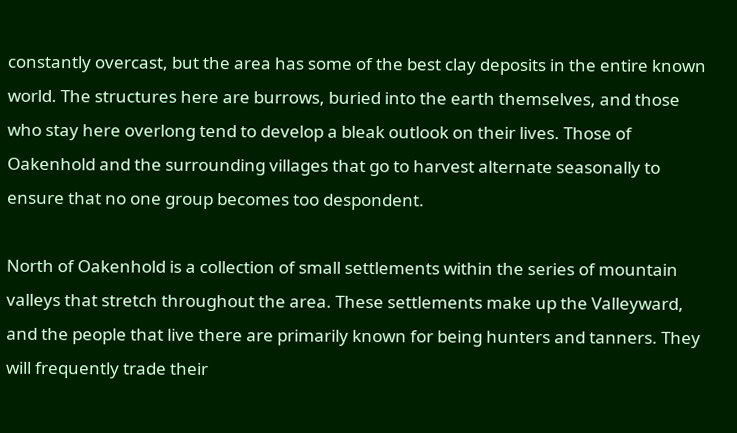constantly overcast, but the area has some of the best clay deposits in the entire known world. The structures here are burrows, buried into the earth themselves, and those who stay here overlong tend to develop a bleak outlook on their lives. Those of Oakenhold and the surrounding villages that go to harvest alternate seasonally to ensure that no one group becomes too despondent.

North of Oakenhold is a collection of small settlements within the series of mountain valleys that stretch throughout the area. These settlements make up the Valleyward, and the people that live there are primarily known for being hunters and tanners. They will frequently trade their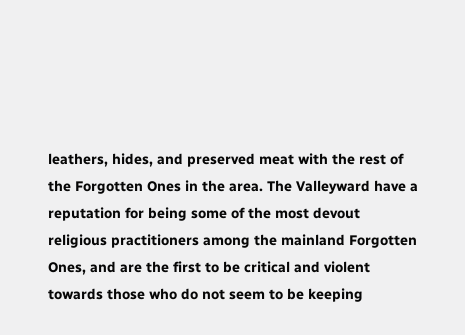leathers, hides, and preserved meat with the rest of the Forgotten Ones in the area. The Valleyward have a reputation for being some of the most devout religious practitioners among the mainland Forgotten Ones, and are the first to be critical and violent towards those who do not seem to be keeping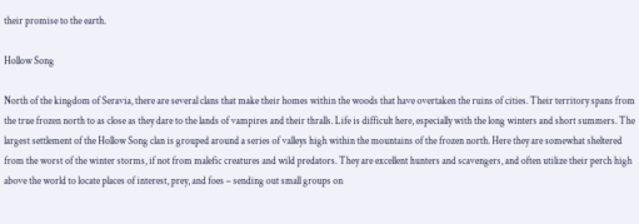their promise to the earth.

Hollow Song

North of the kingdom of Seravia, there are several clans that make their homes within the woods that have overtaken the ruins of cities. Their territory spans from the true frozen north to as close as they dare to the lands of vampires and their thralls. Life is difficult here, especially with the long winters and short summers. The largest settlement of the Hollow Song clan is grouped around a series of valleys high within the mountains of the frozen north. Here they are somewhat sheltered from the worst of the winter storms, if not from malefic creatures and wild predators. They are excellent hunters and scavengers, and often utilize their perch high above the world to locate places of interest, prey, and foes – sending out small groups on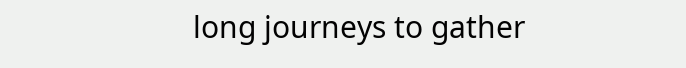long journeys to gather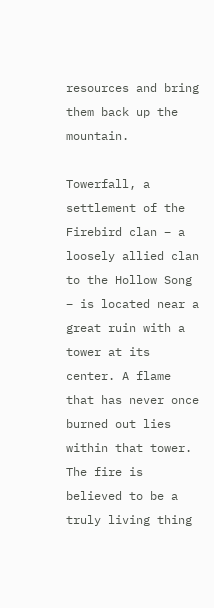resources and bring them back up the mountain.

Towerfall, a settlement of the Firebird clan – a loosely allied clan to the Hollow Song – is located near a great ruin with a tower at its center. A flame that has never once burned out lies within that tower. The fire is believed to be a truly living thing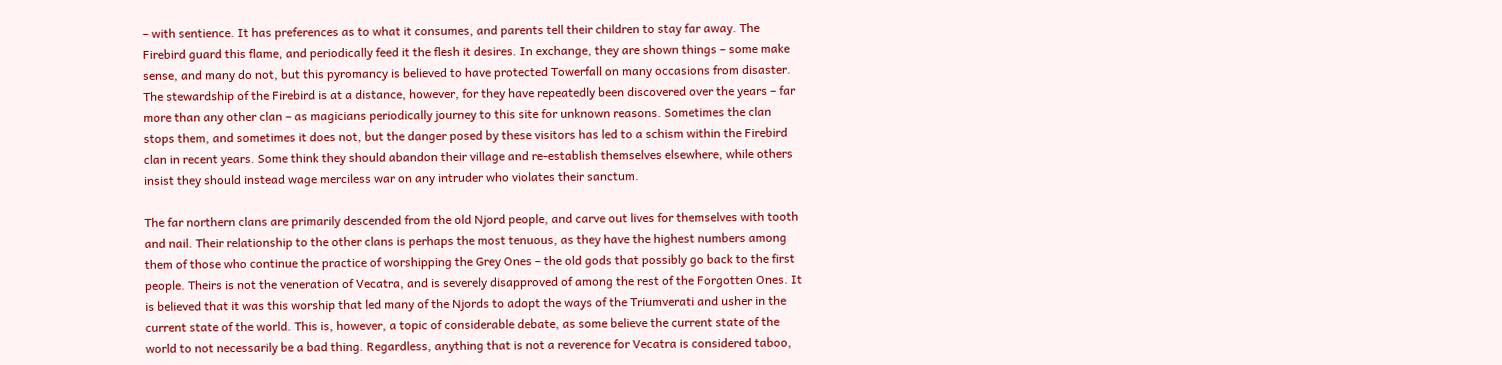– with sentience. It has preferences as to what it consumes, and parents tell their children to stay far away. The Firebird guard this flame, and periodically feed it the flesh it desires. In exchange, they are shown things – some make sense, and many do not, but this pyromancy is believed to have protected Towerfall on many occasions from disaster. The stewardship of the Firebird is at a distance, however, for they have repeatedly been discovered over the years – far more than any other clan – as magicians periodically journey to this site for unknown reasons. Sometimes the clan stops them, and sometimes it does not, but the danger posed by these visitors has led to a schism within the Firebird clan in recent years. Some think they should abandon their village and re-establish themselves elsewhere, while others insist they should instead wage merciless war on any intruder who violates their sanctum.

The far northern clans are primarily descended from the old Njord people, and carve out lives for themselves with tooth and nail. Their relationship to the other clans is perhaps the most tenuous, as they have the highest numbers among them of those who continue the practice of worshipping the Grey Ones – the old gods that possibly go back to the first people. Theirs is not the veneration of Vecatra, and is severely disapproved of among the rest of the Forgotten Ones. It is believed that it was this worship that led many of the Njords to adopt the ways of the Triumverati and usher in the current state of the world. This is, however, a topic of considerable debate, as some believe the current state of the world to not necessarily be a bad thing. Regardless, anything that is not a reverence for Vecatra is considered taboo,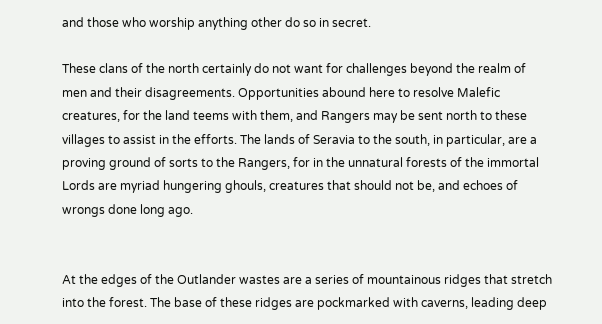and those who worship anything other do so in secret.

These clans of the north certainly do not want for challenges beyond the realm of men and their disagreements. Opportunities abound here to resolve Malefic creatures, for the land teems with them, and Rangers may be sent north to these villages to assist in the efforts. The lands of Seravia to the south, in particular, are a proving ground of sorts to the Rangers, for in the unnatural forests of the immortal Lords are myriad hungering ghouls, creatures that should not be, and echoes of wrongs done long ago.


At the edges of the Outlander wastes are a series of mountainous ridges that stretch into the forest. The base of these ridges are pockmarked with caverns, leading deep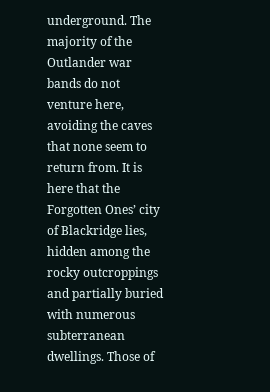underground. The majority of the Outlander war bands do not venture here, avoiding the caves that none seem to return from. It is here that the Forgotten Ones’ city of Blackridge lies, hidden among the rocky outcroppings and partially buried with numerous subterranean dwellings. Those of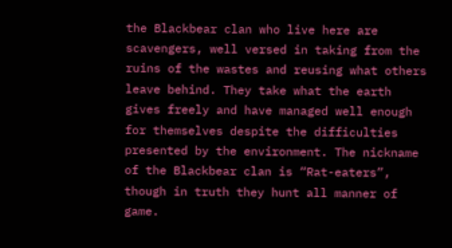the Blackbear clan who live here are scavengers, well versed in taking from the ruins of the wastes and reusing what others leave behind. They take what the earth gives freely and have managed well enough for themselves despite the difficulties presented by the environment. The nickname of the Blackbear clan is “Rat-eaters”, though in truth they hunt all manner of game.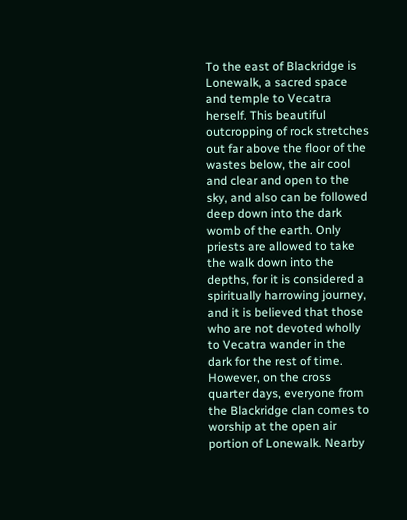To the east of Blackridge is Lonewalk, a sacred space and temple to Vecatra herself. This beautiful outcropping of rock stretches out far above the floor of the wastes below, the air cool and clear and open to the sky, and also can be followed deep down into the dark womb of the earth. Only priests are allowed to take the walk down into the depths, for it is considered a spiritually harrowing journey, and it is believed that those who are not devoted wholly to Vecatra wander in the dark for the rest of time. However, on the cross quarter days, everyone from the Blackridge clan comes to worship at the open air portion of Lonewalk. Nearby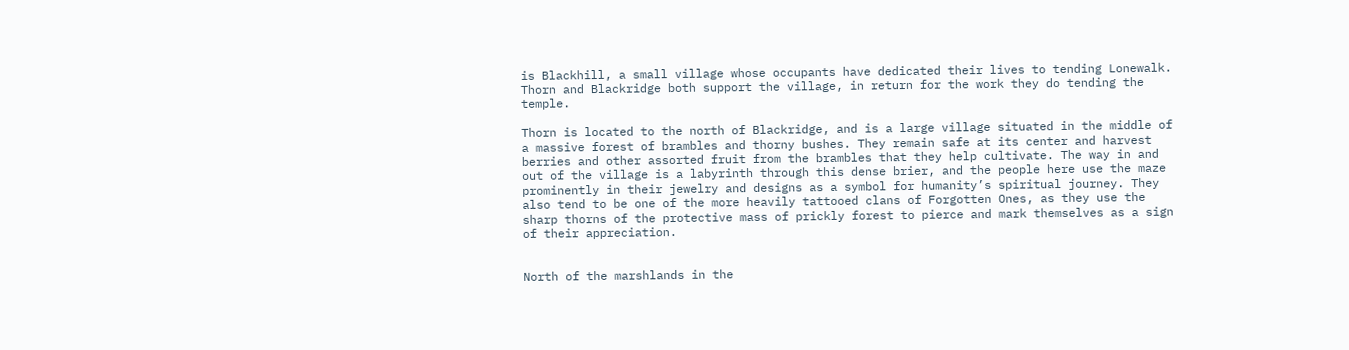is Blackhill, a small village whose occupants have dedicated their lives to tending Lonewalk. Thorn and Blackridge both support the village, in return for the work they do tending the temple.

Thorn is located to the north of Blackridge, and is a large village situated in the middle of a massive forest of brambles and thorny bushes. They remain safe at its center and harvest berries and other assorted fruit from the brambles that they help cultivate. The way in and out of the village is a labyrinth through this dense brier, and the people here use the maze prominently in their jewelry and designs as a symbol for humanity’s spiritual journey. They also tend to be one of the more heavily tattooed clans of Forgotten Ones, as they use the sharp thorns of the protective mass of prickly forest to pierce and mark themselves as a sign of their appreciation.


North of the marshlands in the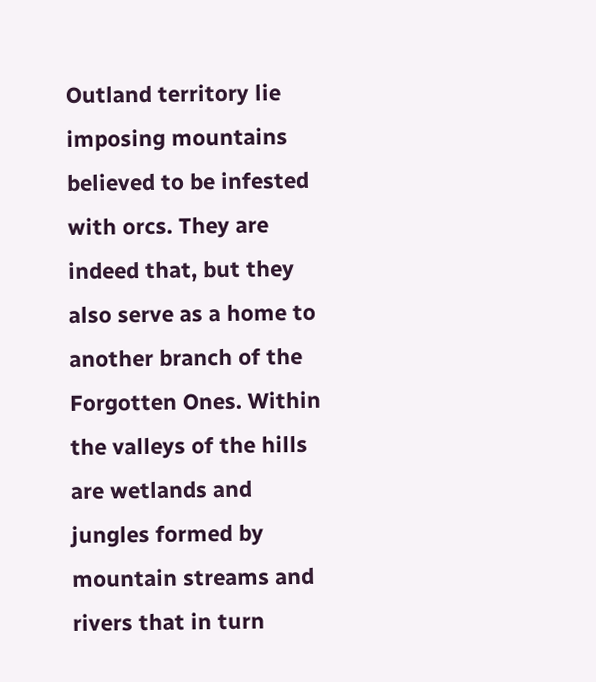Outland territory lie imposing mountains believed to be infested with orcs. They are indeed that, but they also serve as a home to another branch of the Forgotten Ones. Within the valleys of the hills are wetlands and jungles formed by mountain streams and rivers that in turn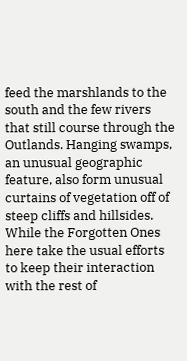feed the marshlands to the south and the few rivers that still course through the Outlands. Hanging swamps, an unusual geographic feature, also form unusual curtains of vegetation off of steep cliffs and hillsides. While the Forgotten Ones here take the usual efforts to keep their interaction with the rest of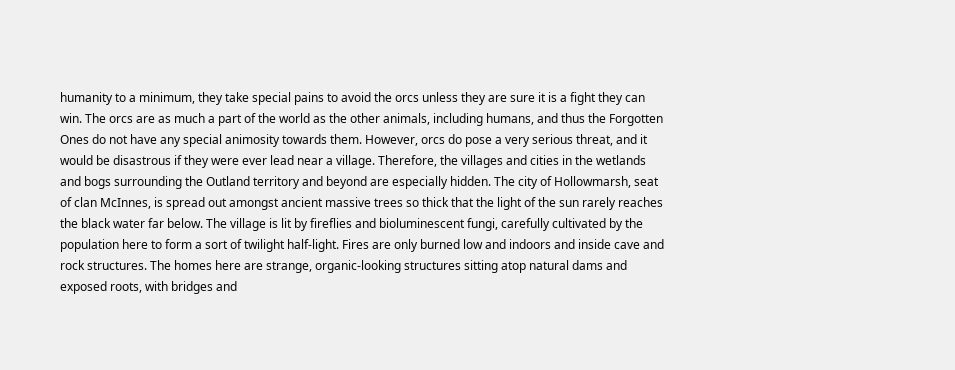humanity to a minimum, they take special pains to avoid the orcs unless they are sure it is a fight they can win. The orcs are as much a part of the world as the other animals, including humans, and thus the Forgotten Ones do not have any special animosity towards them. However, orcs do pose a very serious threat, and it would be disastrous if they were ever lead near a village. Therefore, the villages and cities in the wetlands and bogs surrounding the Outland territory and beyond are especially hidden. The city of Hollowmarsh, seat of clan McInnes, is spread out amongst ancient massive trees so thick that the light of the sun rarely reaches the black water far below. The village is lit by fireflies and bioluminescent fungi, carefully cultivated by the population here to form a sort of twilight half-light. Fires are only burned low and indoors and inside cave and rock structures. The homes here are strange, organic-looking structures sitting atop natural dams and exposed roots, with bridges and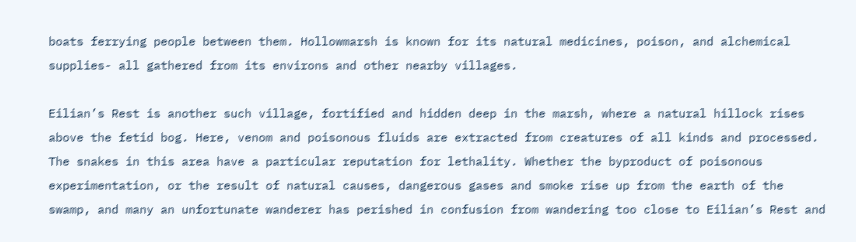boats ferrying people between them. Hollowmarsh is known for its natural medicines, poison, and alchemical supplies- all gathered from its environs and other nearby villages.

Eilian’s Rest is another such village, fortified and hidden deep in the marsh, where a natural hillock rises above the fetid bog. Here, venom and poisonous fluids are extracted from creatures of all kinds and processed. The snakes in this area have a particular reputation for lethality. Whether the byproduct of poisonous experimentation, or the result of natural causes, dangerous gases and smoke rise up from the earth of the swamp, and many an unfortunate wanderer has perished in confusion from wandering too close to Eilian’s Rest and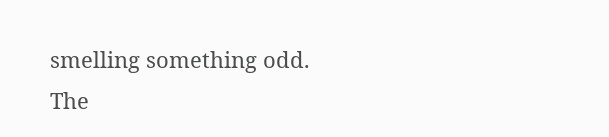smelling something odd. The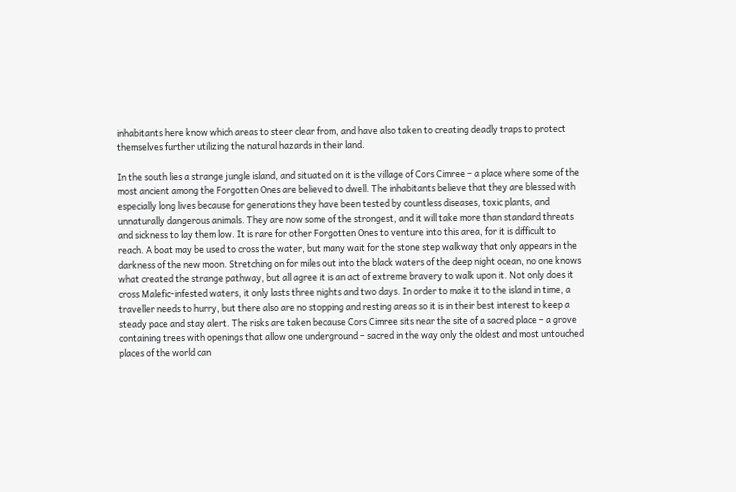inhabitants here know which areas to steer clear from, and have also taken to creating deadly traps to protect themselves further utilizing the natural hazards in their land.

In the south lies a strange jungle island, and situated on it is the village of Cors Cimree – a place where some of the most ancient among the Forgotten Ones are believed to dwell. The inhabitants believe that they are blessed with especially long lives because for generations they have been tested by countless diseases, toxic plants, and unnaturally dangerous animals. They are now some of the strongest, and it will take more than standard threats and sickness to lay them low. It is rare for other Forgotten Ones to venture into this area, for it is difficult to reach. A boat may be used to cross the water, but many wait for the stone step walkway that only appears in the darkness of the new moon. Stretching on for miles out into the black waters of the deep night ocean, no one knows what created the strange pathway, but all agree it is an act of extreme bravery to walk upon it. Not only does it cross Malefic-infested waters, it only lasts three nights and two days. In order to make it to the island in time, a traveller needs to hurry, but there also are no stopping and resting areas so it is in their best interest to keep a steady pace and stay alert. The risks are taken because Cors Cimree sits near the site of a sacred place – a grove containing trees with openings that allow one underground – sacred in the way only the oldest and most untouched places of the world can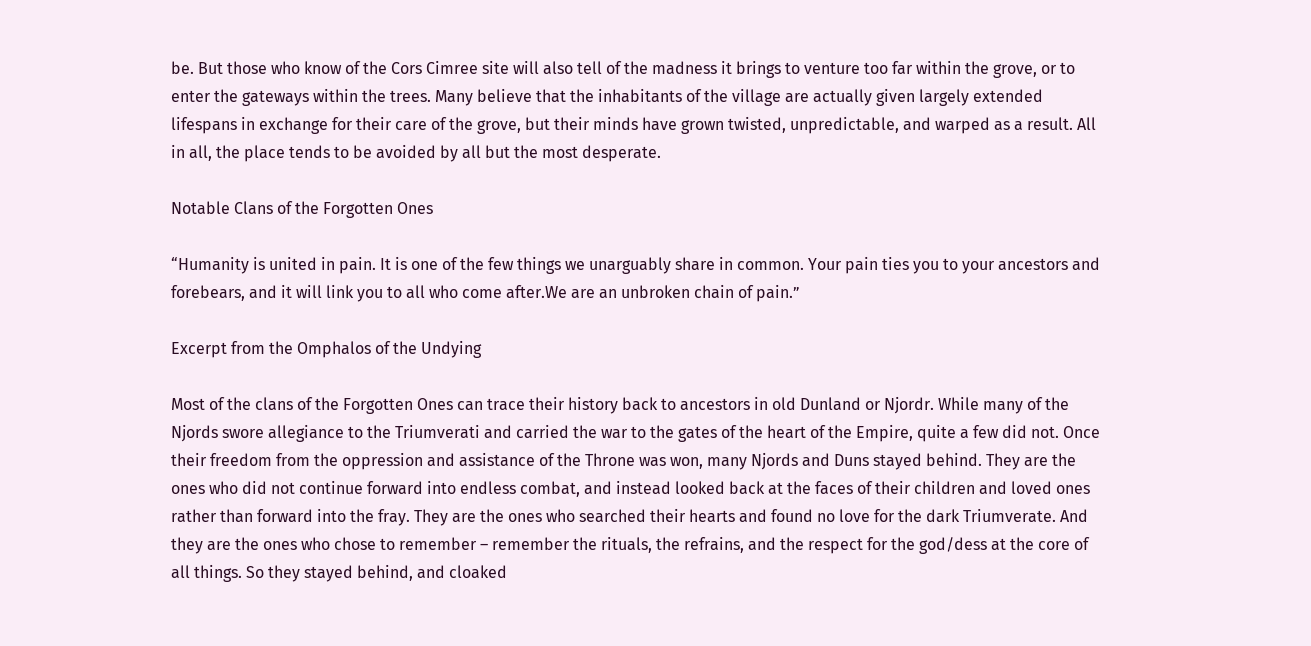be. But those who know of the Cors Cimree site will also tell of the madness it brings to venture too far within the grove, or to enter the gateways within the trees. Many believe that the inhabitants of the village are actually given largely extended lifespans in exchange for their care of the grove, but their minds have grown twisted, unpredictable, and warped as a result. All in all, the place tends to be avoided by all but the most desperate.

Notable Clans of the Forgotten Ones

“Humanity is united in pain. It is one of the few things we unarguably share in common. Your pain ties you to your ancestors and forebears, and it will link you to all who come after.We are an unbroken chain of pain.”

Excerpt from the Omphalos of the Undying

Most of the clans of the Forgotten Ones can trace their history back to ancestors in old Dunland or Njordr. While many of the Njords swore allegiance to the Triumverati and carried the war to the gates of the heart of the Empire, quite a few did not. Once their freedom from the oppression and assistance of the Throne was won, many Njords and Duns stayed behind. They are the ones who did not continue forward into endless combat, and instead looked back at the faces of their children and loved ones rather than forward into the fray. They are the ones who searched their hearts and found no love for the dark Triumverate. And they are the ones who chose to remember – remember the rituals, the refrains, and the respect for the god/dess at the core of all things. So they stayed behind, and cloaked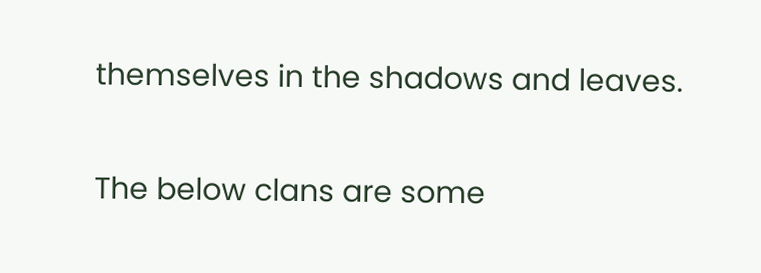themselves in the shadows and leaves.

The below clans are some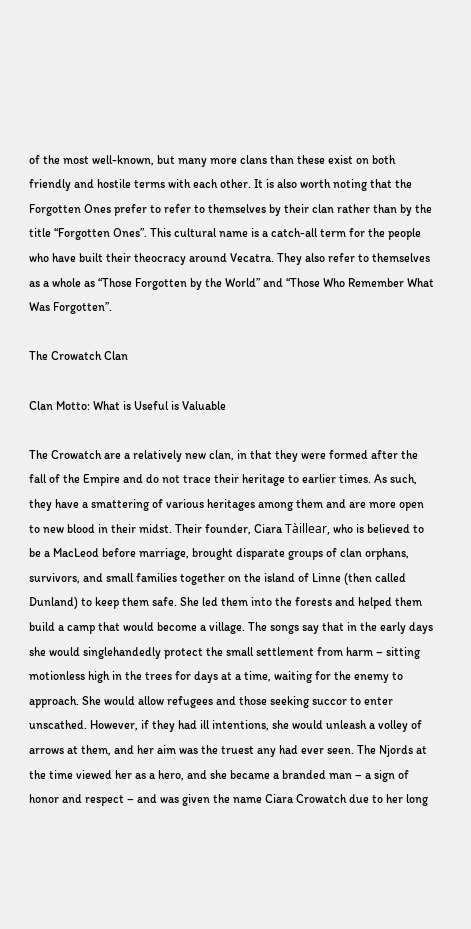of the most well-known, but many more clans than these exist on both friendly and hostile terms with each other. It is also worth noting that the Forgotten Ones prefer to refer to themselves by their clan rather than by the title “Forgotten Ones”. This cultural name is a catch-all term for the people who have built their theocracy around Vecatra. They also refer to themselves as a whole as “Those Forgotten by the World” and “Those Who Remember What Was Forgotten”.

The Crowatch Clan

Clan Motto: What is Useful is Valuable

The Crowatch are a relatively new clan, in that they were formed after the fall of the Empire and do not trace their heritage to earlier times. As such, they have a smattering of various heritages among them and are more open to new blood in their midst. Their founder, Ciara Tàillear, who is believed to be a MacLeod before marriage, brought disparate groups of clan orphans, survivors, and small families together on the island of Linne (then called Dunland) to keep them safe. She led them into the forests and helped them build a camp that would become a village. The songs say that in the early days she would singlehandedly protect the small settlement from harm – sitting motionless high in the trees for days at a time, waiting for the enemy to approach. She would allow refugees and those seeking succor to enter unscathed. However, if they had ill intentions, she would unleash a volley of arrows at them, and her aim was the truest any had ever seen. The Njords at the time viewed her as a hero, and she became a branded man – a sign of honor and respect – and was given the name Ciara Crowatch due to her long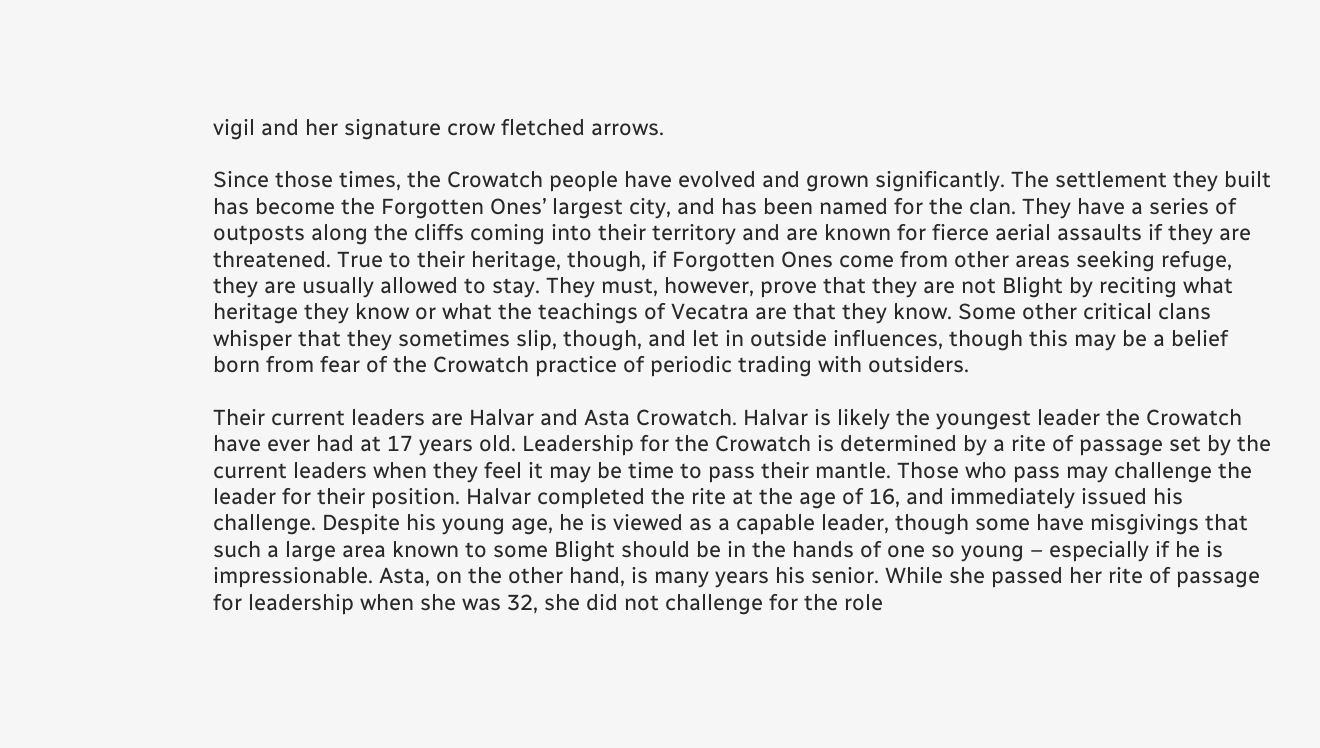vigil and her signature crow fletched arrows.

Since those times, the Crowatch people have evolved and grown significantly. The settlement they built has become the Forgotten Ones’ largest city, and has been named for the clan. They have a series of outposts along the cliffs coming into their territory and are known for fierce aerial assaults if they are threatened. True to their heritage, though, if Forgotten Ones come from other areas seeking refuge, they are usually allowed to stay. They must, however, prove that they are not Blight by reciting what heritage they know or what the teachings of Vecatra are that they know. Some other critical clans whisper that they sometimes slip, though, and let in outside influences, though this may be a belief born from fear of the Crowatch practice of periodic trading with outsiders.

Their current leaders are Halvar and Asta Crowatch. Halvar is likely the youngest leader the Crowatch have ever had at 17 years old. Leadership for the Crowatch is determined by a rite of passage set by the current leaders when they feel it may be time to pass their mantle. Those who pass may challenge the leader for their position. Halvar completed the rite at the age of 16, and immediately issued his challenge. Despite his young age, he is viewed as a capable leader, though some have misgivings that such a large area known to some Blight should be in the hands of one so young – especially if he is impressionable. Asta, on the other hand, is many years his senior. While she passed her rite of passage for leadership when she was 32, she did not challenge for the role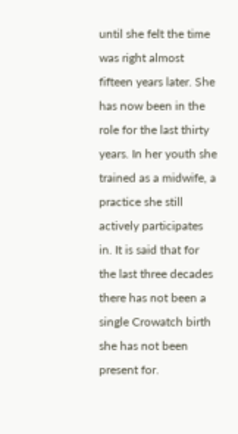until she felt the time was right almost fifteen years later. She has now been in the role for the last thirty years. In her youth she trained as a midwife, a practice she still actively participates in. It is said that for the last three decades there has not been a single Crowatch birth she has not been present for.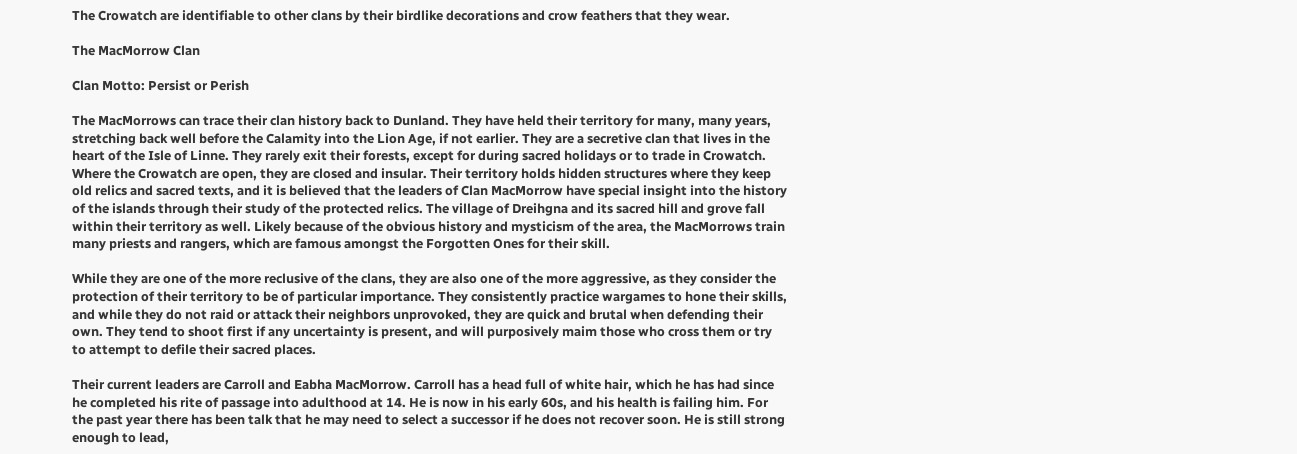The Crowatch are identifiable to other clans by their birdlike decorations and crow feathers that they wear.

The MacMorrow Clan

Clan Motto: Persist or Perish

The MacMorrows can trace their clan history back to Dunland. They have held their territory for many, many years, stretching back well before the Calamity into the Lion Age, if not earlier. They are a secretive clan that lives in the heart of the Isle of Linne. They rarely exit their forests, except for during sacred holidays or to trade in Crowatch. Where the Crowatch are open, they are closed and insular. Their territory holds hidden structures where they keep old relics and sacred texts, and it is believed that the leaders of Clan MacMorrow have special insight into the history of the islands through their study of the protected relics. The village of Dreihgna and its sacred hill and grove fall within their territory as well. Likely because of the obvious history and mysticism of the area, the MacMorrows train many priests and rangers, which are famous amongst the Forgotten Ones for their skill.

While they are one of the more reclusive of the clans, they are also one of the more aggressive, as they consider the protection of their territory to be of particular importance. They consistently practice wargames to hone their skills, and while they do not raid or attack their neighbors unprovoked, they are quick and brutal when defending their own. They tend to shoot first if any uncertainty is present, and will purposively maim those who cross them or try to attempt to defile their sacred places.

Their current leaders are Carroll and Eabha MacMorrow. Carroll has a head full of white hair, which he has had since he completed his rite of passage into adulthood at 14. He is now in his early 60s, and his health is failing him. For the past year there has been talk that he may need to select a successor if he does not recover soon. He is still strong enough to lead,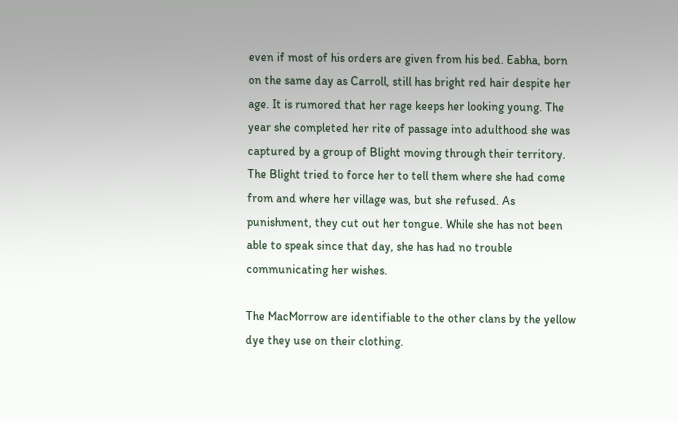even if most of his orders are given from his bed. Eabha, born on the same day as Carroll, still has bright red hair despite her age. It is rumored that her rage keeps her looking young. The year she completed her rite of passage into adulthood she was captured by a group of Blight moving through their territory. The Blight tried to force her to tell them where she had come from and where her village was, but she refused. As punishment, they cut out her tongue. While she has not been able to speak since that day, she has had no trouble communicating her wishes.

The MacMorrow are identifiable to the other clans by the yellow dye they use on their clothing.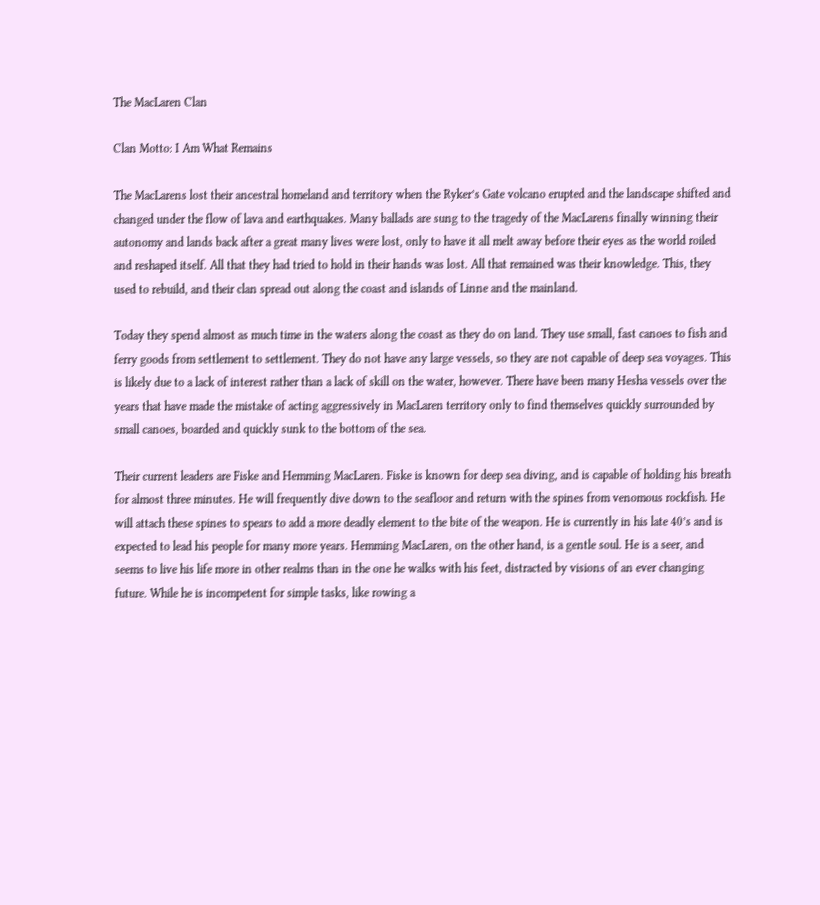The MacLaren Clan

Clan Motto: I Am What Remains

The MacLarens lost their ancestral homeland and territory when the Ryker’s Gate volcano erupted and the landscape shifted and changed under the flow of lava and earthquakes. Many ballads are sung to the tragedy of the MacLarens finally winning their autonomy and lands back after a great many lives were lost, only to have it all melt away before their eyes as the world roiled and reshaped itself. All that they had tried to hold in their hands was lost. All that remained was their knowledge. This, they used to rebuild, and their clan spread out along the coast and islands of Linne and the mainland.

Today they spend almost as much time in the waters along the coast as they do on land. They use small, fast canoes to fish and ferry goods from settlement to settlement. They do not have any large vessels, so they are not capable of deep sea voyages. This is likely due to a lack of interest rather than a lack of skill on the water, however. There have been many Hesha vessels over the years that have made the mistake of acting aggressively in MacLaren territory only to find themselves quickly surrounded by small canoes, boarded and quickly sunk to the bottom of the sea.

Their current leaders are Fiske and Hemming MacLaren. Fiske is known for deep sea diving, and is capable of holding his breath for almost three minutes. He will frequently dive down to the seafloor and return with the spines from venomous rockfish. He will attach these spines to spears to add a more deadly element to the bite of the weapon. He is currently in his late 40’s and is expected to lead his people for many more years. Hemming MacLaren, on the other hand, is a gentle soul. He is a seer, and seems to live his life more in other realms than in the one he walks with his feet, distracted by visions of an ever changing future. While he is incompetent for simple tasks, like rowing a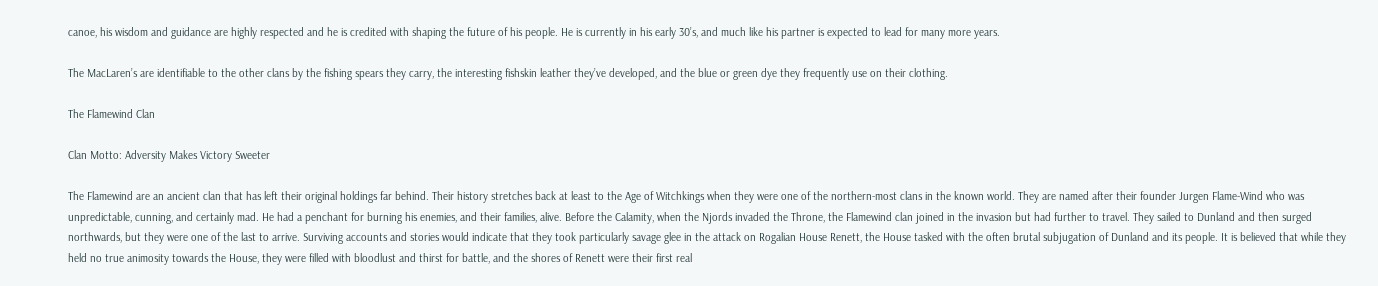canoe, his wisdom and guidance are highly respected and he is credited with shaping the future of his people. He is currently in his early 30’s, and much like his partner is expected to lead for many more years.

The MacLaren’s are identifiable to the other clans by the fishing spears they carry, the interesting fishskin leather they’ve developed, and the blue or green dye they frequently use on their clothing.

The Flamewind Clan

Clan Motto: Adversity Makes Victory Sweeter

The Flamewind are an ancient clan that has left their original holdings far behind. Their history stretches back at least to the Age of Witchkings when they were one of the northern-most clans in the known world. They are named after their founder Jurgen Flame-Wind who was unpredictable, cunning, and certainly mad. He had a penchant for burning his enemies, and their families, alive. Before the Calamity, when the Njords invaded the Throne, the Flamewind clan joined in the invasion but had further to travel. They sailed to Dunland and then surged northwards, but they were one of the last to arrive. Surviving accounts and stories would indicate that they took particularly savage glee in the attack on Rogalian House Renett, the House tasked with the often brutal subjugation of Dunland and its people. It is believed that while they held no true animosity towards the House, they were filled with bloodlust and thirst for battle, and the shores of Renett were their first real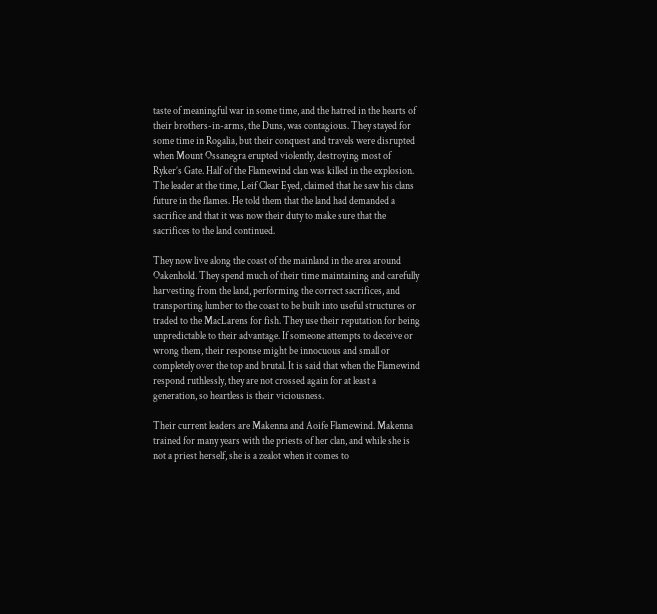taste of meaningful war in some time, and the hatred in the hearts of their brothers-in-arms, the Duns, was contagious. They stayed for some time in Rogalia, but their conquest and travels were disrupted when Mount Ossanegra erupted violently, destroying most of Ryker’s Gate. Half of the Flamewind clan was killed in the explosion. The leader at the time, Leif Clear Eyed, claimed that he saw his clans future in the flames. He told them that the land had demanded a sacrifice and that it was now their duty to make sure that the sacrifices to the land continued.

They now live along the coast of the mainland in the area around Oakenhold. They spend much of their time maintaining and carefully harvesting from the land, performing the correct sacrifices, and transporting lumber to the coast to be built into useful structures or traded to the MacLarens for fish. They use their reputation for being unpredictable to their advantage. If someone attempts to deceive or wrong them, their response might be innocuous and small or completely over the top and brutal. It is said that when the Flamewind respond ruthlessly, they are not crossed again for at least a generation, so heartless is their viciousness.

Their current leaders are Makenna and Aoife Flamewind. Makenna trained for many years with the priests of her clan, and while she is not a priest herself, she is a zealot when it comes to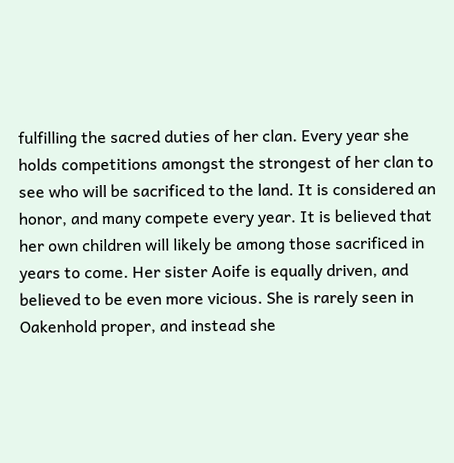fulfilling the sacred duties of her clan. Every year she holds competitions amongst the strongest of her clan to see who will be sacrificed to the land. It is considered an honor, and many compete every year. It is believed that her own children will likely be among those sacrificed in years to come. Her sister Aoife is equally driven, and believed to be even more vicious. She is rarely seen in Oakenhold proper, and instead she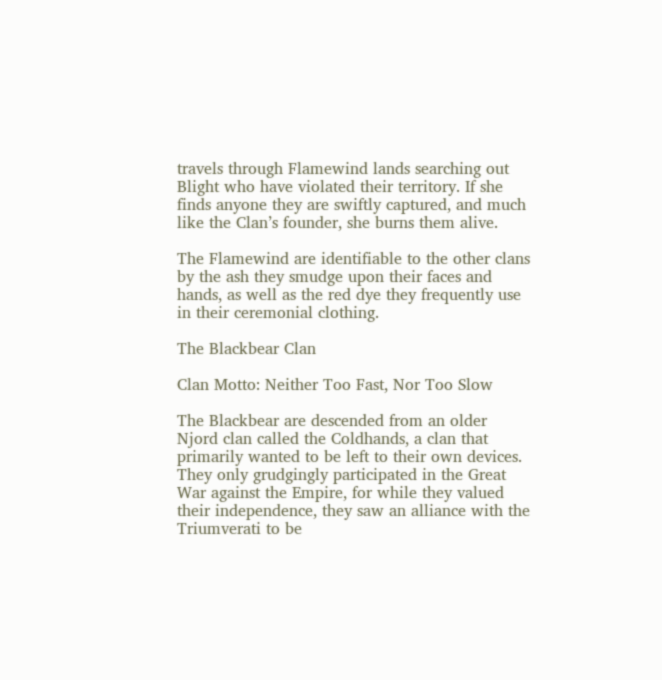travels through Flamewind lands searching out Blight who have violated their territory. If she finds anyone they are swiftly captured, and much like the Clan’s founder, she burns them alive.

The Flamewind are identifiable to the other clans by the ash they smudge upon their faces and hands, as well as the red dye they frequently use in their ceremonial clothing.

The Blackbear Clan

Clan Motto: Neither Too Fast, Nor Too Slow

The Blackbear are descended from an older Njord clan called the Coldhands, a clan that primarily wanted to be left to their own devices. They only grudgingly participated in the Great War against the Empire, for while they valued their independence, they saw an alliance with the Triumverati to be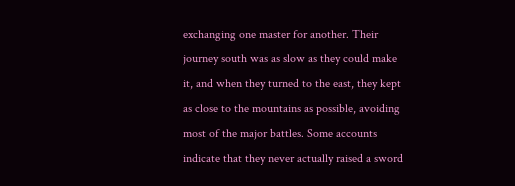exchanging one master for another. Their journey south was as slow as they could make it, and when they turned to the east, they kept as close to the mountains as possible, avoiding most of the major battles. Some accounts indicate that they never actually raised a sword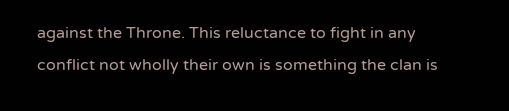against the Throne. This reluctance to fight in any conflict not wholly their own is something the clan is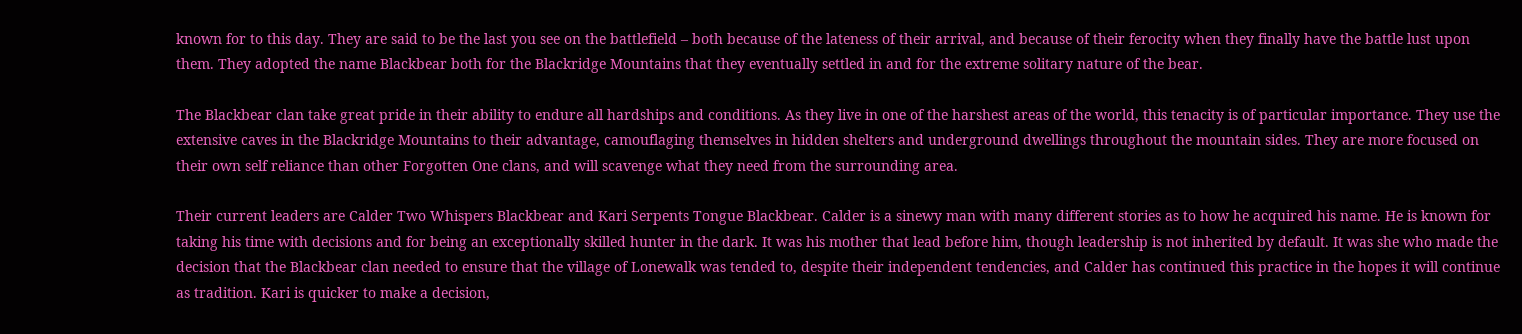known for to this day. They are said to be the last you see on the battlefield – both because of the lateness of their arrival, and because of their ferocity when they finally have the battle lust upon them. They adopted the name Blackbear both for the Blackridge Mountains that they eventually settled in and for the extreme solitary nature of the bear.

The Blackbear clan take great pride in their ability to endure all hardships and conditions. As they live in one of the harshest areas of the world, this tenacity is of particular importance. They use the extensive caves in the Blackridge Mountains to their advantage, camouflaging themselves in hidden shelters and underground dwellings throughout the mountain sides. They are more focused on their own self reliance than other Forgotten One clans, and will scavenge what they need from the surrounding area.

Their current leaders are Calder Two Whispers Blackbear and Kari Serpents Tongue Blackbear. Calder is a sinewy man with many different stories as to how he acquired his name. He is known for taking his time with decisions and for being an exceptionally skilled hunter in the dark. It was his mother that lead before him, though leadership is not inherited by default. It was she who made the decision that the Blackbear clan needed to ensure that the village of Lonewalk was tended to, despite their independent tendencies, and Calder has continued this practice in the hopes it will continue as tradition. Kari is quicker to make a decision,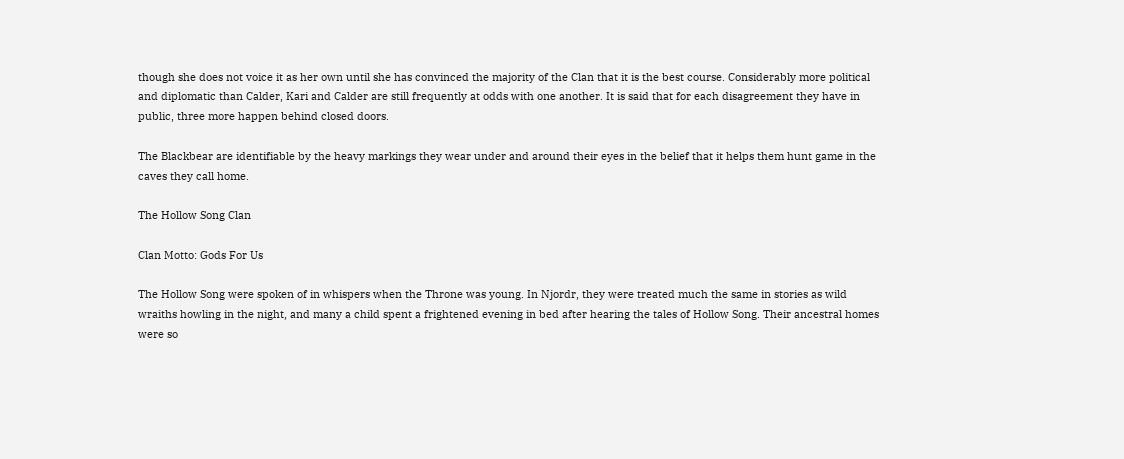though she does not voice it as her own until she has convinced the majority of the Clan that it is the best course. Considerably more political and diplomatic than Calder, Kari and Calder are still frequently at odds with one another. It is said that for each disagreement they have in public, three more happen behind closed doors.

The Blackbear are identifiable by the heavy markings they wear under and around their eyes in the belief that it helps them hunt game in the caves they call home.

The Hollow Song Clan

Clan Motto: Gods For Us

The Hollow Song were spoken of in whispers when the Throne was young. In Njordr, they were treated much the same in stories as wild wraiths howling in the night, and many a child spent a frightened evening in bed after hearing the tales of Hollow Song. Their ancestral homes were so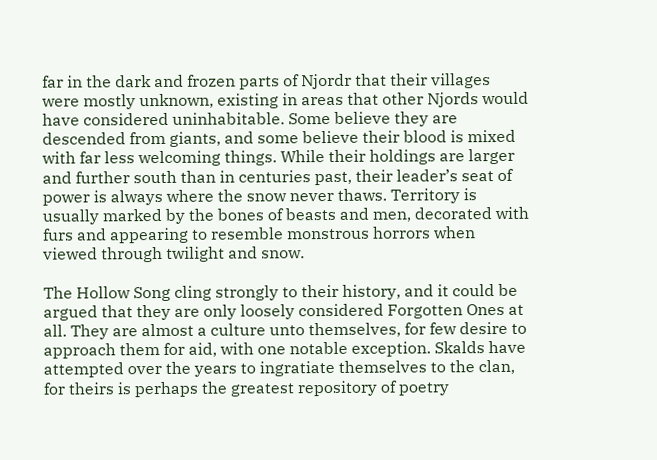far in the dark and frozen parts of Njordr that their villages were mostly unknown, existing in areas that other Njords would have considered uninhabitable. Some believe they are descended from giants, and some believe their blood is mixed with far less welcoming things. While their holdings are larger and further south than in centuries past, their leader’s seat of power is always where the snow never thaws. Territory is usually marked by the bones of beasts and men, decorated with furs and appearing to resemble monstrous horrors when viewed through twilight and snow.

The Hollow Song cling strongly to their history, and it could be argued that they are only loosely considered Forgotten Ones at all. They are almost a culture unto themselves, for few desire to approach them for aid, with one notable exception. Skalds have attempted over the years to ingratiate themselves to the clan, for theirs is perhaps the greatest repository of poetry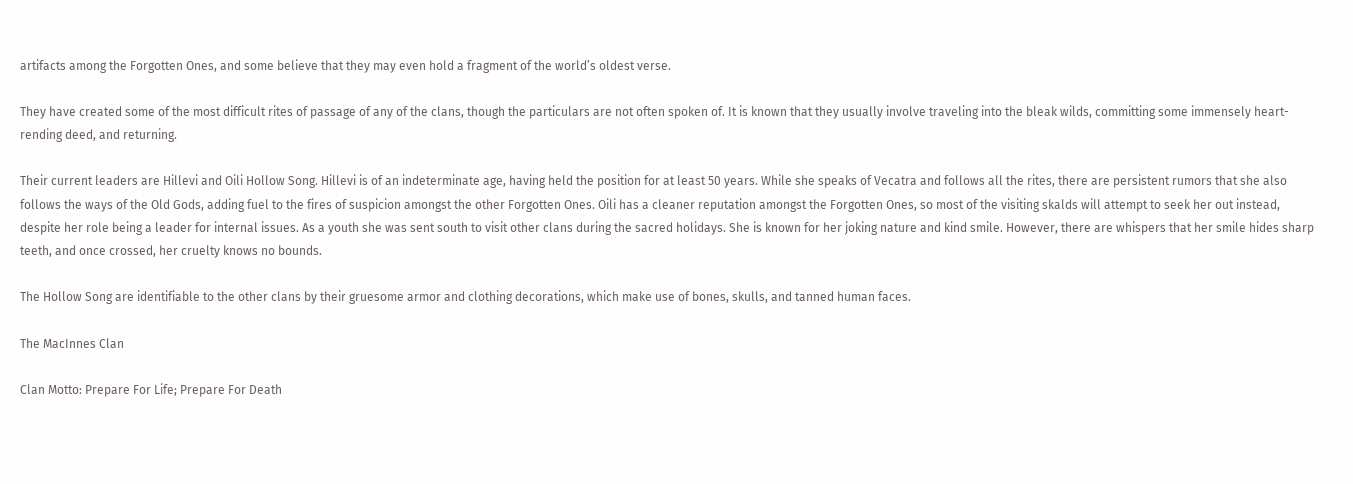artifacts among the Forgotten Ones, and some believe that they may even hold a fragment of the world’s oldest verse.

They have created some of the most difficult rites of passage of any of the clans, though the particulars are not often spoken of. It is known that they usually involve traveling into the bleak wilds, committing some immensely heart-rending deed, and returning.

Their current leaders are Hillevi and Oili Hollow Song. Hillevi is of an indeterminate age, having held the position for at least 50 years. While she speaks of Vecatra and follows all the rites, there are persistent rumors that she also follows the ways of the Old Gods, adding fuel to the fires of suspicion amongst the other Forgotten Ones. Oili has a cleaner reputation amongst the Forgotten Ones, so most of the visiting skalds will attempt to seek her out instead, despite her role being a leader for internal issues. As a youth she was sent south to visit other clans during the sacred holidays. She is known for her joking nature and kind smile. However, there are whispers that her smile hides sharp teeth, and once crossed, her cruelty knows no bounds.

The Hollow Song are identifiable to the other clans by their gruesome armor and clothing decorations, which make use of bones, skulls, and tanned human faces.

The MacInnes Clan

Clan Motto: Prepare For Life; Prepare For Death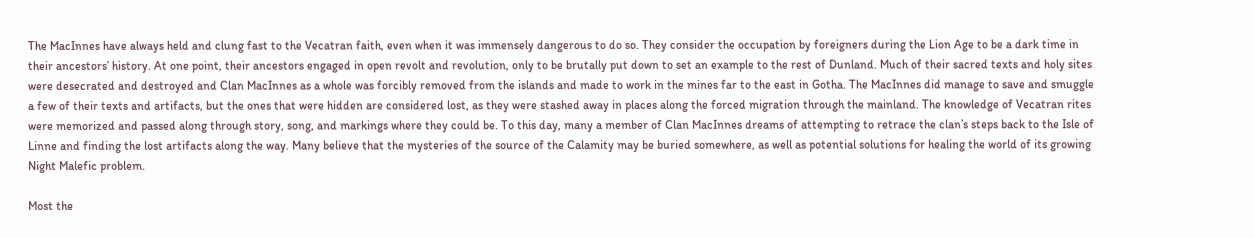The MacInnes have always held and clung fast to the Vecatran faith, even when it was immensely dangerous to do so. They consider the occupation by foreigners during the Lion Age to be a dark time in their ancestors’ history. At one point, their ancestors engaged in open revolt and revolution, only to be brutally put down to set an example to the rest of Dunland. Much of their sacred texts and holy sites were desecrated and destroyed and Clan MacInnes as a whole was forcibly removed from the islands and made to work in the mines far to the east in Gotha. The MacInnes did manage to save and smuggle a few of their texts and artifacts, but the ones that were hidden are considered lost, as they were stashed away in places along the forced migration through the mainland. The knowledge of Vecatran rites were memorized and passed along through story, song, and markings where they could be. To this day, many a member of Clan MacInnes dreams of attempting to retrace the clan’s steps back to the Isle of Linne and finding the lost artifacts along the way. Many believe that the mysteries of the source of the Calamity may be buried somewhere, as well as potential solutions for healing the world of its growing Night Malefic problem.

Most the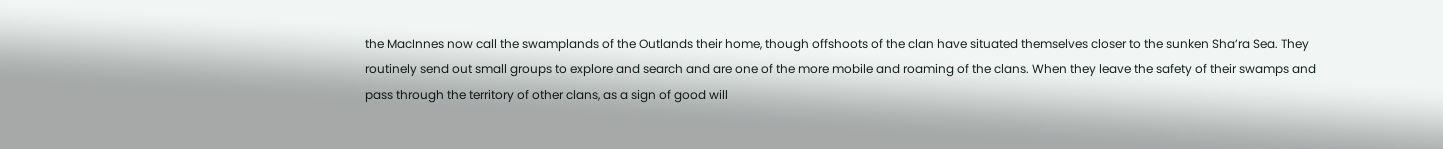the MacInnes now call the swamplands of the Outlands their home, though offshoots of the clan have situated themselves closer to the sunken Sha’ra Sea. They routinely send out small groups to explore and search and are one of the more mobile and roaming of the clans. When they leave the safety of their swamps and pass through the territory of other clans, as a sign of good will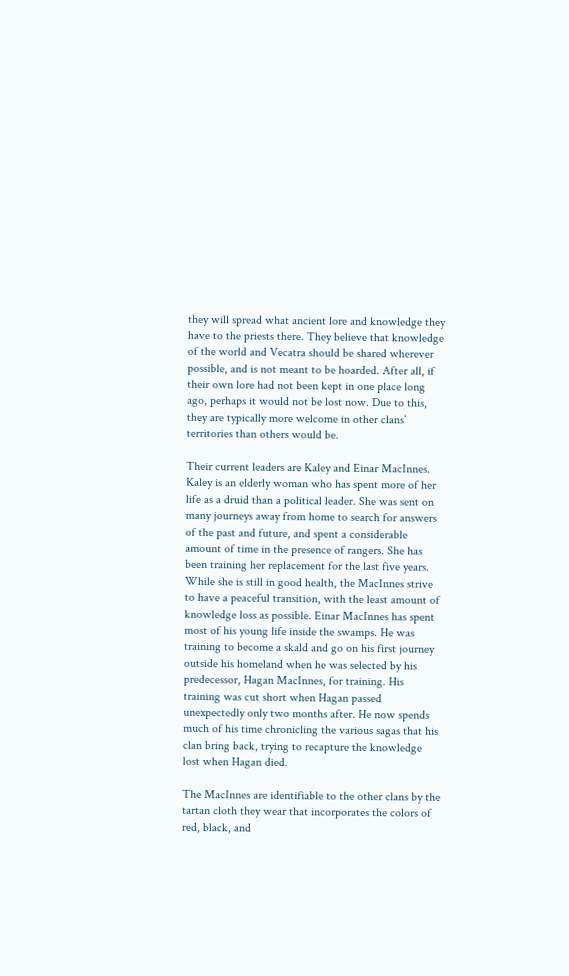they will spread what ancient lore and knowledge they have to the priests there. They believe that knowledge of the world and Vecatra should be shared wherever possible, and is not meant to be hoarded. After all, if their own lore had not been kept in one place long ago, perhaps it would not be lost now. Due to this, they are typically more welcome in other clans’ territories than others would be.

Their current leaders are Kaley and Einar MacInnes. Kaley is an elderly woman who has spent more of her life as a druid than a political leader. She was sent on many journeys away from home to search for answers of the past and future, and spent a considerable amount of time in the presence of rangers. She has been training her replacement for the last five years. While she is still in good health, the MacInnes strive to have a peaceful transition, with the least amount of knowledge loss as possible. Einar MacInnes has spent most of his young life inside the swamps. He was training to become a skald and go on his first journey outside his homeland when he was selected by his predecessor, Hagan MacInnes, for training. His training was cut short when Hagan passed unexpectedly only two months after. He now spends much of his time chronicling the various sagas that his clan bring back, trying to recapture the knowledge lost when Hagan died.

The MacInnes are identifiable to the other clans by the tartan cloth they wear that incorporates the colors of red, black, and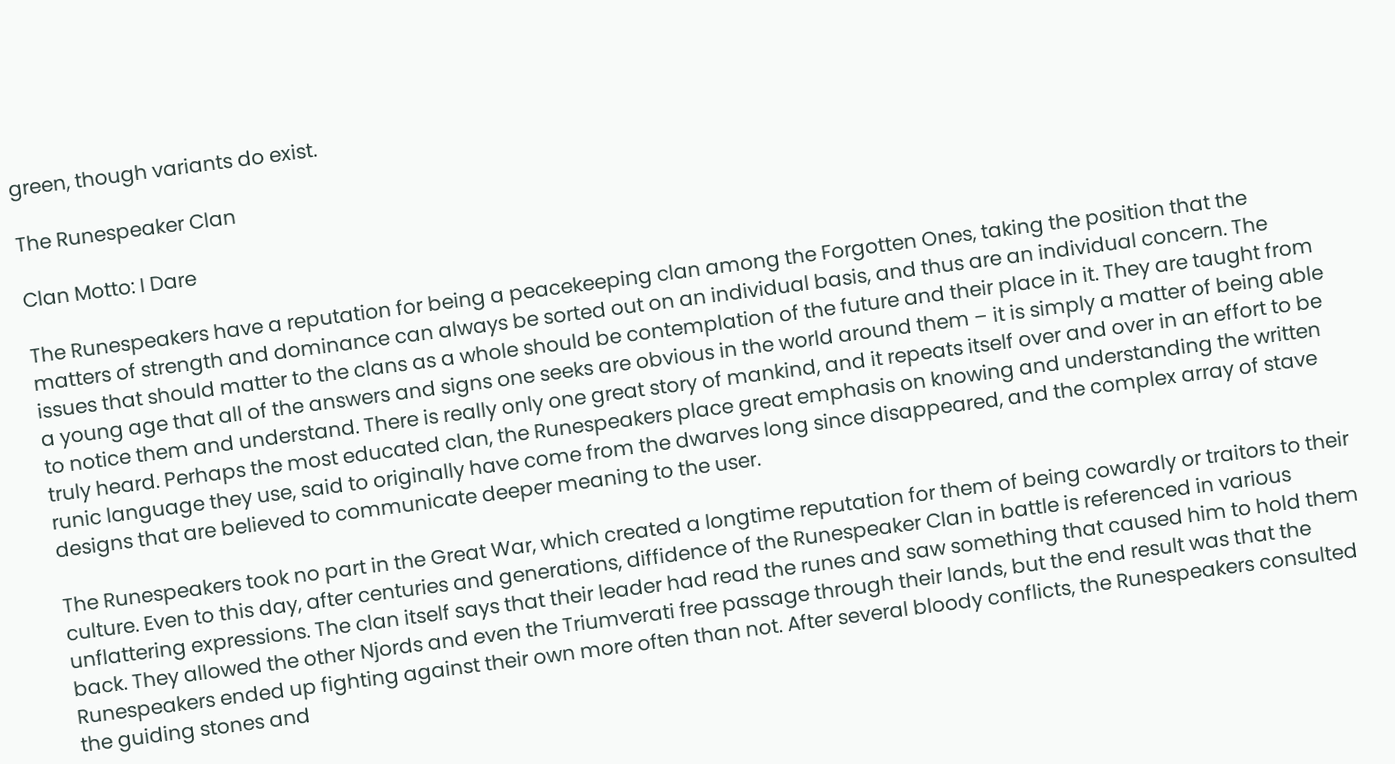green, though variants do exist.

The Runespeaker Clan

Clan Motto: I Dare

The Runespeakers have a reputation for being a peacekeeping clan among the Forgotten Ones, taking the position that the matters of strength and dominance can always be sorted out on an individual basis, and thus are an individual concern. The issues that should matter to the clans as a whole should be contemplation of the future and their place in it. They are taught from a young age that all of the answers and signs one seeks are obvious in the world around them – it is simply a matter of being able to notice them and understand. There is really only one great story of mankind, and it repeats itself over and over in an effort to be truly heard. Perhaps the most educated clan, the Runespeakers place great emphasis on knowing and understanding the written runic language they use, said to originally have come from the dwarves long since disappeared, and the complex array of stave designs that are believed to communicate deeper meaning to the user.

The Runespeakers took no part in the Great War, which created a longtime reputation for them of being cowardly or traitors to their culture. Even to this day, after centuries and generations, diffidence of the Runespeaker Clan in battle is referenced in various unflattering expressions. The clan itself says that their leader had read the runes and saw something that caused him to hold them back. They allowed the other Njords and even the Triumverati free passage through their lands, but the end result was that the Runespeakers ended up fighting against their own more often than not. After several bloody conflicts, the Runespeakers consulted the guiding stones and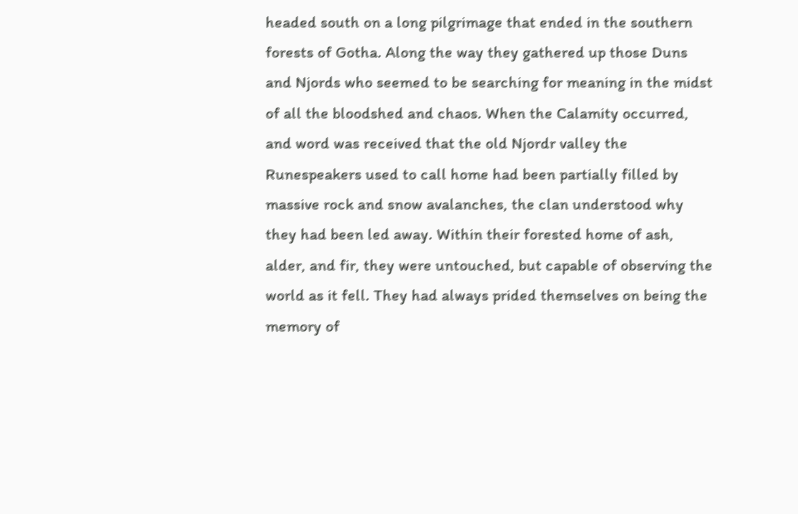headed south on a long pilgrimage that ended in the southern forests of Gotha. Along the way they gathered up those Duns and Njords who seemed to be searching for meaning in the midst of all the bloodshed and chaos. When the Calamity occurred, and word was received that the old Njordr valley the Runespeakers used to call home had been partially filled by massive rock and snow avalanches, the clan understood why they had been led away. Within their forested home of ash, alder, and fir, they were untouched, but capable of observing the world as it fell. They had always prided themselves on being the memory of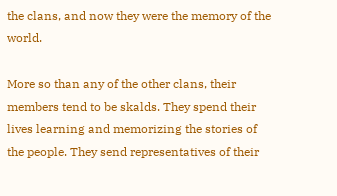the clans, and now they were the memory of the world.

More so than any of the other clans, their members tend to be skalds. They spend their lives learning and memorizing the stories of the people. They send representatives of their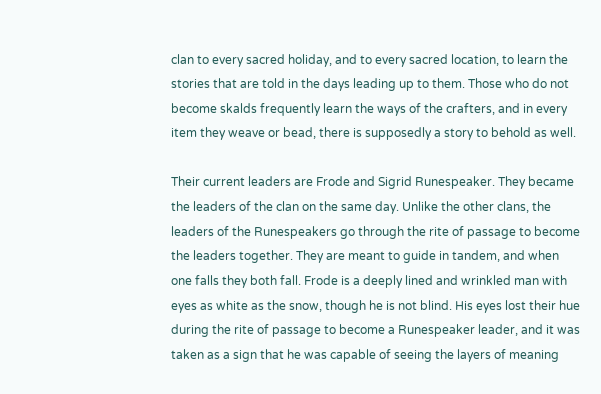clan to every sacred holiday, and to every sacred location, to learn the stories that are told in the days leading up to them. Those who do not become skalds frequently learn the ways of the crafters, and in every item they weave or bead, there is supposedly a story to behold as well.

Their current leaders are Frode and Sigrid Runespeaker. They became the leaders of the clan on the same day. Unlike the other clans, the leaders of the Runespeakers go through the rite of passage to become the leaders together. They are meant to guide in tandem, and when one falls they both fall. Frode is a deeply lined and wrinkled man with eyes as white as the snow, though he is not blind. His eyes lost their hue during the rite of passage to become a Runespeaker leader, and it was taken as a sign that he was capable of seeing the layers of meaning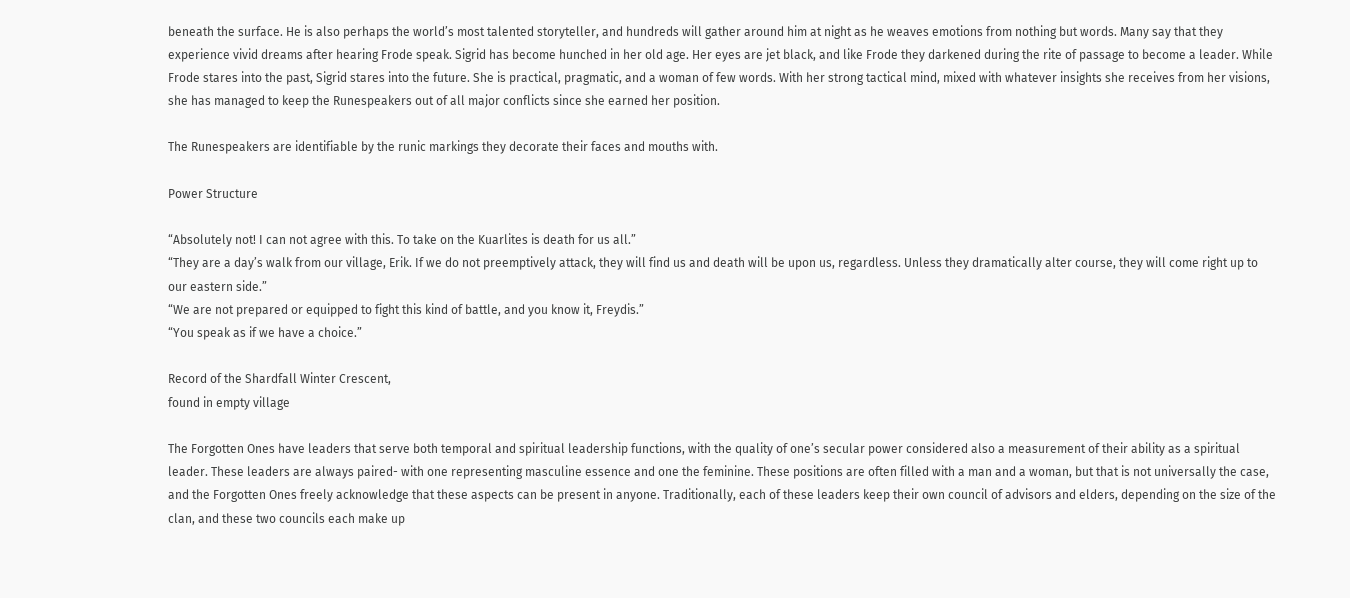beneath the surface. He is also perhaps the world’s most talented storyteller, and hundreds will gather around him at night as he weaves emotions from nothing but words. Many say that they experience vivid dreams after hearing Frode speak. Sigrid has become hunched in her old age. Her eyes are jet black, and like Frode they darkened during the rite of passage to become a leader. While Frode stares into the past, Sigrid stares into the future. She is practical, pragmatic, and a woman of few words. With her strong tactical mind, mixed with whatever insights she receives from her visions, she has managed to keep the Runespeakers out of all major conflicts since she earned her position.

The Runespeakers are identifiable by the runic markings they decorate their faces and mouths with.

Power Structure

“Absolutely not! I can not agree with this. To take on the Kuarlites is death for us all.”
“They are a day’s walk from our village, Erik. If we do not preemptively attack, they will find us and death will be upon us, regardless. Unless they dramatically alter course, they will come right up to our eastern side.”
“We are not prepared or equipped to fight this kind of battle, and you know it, Freydis.”
“You speak as if we have a choice.”

Record of the Shardfall Winter Crescent,
found in empty village

The Forgotten Ones have leaders that serve both temporal and spiritual leadership functions, with the quality of one’s secular power considered also a measurement of their ability as a spiritual leader. These leaders are always paired- with one representing masculine essence and one the feminine. These positions are often filled with a man and a woman, but that is not universally the case, and the Forgotten Ones freely acknowledge that these aspects can be present in anyone. Traditionally, each of these leaders keep their own council of advisors and elders, depending on the size of the clan, and these two councils each make up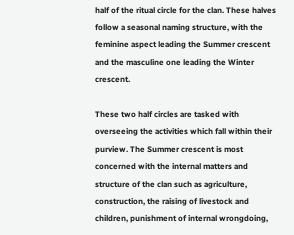half of the ritual circle for the clan. These halves follow a seasonal naming structure, with the feminine aspect leading the Summer crescent and the masculine one leading the Winter crescent.

These two half circles are tasked with overseeing the activities which fall within their purview. The Summer crescent is most concerned with the internal matters and structure of the clan such as agriculture, construction, the raising of livestock and children, punishment of internal wrongdoing,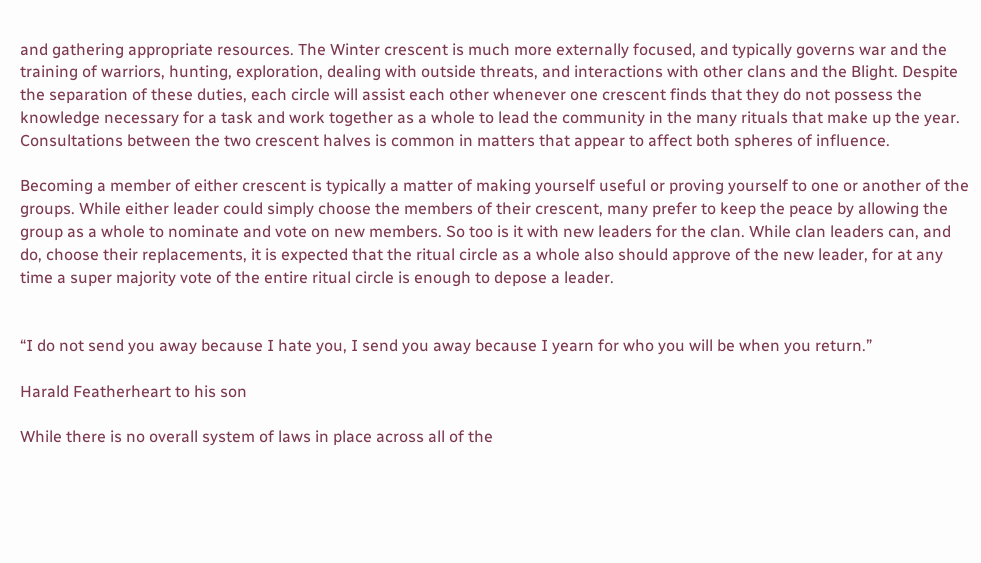and gathering appropriate resources. The Winter crescent is much more externally focused, and typically governs war and the training of warriors, hunting, exploration, dealing with outside threats, and interactions with other clans and the Blight. Despite the separation of these duties, each circle will assist each other whenever one crescent finds that they do not possess the knowledge necessary for a task and work together as a whole to lead the community in the many rituals that make up the year. Consultations between the two crescent halves is common in matters that appear to affect both spheres of influence.

Becoming a member of either crescent is typically a matter of making yourself useful or proving yourself to one or another of the groups. While either leader could simply choose the members of their crescent, many prefer to keep the peace by allowing the group as a whole to nominate and vote on new members. So too is it with new leaders for the clan. While clan leaders can, and do, choose their replacements, it is expected that the ritual circle as a whole also should approve of the new leader, for at any time a super majority vote of the entire ritual circle is enough to depose a leader.


“I do not send you away because I hate you, I send you away because I yearn for who you will be when you return.”

Harald Featherheart to his son

While there is no overall system of laws in place across all of the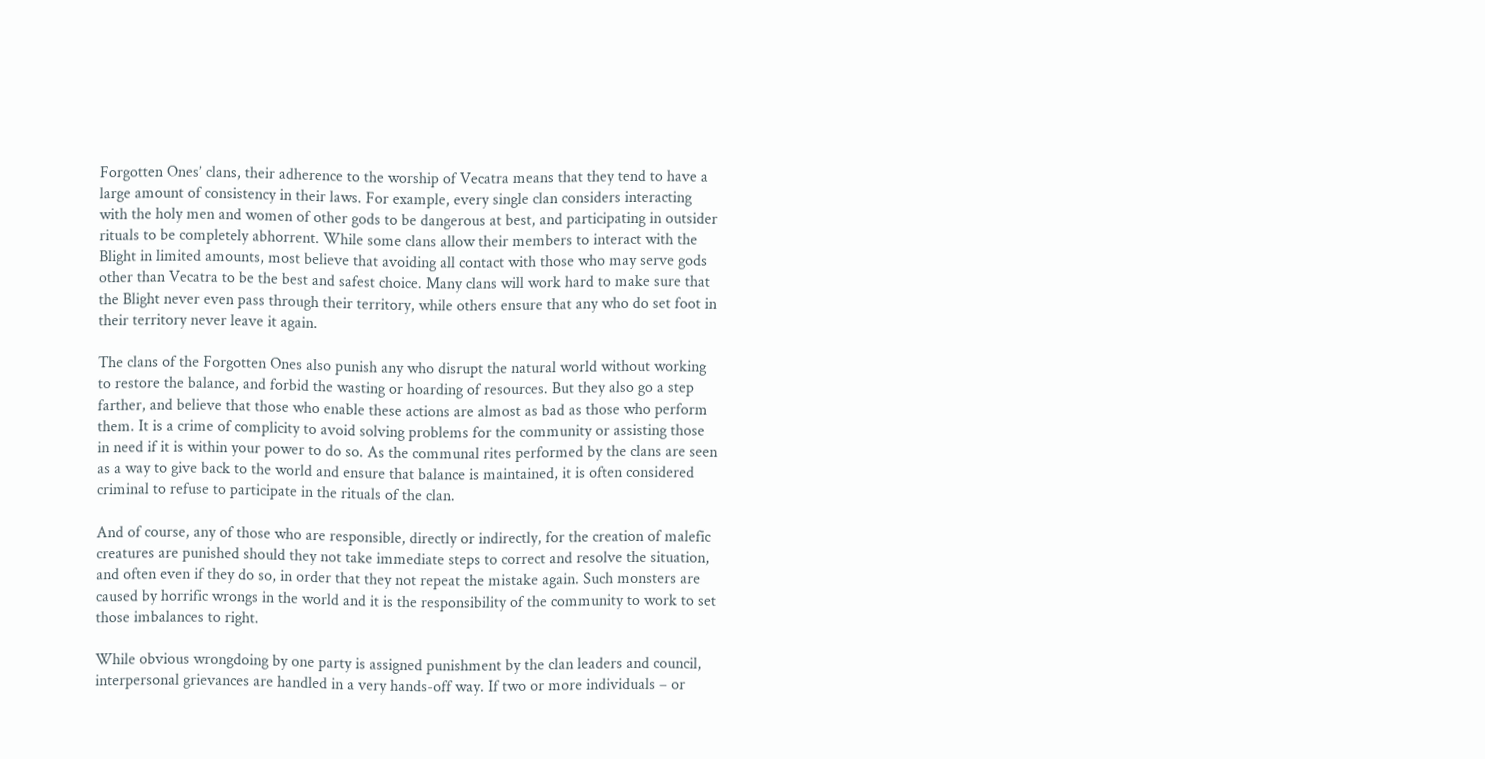Forgotten Ones’ clans, their adherence to the worship of Vecatra means that they tend to have a large amount of consistency in their laws. For example, every single clan considers interacting with the holy men and women of other gods to be dangerous at best, and participating in outsider rituals to be completely abhorrent. While some clans allow their members to interact with the Blight in limited amounts, most believe that avoiding all contact with those who may serve gods other than Vecatra to be the best and safest choice. Many clans will work hard to make sure that the Blight never even pass through their territory, while others ensure that any who do set foot in their territory never leave it again.

The clans of the Forgotten Ones also punish any who disrupt the natural world without working to restore the balance, and forbid the wasting or hoarding of resources. But they also go a step farther, and believe that those who enable these actions are almost as bad as those who perform them. It is a crime of complicity to avoid solving problems for the community or assisting those in need if it is within your power to do so. As the communal rites performed by the clans are seen as a way to give back to the world and ensure that balance is maintained, it is often considered criminal to refuse to participate in the rituals of the clan.

And of course, any of those who are responsible, directly or indirectly, for the creation of malefic creatures are punished should they not take immediate steps to correct and resolve the situation, and often even if they do so, in order that they not repeat the mistake again. Such monsters are caused by horrific wrongs in the world and it is the responsibility of the community to work to set those imbalances to right.

While obvious wrongdoing by one party is assigned punishment by the clan leaders and council, interpersonal grievances are handled in a very hands-off way. If two or more individuals – or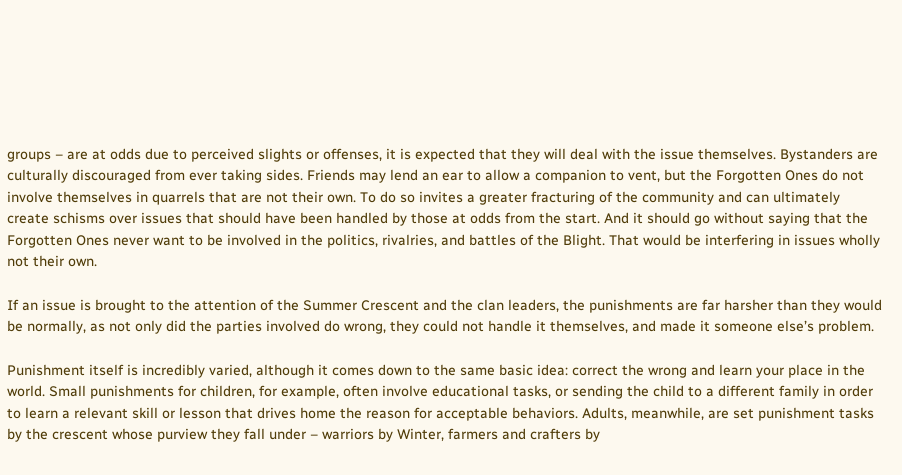groups – are at odds due to perceived slights or offenses, it is expected that they will deal with the issue themselves. Bystanders are culturally discouraged from ever taking sides. Friends may lend an ear to allow a companion to vent, but the Forgotten Ones do not involve themselves in quarrels that are not their own. To do so invites a greater fracturing of the community and can ultimately create schisms over issues that should have been handled by those at odds from the start. And it should go without saying that the Forgotten Ones never want to be involved in the politics, rivalries, and battles of the Blight. That would be interfering in issues wholly not their own.

If an issue is brought to the attention of the Summer Crescent and the clan leaders, the punishments are far harsher than they would be normally, as not only did the parties involved do wrong, they could not handle it themselves, and made it someone else’s problem.

Punishment itself is incredibly varied, although it comes down to the same basic idea: correct the wrong and learn your place in the world. Small punishments for children, for example, often involve educational tasks, or sending the child to a different family in order to learn a relevant skill or lesson that drives home the reason for acceptable behaviors. Adults, meanwhile, are set punishment tasks by the crescent whose purview they fall under – warriors by Winter, farmers and crafters by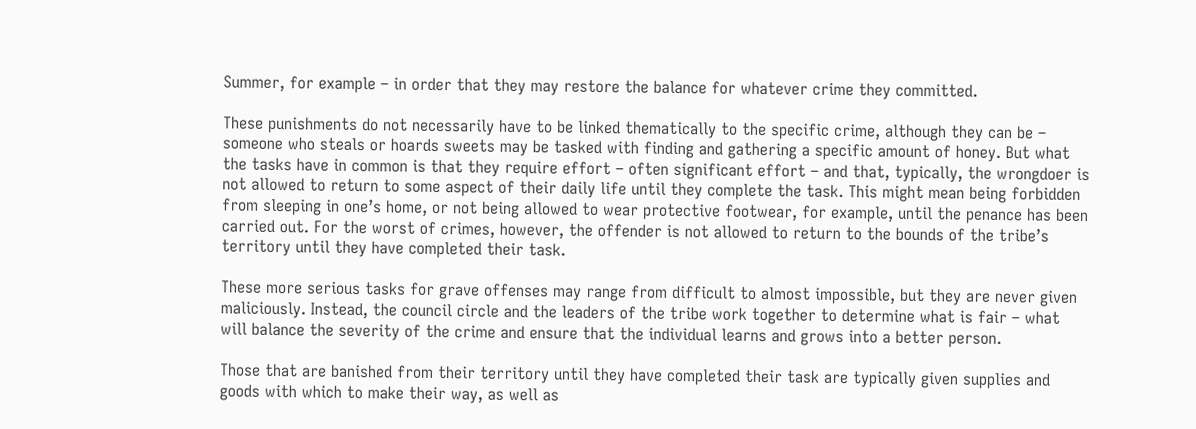Summer, for example – in order that they may restore the balance for whatever crime they committed.

These punishments do not necessarily have to be linked thematically to the specific crime, although they can be – someone who steals or hoards sweets may be tasked with finding and gathering a specific amount of honey. But what the tasks have in common is that they require effort – often significant effort – and that, typically, the wrongdoer is not allowed to return to some aspect of their daily life until they complete the task. This might mean being forbidden from sleeping in one’s home, or not being allowed to wear protective footwear, for example, until the penance has been carried out. For the worst of crimes, however, the offender is not allowed to return to the bounds of the tribe’s territory until they have completed their task.

These more serious tasks for grave offenses may range from difficult to almost impossible, but they are never given maliciously. Instead, the council circle and the leaders of the tribe work together to determine what is fair – what will balance the severity of the crime and ensure that the individual learns and grows into a better person.

Those that are banished from their territory until they have completed their task are typically given supplies and goods with which to make their way, as well as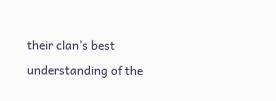their clan’s best understanding of the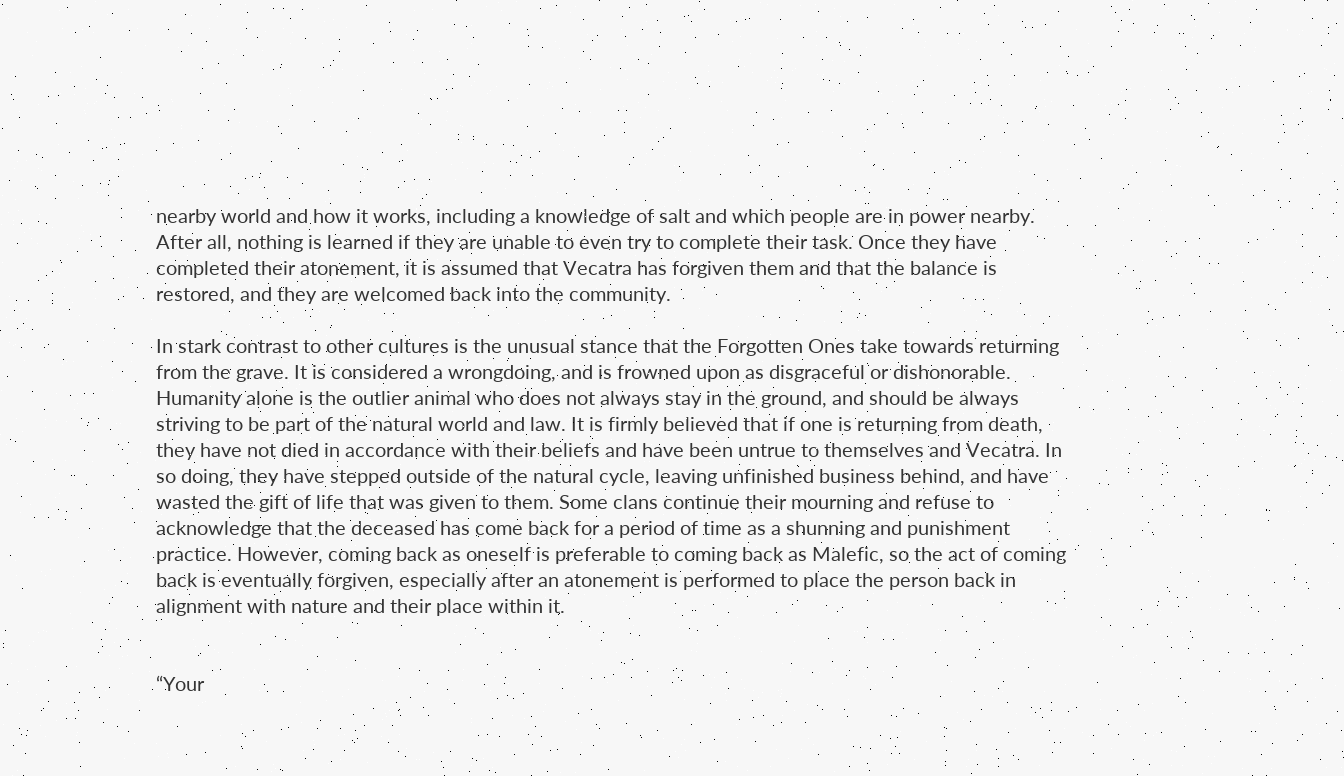nearby world and how it works, including a knowledge of salt and which people are in power nearby. After all, nothing is learned if they are unable to even try to complete their task. Once they have completed their atonement, it is assumed that Vecatra has forgiven them and that the balance is restored, and they are welcomed back into the community.

In stark contrast to other cultures is the unusual stance that the Forgotten Ones take towards returning from the grave. It is considered a wrongdoing, and is frowned upon as disgraceful or dishonorable. Humanity alone is the outlier animal who does not always stay in the ground, and should be always striving to be part of the natural world and law. It is firmly believed that if one is returning from death, they have not died in accordance with their beliefs and have been untrue to themselves and Vecatra. In so doing, they have stepped outside of the natural cycle, leaving unfinished business behind, and have wasted the gift of life that was given to them. Some clans continue their mourning and refuse to acknowledge that the deceased has come back for a period of time as a shunning and punishment practice. However, coming back as oneself is preferable to coming back as Malefic, so the act of coming back is eventually forgiven, especially after an atonement is performed to place the person back in alignment with nature and their place within it.


“Your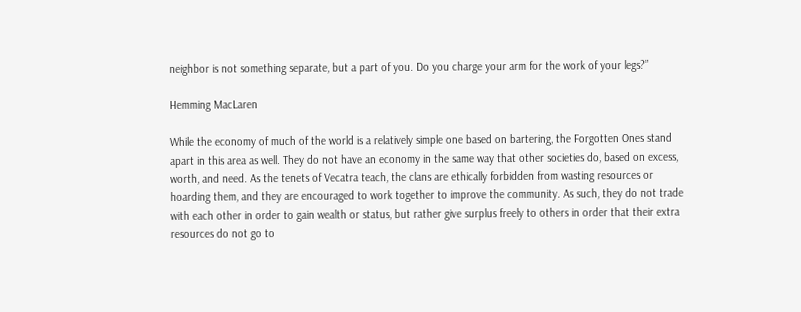neighbor is not something separate, but a part of you. Do you charge your arm for the work of your legs?”

Hemming MacLaren

While the economy of much of the world is a relatively simple one based on bartering, the Forgotten Ones stand apart in this area as well. They do not have an economy in the same way that other societies do, based on excess, worth, and need. As the tenets of Vecatra teach, the clans are ethically forbidden from wasting resources or hoarding them, and they are encouraged to work together to improve the community. As such, they do not trade with each other in order to gain wealth or status, but rather give surplus freely to others in order that their extra resources do not go to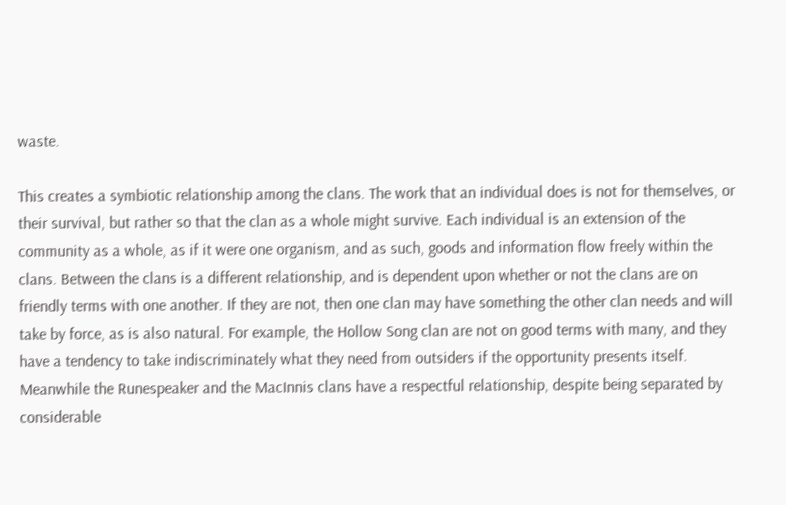waste.

This creates a symbiotic relationship among the clans. The work that an individual does is not for themselves, or their survival, but rather so that the clan as a whole might survive. Each individual is an extension of the community as a whole, as if it were one organism, and as such, goods and information flow freely within the clans. Between the clans is a different relationship, and is dependent upon whether or not the clans are on friendly terms with one another. If they are not, then one clan may have something the other clan needs and will take by force, as is also natural. For example, the Hollow Song clan are not on good terms with many, and they have a tendency to take indiscriminately what they need from outsiders if the opportunity presents itself. Meanwhile the Runespeaker and the MacInnis clans have a respectful relationship, despite being separated by considerable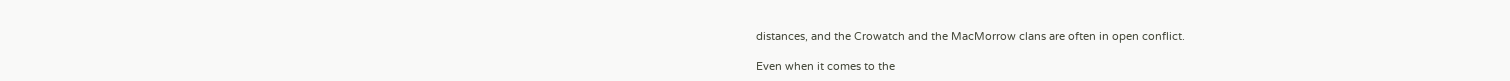distances, and the Crowatch and the MacMorrow clans are often in open conflict.

Even when it comes to the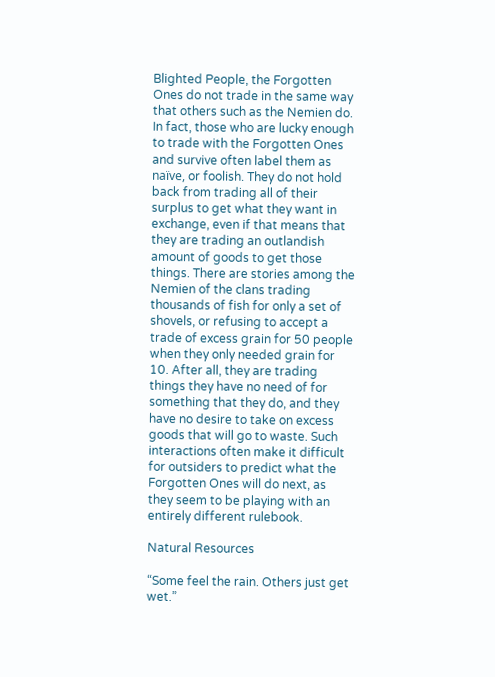Blighted People, the Forgotten Ones do not trade in the same way that others such as the Nemien do. In fact, those who are lucky enough to trade with the Forgotten Ones and survive often label them as naïve, or foolish. They do not hold back from trading all of their surplus to get what they want in exchange, even if that means that they are trading an outlandish amount of goods to get those things. There are stories among the Nemien of the clans trading thousands of fish for only a set of shovels, or refusing to accept a trade of excess grain for 50 people when they only needed grain for 10. After all, they are trading things they have no need of for something that they do, and they have no desire to take on excess goods that will go to waste. Such interactions often make it difficult for outsiders to predict what the Forgotten Ones will do next, as they seem to be playing with an entirely different rulebook.

Natural Resources

“Some feel the rain. Others just get wet.”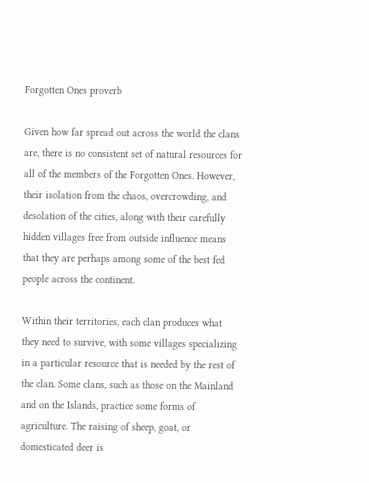Forgotten Ones proverb

Given how far spread out across the world the clans are, there is no consistent set of natural resources for all of the members of the Forgotten Ones. However, their isolation from the chaos, overcrowding, and desolation of the cities, along with their carefully hidden villages free from outside influence means that they are perhaps among some of the best fed people across the continent.

Within their territories, each clan produces what they need to survive, with some villages specializing in a particular resource that is needed by the rest of the clan. Some clans, such as those on the Mainland and on the Islands, practice some forms of agriculture. The raising of sheep, goat, or domesticated deer is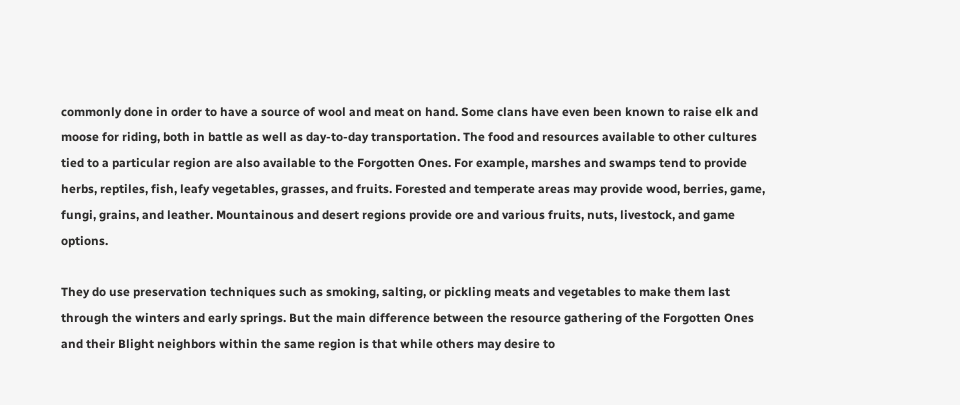commonly done in order to have a source of wool and meat on hand. Some clans have even been known to raise elk and moose for riding, both in battle as well as day-to-day transportation. The food and resources available to other cultures tied to a particular region are also available to the Forgotten Ones. For example, marshes and swamps tend to provide herbs, reptiles, fish, leafy vegetables, grasses, and fruits. Forested and temperate areas may provide wood, berries, game, fungi, grains, and leather. Mountainous and desert regions provide ore and various fruits, nuts, livestock, and game options.

They do use preservation techniques such as smoking, salting, or pickling meats and vegetables to make them last through the winters and early springs. But the main difference between the resource gathering of the Forgotten Ones and their Blight neighbors within the same region is that while others may desire to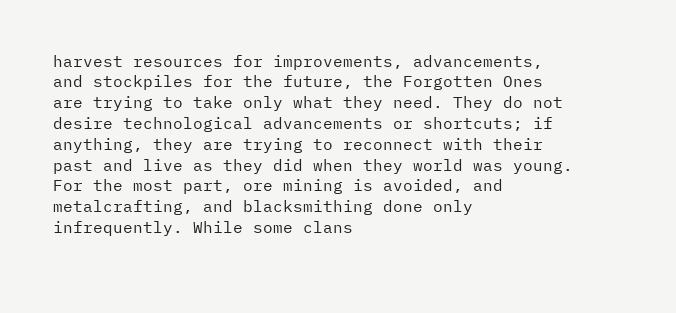harvest resources for improvements, advancements, and stockpiles for the future, the Forgotten Ones are trying to take only what they need. They do not desire technological advancements or shortcuts; if anything, they are trying to reconnect with their past and live as they did when they world was young. For the most part, ore mining is avoided, and metalcrafting, and blacksmithing done only infrequently. While some clans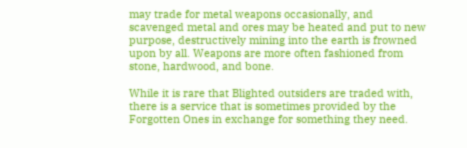may trade for metal weapons occasionally, and scavenged metal and ores may be heated and put to new purpose, destructively mining into the earth is frowned upon by all. Weapons are more often fashioned from stone, hardwood, and bone.

While it is rare that Blighted outsiders are traded with, there is a service that is sometimes provided by the Forgotten Ones in exchange for something they need.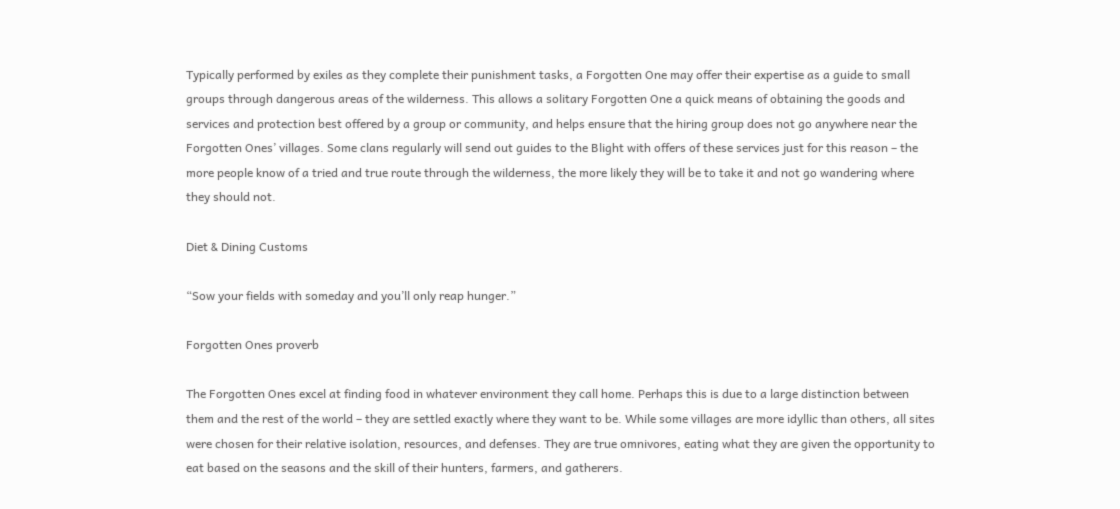Typically performed by exiles as they complete their punishment tasks, a Forgotten One may offer their expertise as a guide to small groups through dangerous areas of the wilderness. This allows a solitary Forgotten One a quick means of obtaining the goods and services and protection best offered by a group or community, and helps ensure that the hiring group does not go anywhere near the Forgotten Ones’ villages. Some clans regularly will send out guides to the Blight with offers of these services just for this reason – the more people know of a tried and true route through the wilderness, the more likely they will be to take it and not go wandering where they should not.

Diet & Dining Customs

“Sow your fields with someday and you’ll only reap hunger.”

Forgotten Ones proverb

The Forgotten Ones excel at finding food in whatever environment they call home. Perhaps this is due to a large distinction between them and the rest of the world – they are settled exactly where they want to be. While some villages are more idyllic than others, all sites were chosen for their relative isolation, resources, and defenses. They are true omnivores, eating what they are given the opportunity to eat based on the seasons and the skill of their hunters, farmers, and gatherers.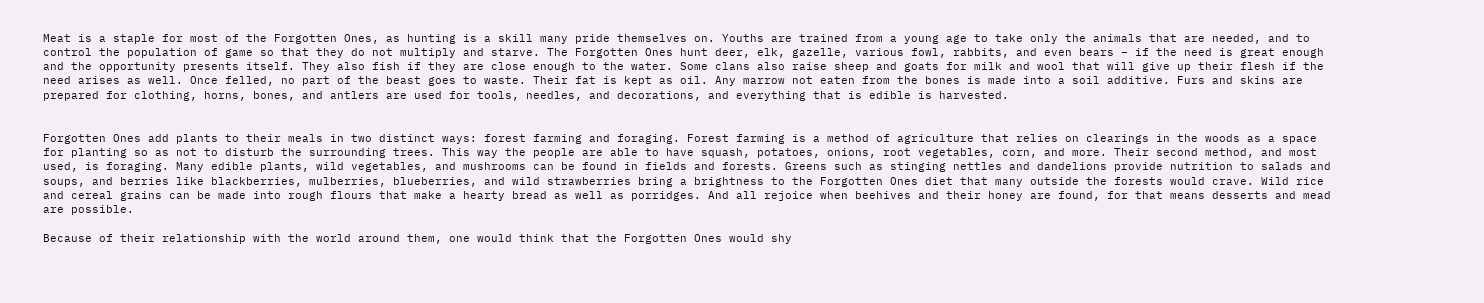Meat is a staple for most of the Forgotten Ones, as hunting is a skill many pride themselves on. Youths are trained from a young age to take only the animals that are needed, and to control the population of game so that they do not multiply and starve. The Forgotten Ones hunt deer, elk, gazelle, various fowl, rabbits, and even bears – if the need is great enough and the opportunity presents itself. They also fish if they are close enough to the water. Some clans also raise sheep and goats for milk and wool that will give up their flesh if the need arises as well. Once felled, no part of the beast goes to waste. Their fat is kept as oil. Any marrow not eaten from the bones is made into a soil additive. Furs and skins are prepared for clothing, horns, bones, and antlers are used for tools, needles, and decorations, and everything that is edible is harvested.


Forgotten Ones add plants to their meals in two distinct ways: forest farming and foraging. Forest farming is a method of agriculture that relies on clearings in the woods as a space for planting so as not to disturb the surrounding trees. This way the people are able to have squash, potatoes, onions, root vegetables, corn, and more. Their second method, and most used, is foraging. Many edible plants, wild vegetables, and mushrooms can be found in fields and forests. Greens such as stinging nettles and dandelions provide nutrition to salads and soups, and berries like blackberries, mulberries, blueberries, and wild strawberries bring a brightness to the Forgotten Ones diet that many outside the forests would crave. Wild rice and cereal grains can be made into rough flours that make a hearty bread as well as porridges. And all rejoice when beehives and their honey are found, for that means desserts and mead are possible.

Because of their relationship with the world around them, one would think that the Forgotten Ones would shy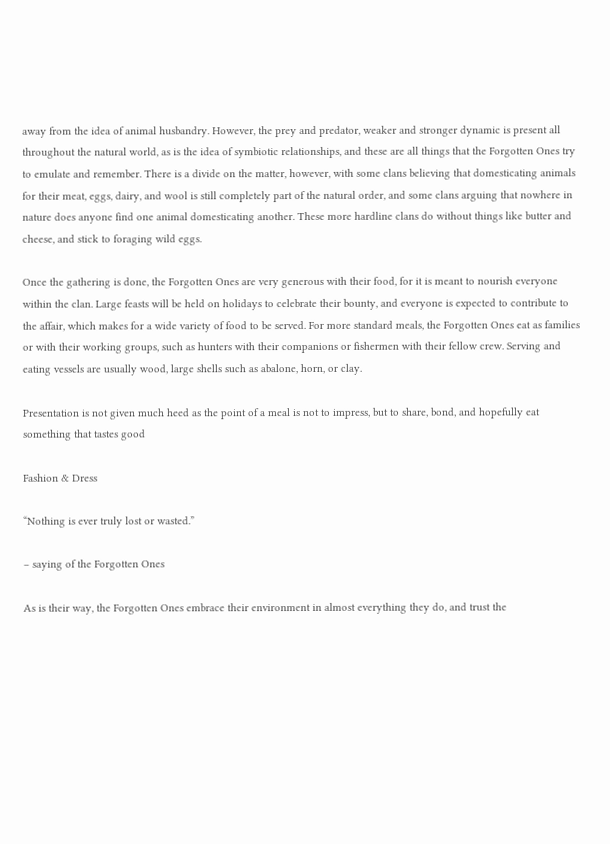away from the idea of animal husbandry. However, the prey and predator, weaker and stronger dynamic is present all throughout the natural world, as is the idea of symbiotic relationships, and these are all things that the Forgotten Ones try to emulate and remember. There is a divide on the matter, however, with some clans believing that domesticating animals for their meat, eggs, dairy, and wool is still completely part of the natural order, and some clans arguing that nowhere in nature does anyone find one animal domesticating another. These more hardline clans do without things like butter and cheese, and stick to foraging wild eggs.

Once the gathering is done, the Forgotten Ones are very generous with their food, for it is meant to nourish everyone within the clan. Large feasts will be held on holidays to celebrate their bounty, and everyone is expected to contribute to the affair, which makes for a wide variety of food to be served. For more standard meals, the Forgotten Ones eat as families or with their working groups, such as hunters with their companions or fishermen with their fellow crew. Serving and eating vessels are usually wood, large shells such as abalone, horn, or clay.

Presentation is not given much heed as the point of a meal is not to impress, but to share, bond, and hopefully eat something that tastes good

Fashion & Dress

“Nothing is ever truly lost or wasted.”

– saying of the Forgotten Ones

As is their way, the Forgotten Ones embrace their environment in almost everything they do, and trust the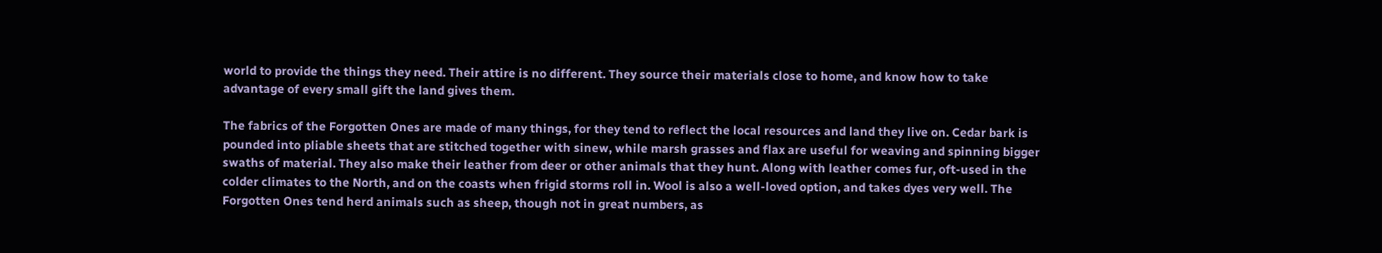world to provide the things they need. Their attire is no different. They source their materials close to home, and know how to take advantage of every small gift the land gives them.

The fabrics of the Forgotten Ones are made of many things, for they tend to reflect the local resources and land they live on. Cedar bark is pounded into pliable sheets that are stitched together with sinew, while marsh grasses and flax are useful for weaving and spinning bigger swaths of material. They also make their leather from deer or other animals that they hunt. Along with leather comes fur, oft-used in the colder climates to the North, and on the coasts when frigid storms roll in. Wool is also a well-loved option, and takes dyes very well. The Forgotten Ones tend herd animals such as sheep, though not in great numbers, as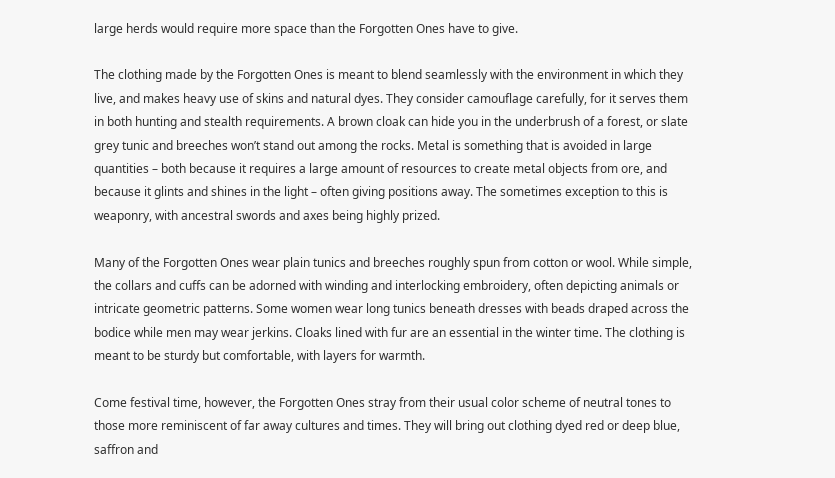large herds would require more space than the Forgotten Ones have to give.

The clothing made by the Forgotten Ones is meant to blend seamlessly with the environment in which they live, and makes heavy use of skins and natural dyes. They consider camouflage carefully, for it serves them in both hunting and stealth requirements. A brown cloak can hide you in the underbrush of a forest, or slate grey tunic and breeches won’t stand out among the rocks. Metal is something that is avoided in large quantities – both because it requires a large amount of resources to create metal objects from ore, and because it glints and shines in the light – often giving positions away. The sometimes exception to this is weaponry, with ancestral swords and axes being highly prized.

Many of the Forgotten Ones wear plain tunics and breeches roughly spun from cotton or wool. While simple, the collars and cuffs can be adorned with winding and interlocking embroidery, often depicting animals or intricate geometric patterns. Some women wear long tunics beneath dresses with beads draped across the bodice while men may wear jerkins. Cloaks lined with fur are an essential in the winter time. The clothing is meant to be sturdy but comfortable, with layers for warmth.

Come festival time, however, the Forgotten Ones stray from their usual color scheme of neutral tones to those more reminiscent of far away cultures and times. They will bring out clothing dyed red or deep blue, saffron and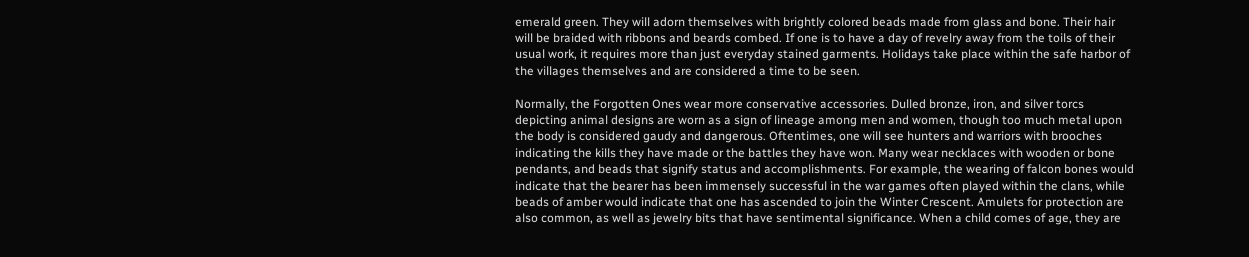emerald green. They will adorn themselves with brightly colored beads made from glass and bone. Their hair will be braided with ribbons and beards combed. If one is to have a day of revelry away from the toils of their usual work, it requires more than just everyday stained garments. Holidays take place within the safe harbor of the villages themselves and are considered a time to be seen.

Normally, the Forgotten Ones wear more conservative accessories. Dulled bronze, iron, and silver torcs depicting animal designs are worn as a sign of lineage among men and women, though too much metal upon the body is considered gaudy and dangerous. Oftentimes, one will see hunters and warriors with brooches indicating the kills they have made or the battles they have won. Many wear necklaces with wooden or bone pendants, and beads that signify status and accomplishments. For example, the wearing of falcon bones would indicate that the bearer has been immensely successful in the war games often played within the clans, while beads of amber would indicate that one has ascended to join the Winter Crescent. Amulets for protection are also common, as well as jewelry bits that have sentimental significance. When a child comes of age, they are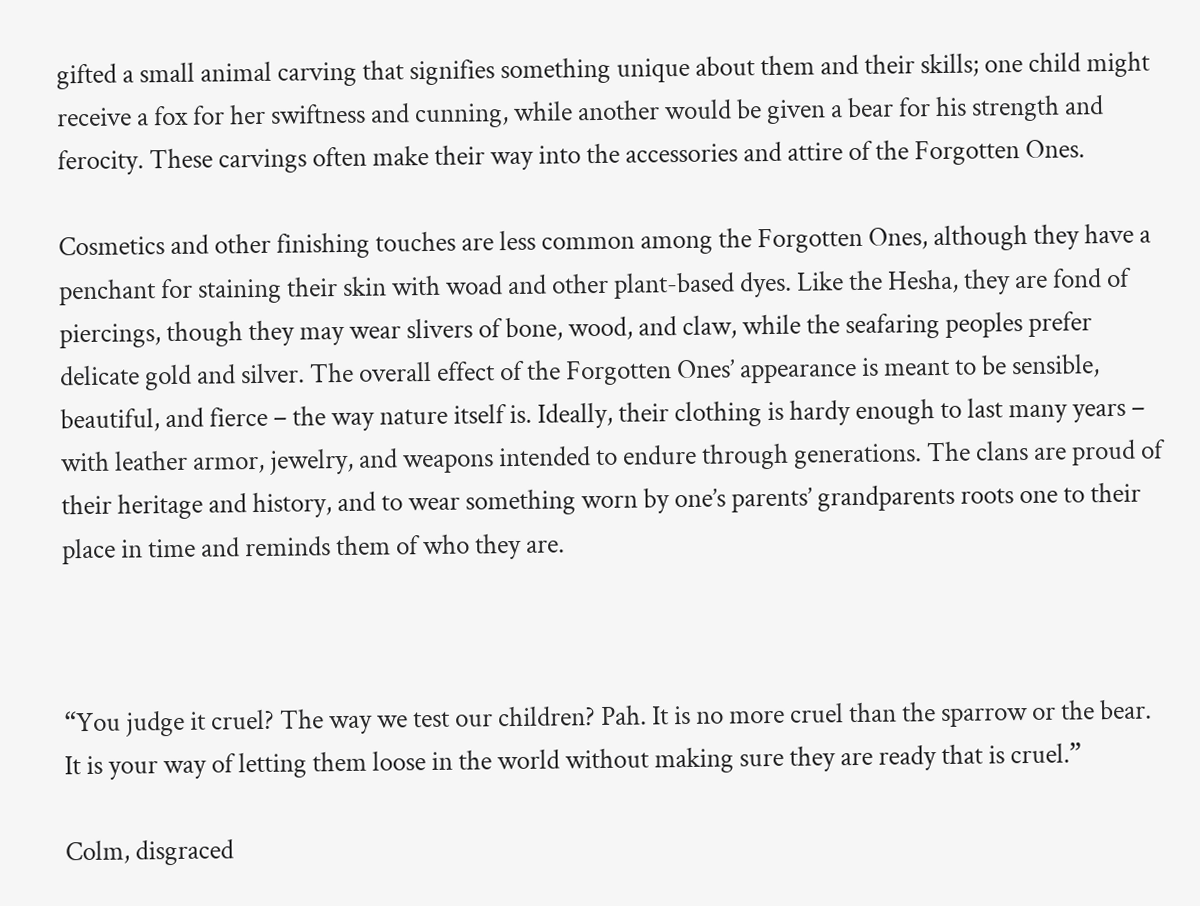gifted a small animal carving that signifies something unique about them and their skills; one child might receive a fox for her swiftness and cunning, while another would be given a bear for his strength and ferocity. These carvings often make their way into the accessories and attire of the Forgotten Ones.

Cosmetics and other finishing touches are less common among the Forgotten Ones, although they have a penchant for staining their skin with woad and other plant-based dyes. Like the Hesha, they are fond of piercings, though they may wear slivers of bone, wood, and claw, while the seafaring peoples prefer delicate gold and silver. The overall effect of the Forgotten Ones’ appearance is meant to be sensible, beautiful, and fierce – the way nature itself is. Ideally, their clothing is hardy enough to last many years – with leather armor, jewelry, and weapons intended to endure through generations. The clans are proud of their heritage and history, and to wear something worn by one’s parents’ grandparents roots one to their place in time and reminds them of who they are.



“You judge it cruel? The way we test our children? Pah. It is no more cruel than the sparrow or the bear. It is your way of letting them loose in the world without making sure they are ready that is cruel.”

Colm, disgraced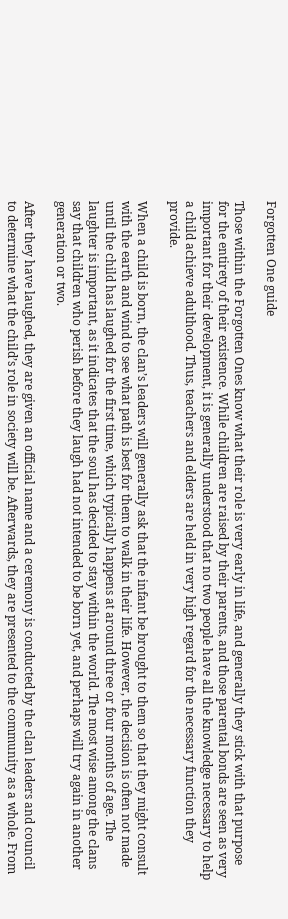Forgotten One guide

Those within the Forgotten Ones know what their role is very early in life, and generally they stick with that purpose for the entirety of their existence. While children are raised by their parents, and those parental bonds are seen as very important for their development, it is generally understood that no two people have all the knowledge necessary to help a child achieve adulthood. Thus, teachers and elders are held in very high regard for the necessary function they provide.

When a child is born, the clan’s leaders will generally ask that the infant be brought to them so that they might consult with the earth and wind to see what path is best for them to walk in their life. However, the decision is often not made until the child has laughed for the first time, which typically happens at around three or four months of age. The laughter is important, as it indicates that the soul has decided to stay within the world. The most wise among the clans say that children who perish before they laugh had not intended to be born yet, and perhaps will try again in another generation or two.

After they have laughed, they are given an official name and a ceremony is conducted by the clan leaders and council to determine what the child’s role in society will be. Afterwards, they are presented to the community as a whole. From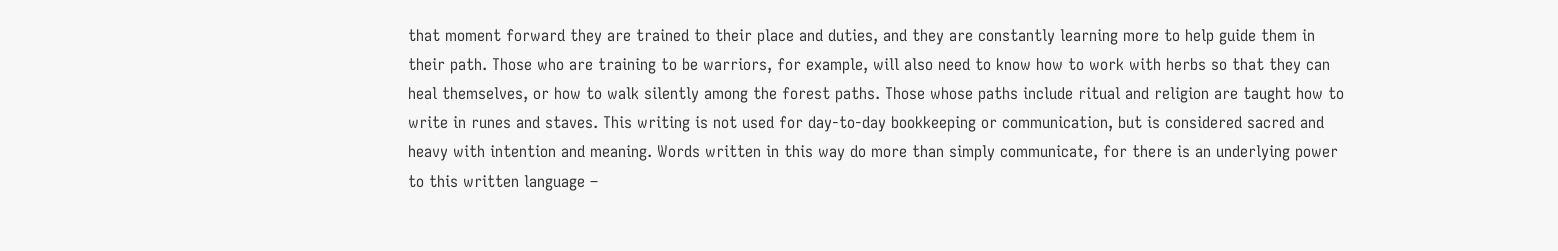that moment forward they are trained to their place and duties, and they are constantly learning more to help guide them in their path. Those who are training to be warriors, for example, will also need to know how to work with herbs so that they can heal themselves, or how to walk silently among the forest paths. Those whose paths include ritual and religion are taught how to write in runes and staves. This writing is not used for day-to-day bookkeeping or communication, but is considered sacred and heavy with intention and meaning. Words written in this way do more than simply communicate, for there is an underlying power to this written language –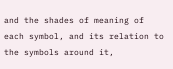and the shades of meaning of each symbol, and its relation to the symbols around it,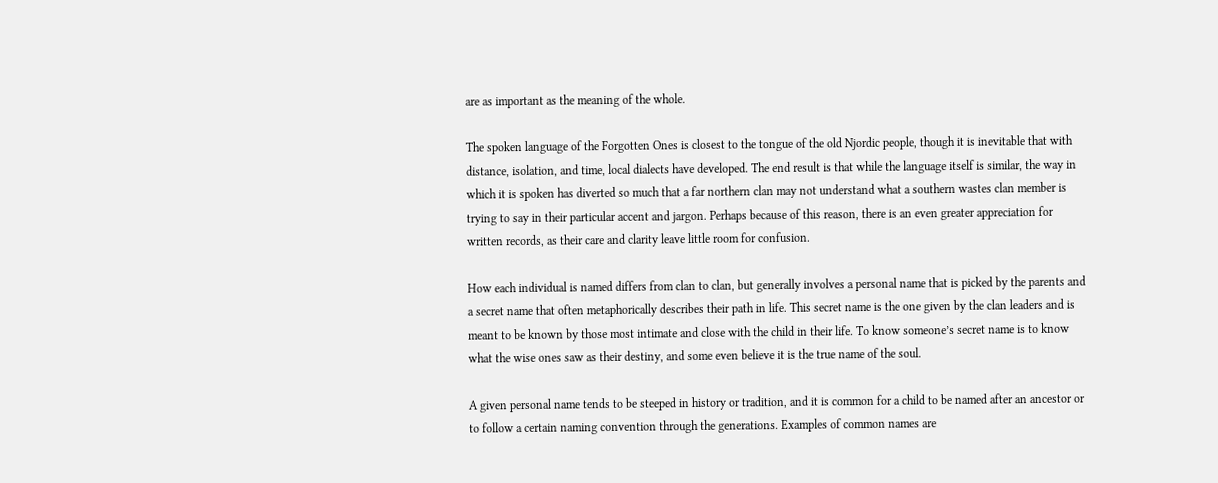are as important as the meaning of the whole.

The spoken language of the Forgotten Ones is closest to the tongue of the old Njordic people, though it is inevitable that with distance, isolation, and time, local dialects have developed. The end result is that while the language itself is similar, the way in which it is spoken has diverted so much that a far northern clan may not understand what a southern wastes clan member is trying to say in their particular accent and jargon. Perhaps because of this reason, there is an even greater appreciation for written records, as their care and clarity leave little room for confusion.

How each individual is named differs from clan to clan, but generally involves a personal name that is picked by the parents and a secret name that often metaphorically describes their path in life. This secret name is the one given by the clan leaders and is meant to be known by those most intimate and close with the child in their life. To know someone’s secret name is to know what the wise ones saw as their destiny, and some even believe it is the true name of the soul.

A given personal name tends to be steeped in history or tradition, and it is common for a child to be named after an ancestor or to follow a certain naming convention through the generations. Examples of common names are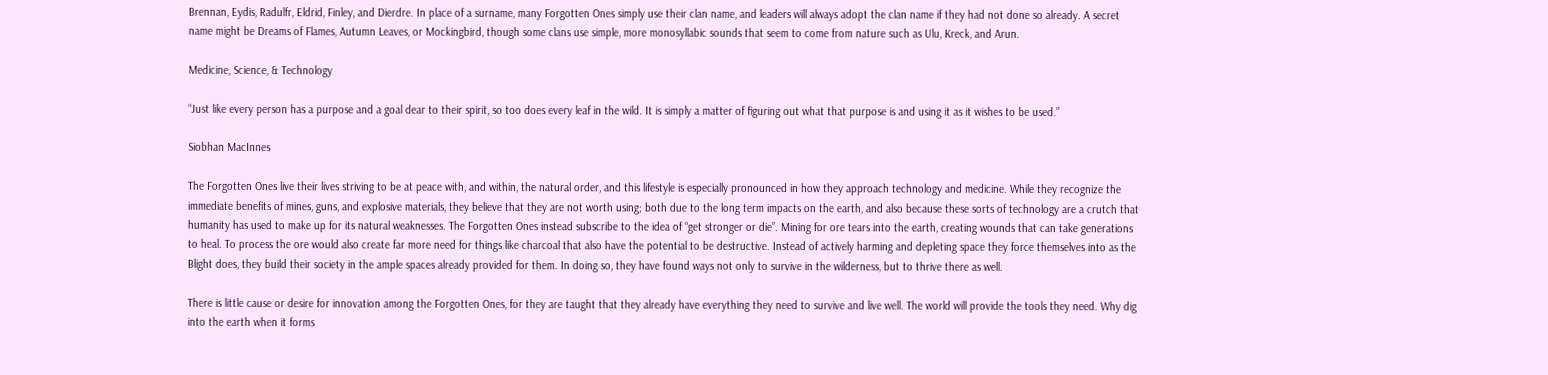Brennan, Eydis, Radulfr, Eldrid, Finley, and Dierdre. In place of a surname, many Forgotten Ones simply use their clan name, and leaders will always adopt the clan name if they had not done so already. A secret name might be Dreams of Flames, Autumn Leaves, or Mockingbird, though some clans use simple, more monosyllabic sounds that seem to come from nature such as Ulu, Kreck, and Arun.

Medicine, Science, & Technology

“Just like every person has a purpose and a goal dear to their spirit, so too does every leaf in the wild. It is simply a matter of figuring out what that purpose is and using it as it wishes to be used.”

Siobhan MacInnes

The Forgotten Ones live their lives striving to be at peace with, and within, the natural order, and this lifestyle is especially pronounced in how they approach technology and medicine. While they recognize the immediate benefits of mines, guns, and explosive materials, they believe that they are not worth using; both due to the long term impacts on the earth, and also because these sorts of technology are a crutch that humanity has used to make up for its natural weaknesses. The Forgotten Ones instead subscribe to the idea of “get stronger or die”. Mining for ore tears into the earth, creating wounds that can take generations to heal. To process the ore would also create far more need for things like charcoal that also have the potential to be destructive. Instead of actively harming and depleting space they force themselves into as the Blight does, they build their society in the ample spaces already provided for them. In doing so, they have found ways not only to survive in the wilderness, but to thrive there as well.

There is little cause or desire for innovation among the Forgotten Ones, for they are taught that they already have everything they need to survive and live well. The world will provide the tools they need. Why dig into the earth when it forms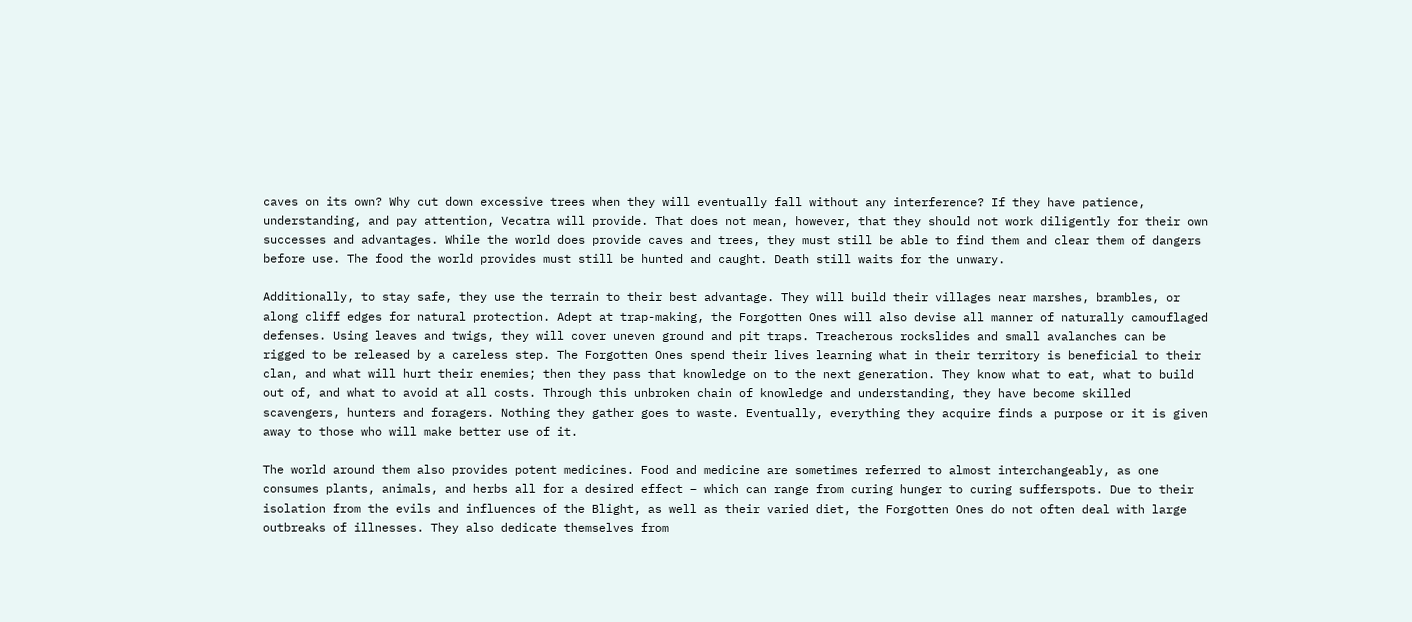caves on its own? Why cut down excessive trees when they will eventually fall without any interference? If they have patience, understanding, and pay attention, Vecatra will provide. That does not mean, however, that they should not work diligently for their own successes and advantages. While the world does provide caves and trees, they must still be able to find them and clear them of dangers before use. The food the world provides must still be hunted and caught. Death still waits for the unwary.

Additionally, to stay safe, they use the terrain to their best advantage. They will build their villages near marshes, brambles, or along cliff edges for natural protection. Adept at trap-making, the Forgotten Ones will also devise all manner of naturally camouflaged defenses. Using leaves and twigs, they will cover uneven ground and pit traps. Treacherous rockslides and small avalanches can be rigged to be released by a careless step. The Forgotten Ones spend their lives learning what in their territory is beneficial to their clan, and what will hurt their enemies; then they pass that knowledge on to the next generation. They know what to eat, what to build out of, and what to avoid at all costs. Through this unbroken chain of knowledge and understanding, they have become skilled scavengers, hunters and foragers. Nothing they gather goes to waste. Eventually, everything they acquire finds a purpose or it is given away to those who will make better use of it.

The world around them also provides potent medicines. Food and medicine are sometimes referred to almost interchangeably, as one consumes plants, animals, and herbs all for a desired effect – which can range from curing hunger to curing sufferspots. Due to their isolation from the evils and influences of the Blight, as well as their varied diet, the Forgotten Ones do not often deal with large outbreaks of illnesses. They also dedicate themselves from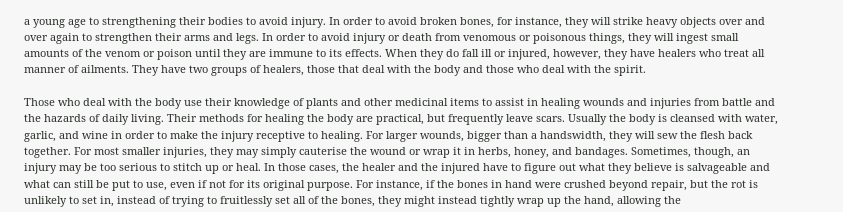a young age to strengthening their bodies to avoid injury. In order to avoid broken bones, for instance, they will strike heavy objects over and over again to strengthen their arms and legs. In order to avoid injury or death from venomous or poisonous things, they will ingest small amounts of the venom or poison until they are immune to its effects. When they do fall ill or injured, however, they have healers who treat all manner of ailments. They have two groups of healers, those that deal with the body and those who deal with the spirit.

Those who deal with the body use their knowledge of plants and other medicinal items to assist in healing wounds and injuries from battle and the hazards of daily living. Their methods for healing the body are practical, but frequently leave scars. Usually the body is cleansed with water, garlic, and wine in order to make the injury receptive to healing. For larger wounds, bigger than a handswidth, they will sew the flesh back together. For most smaller injuries, they may simply cauterise the wound or wrap it in herbs, honey, and bandages. Sometimes, though, an injury may be too serious to stitch up or heal. In those cases, the healer and the injured have to figure out what they believe is salvageable and what can still be put to use, even if not for its original purpose. For instance, if the bones in hand were crushed beyond repair, but the rot is unlikely to set in, instead of trying to fruitlessly set all of the bones, they might instead tightly wrap up the hand, allowing the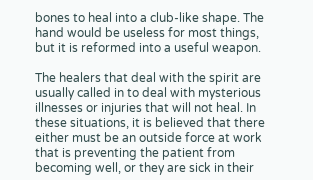bones to heal into a club-like shape. The hand would be useless for most things, but it is reformed into a useful weapon.

The healers that deal with the spirit are usually called in to deal with mysterious illnesses or injuries that will not heal. In these situations, it is believed that there either must be an outside force at work that is preventing the patient from becoming well, or they are sick in their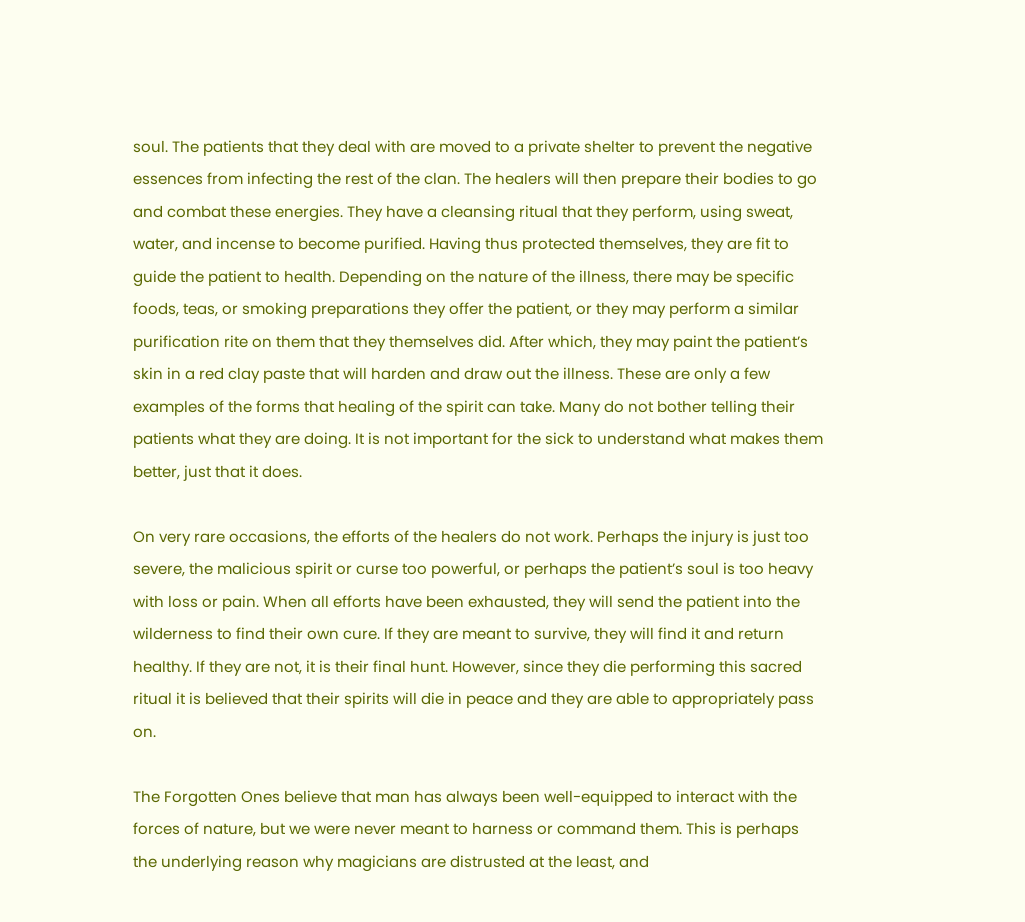soul. The patients that they deal with are moved to a private shelter to prevent the negative essences from infecting the rest of the clan. The healers will then prepare their bodies to go and combat these energies. They have a cleansing ritual that they perform, using sweat, water, and incense to become purified. Having thus protected themselves, they are fit to guide the patient to health. Depending on the nature of the illness, there may be specific foods, teas, or smoking preparations they offer the patient, or they may perform a similar purification rite on them that they themselves did. After which, they may paint the patient’s skin in a red clay paste that will harden and draw out the illness. These are only a few examples of the forms that healing of the spirit can take. Many do not bother telling their patients what they are doing. It is not important for the sick to understand what makes them better, just that it does.

On very rare occasions, the efforts of the healers do not work. Perhaps the injury is just too severe, the malicious spirit or curse too powerful, or perhaps the patient’s soul is too heavy with loss or pain. When all efforts have been exhausted, they will send the patient into the wilderness to find their own cure. If they are meant to survive, they will find it and return healthy. If they are not, it is their final hunt. However, since they die performing this sacred ritual it is believed that their spirits will die in peace and they are able to appropriately pass on.

The Forgotten Ones believe that man has always been well-equipped to interact with the forces of nature, but we were never meant to harness or command them. This is perhaps the underlying reason why magicians are distrusted at the least, and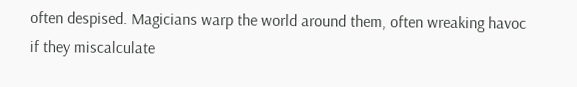often despised. Magicians warp the world around them, often wreaking havoc if they miscalculate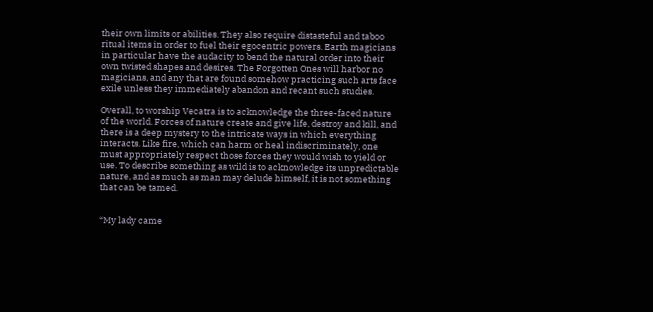their own limits or abilities. They also require distasteful and taboo ritual items in order to fuel their egocentric powers. Earth magicians in particular have the audacity to bend the natural order into their own twisted shapes and desires. The Forgotten Ones will harbor no magicians, and any that are found somehow practicing such arts face exile unless they immediately abandon and recant such studies.

Overall, to worship Vecatra is to acknowledge the three-faced nature of the world. Forces of nature create and give life, destroy and kill, and there is a deep mystery to the intricate ways in which everything interacts. Like fire, which can harm or heal indiscriminately, one must appropriately respect those forces they would wish to yield or use. To describe something as wild is to acknowledge its unpredictable nature, and as much as man may delude himself, it is not something that can be tamed.


“My lady came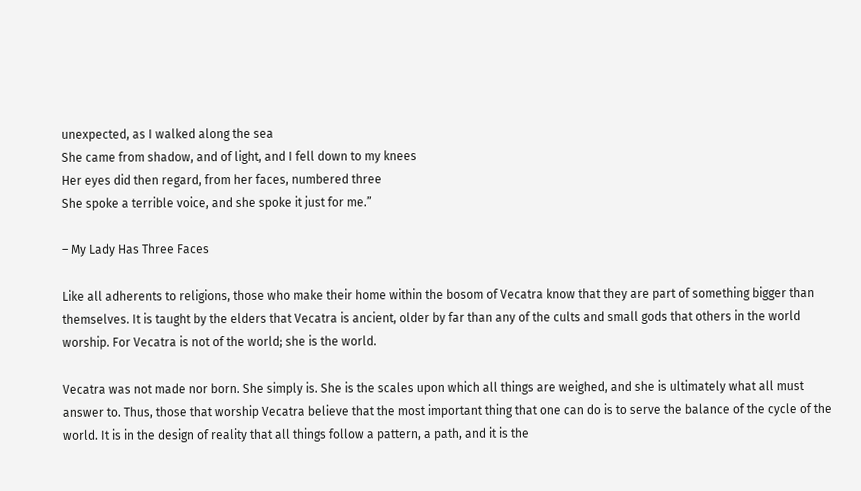unexpected, as I walked along the sea
She came from shadow, and of light, and I fell down to my knees
Her eyes did then regard, from her faces, numbered three
She spoke a terrible voice, and she spoke it just for me.”

– My Lady Has Three Faces

Like all adherents to religions, those who make their home within the bosom of Vecatra know that they are part of something bigger than themselves. It is taught by the elders that Vecatra is ancient, older by far than any of the cults and small gods that others in the world worship. For Vecatra is not of the world; she is the world.

Vecatra was not made nor born. She simply is. She is the scales upon which all things are weighed, and she is ultimately what all must answer to. Thus, those that worship Vecatra believe that the most important thing that one can do is to serve the balance of the cycle of the world. It is in the design of reality that all things follow a pattern, a path, and it is the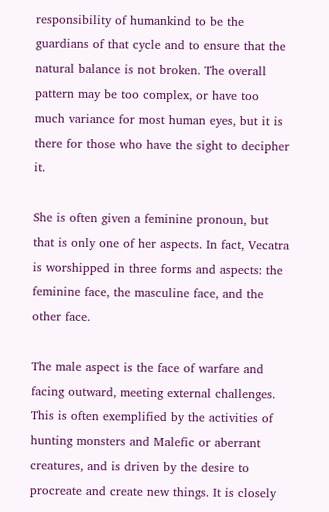responsibility of humankind to be the guardians of that cycle and to ensure that the natural balance is not broken. The overall pattern may be too complex, or have too much variance for most human eyes, but it is there for those who have the sight to decipher it.

She is often given a feminine pronoun, but that is only one of her aspects. In fact, Vecatra is worshipped in three forms and aspects: the feminine face, the masculine face, and the other face.

The male aspect is the face of warfare and facing outward, meeting external challenges. This is often exemplified by the activities of hunting monsters and Malefic or aberrant creatures, and is driven by the desire to procreate and create new things. It is closely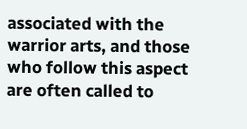associated with the warrior arts, and those who follow this aspect are often called to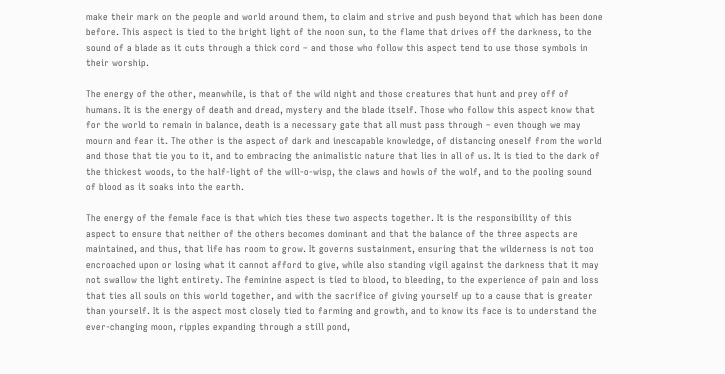make their mark on the people and world around them, to claim and strive and push beyond that which has been done before. This aspect is tied to the bright light of the noon sun, to the flame that drives off the darkness, to the sound of a blade as it cuts through a thick cord – and those who follow this aspect tend to use those symbols in their worship.

The energy of the other, meanwhile, is that of the wild night and those creatures that hunt and prey off of humans. It is the energy of death and dread, mystery and the blade itself. Those who follow this aspect know that for the world to remain in balance, death is a necessary gate that all must pass through – even though we may mourn and fear it. The other is the aspect of dark and inescapable knowledge, of distancing oneself from the world and those that tie you to it, and to embracing the animalistic nature that lies in all of us. It is tied to the dark of the thickest woods, to the half-light of the will-o-wisp, the claws and howls of the wolf, and to the pooling sound of blood as it soaks into the earth.

The energy of the female face is that which ties these two aspects together. It is the responsibility of this aspect to ensure that neither of the others becomes dominant and that the balance of the three aspects are maintained, and thus, that life has room to grow. It governs sustainment, ensuring that the wilderness is not too encroached upon or losing what it cannot afford to give, while also standing vigil against the darkness that it may not swallow the light entirety. The feminine aspect is tied to blood, to bleeding, to the experience of pain and loss that ties all souls on this world together, and with the sacrifice of giving yourself up to a cause that is greater than yourself. It is the aspect most closely tied to farming and growth, and to know its face is to understand the ever-changing moon, ripples expanding through a still pond,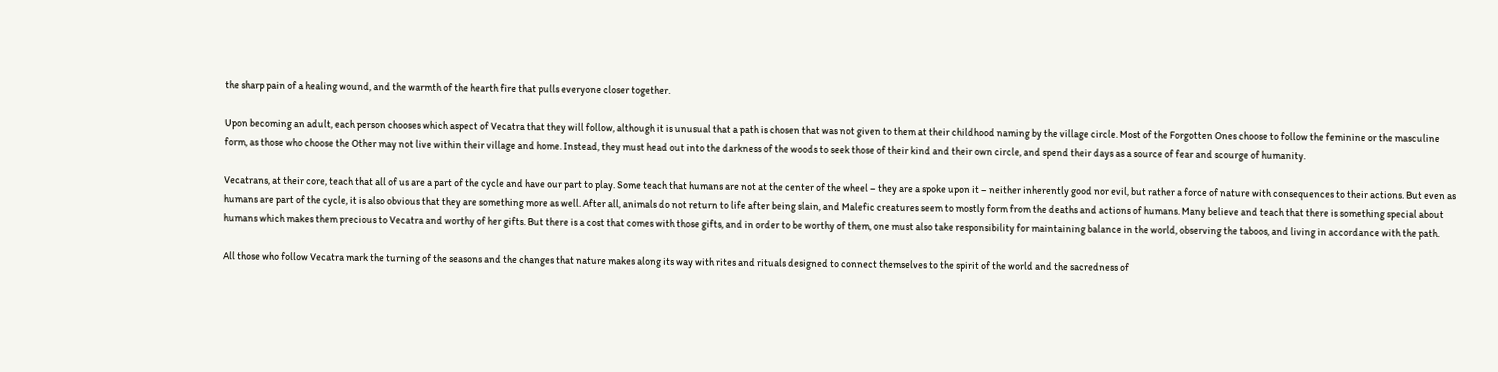the sharp pain of a healing wound, and the warmth of the hearth fire that pulls everyone closer together.

Upon becoming an adult, each person chooses which aspect of Vecatra that they will follow, although it is unusual that a path is chosen that was not given to them at their childhood naming by the village circle. Most of the Forgotten Ones choose to follow the feminine or the masculine form, as those who choose the Other may not live within their village and home. Instead, they must head out into the darkness of the woods to seek those of their kind and their own circle, and spend their days as a source of fear and scourge of humanity.

Vecatrans, at their core, teach that all of us are a part of the cycle and have our part to play. Some teach that humans are not at the center of the wheel – they are a spoke upon it – neither inherently good nor evil, but rather a force of nature with consequences to their actions. But even as humans are part of the cycle, it is also obvious that they are something more as well. After all, animals do not return to life after being slain, and Malefic creatures seem to mostly form from the deaths and actions of humans. Many believe and teach that there is something special about humans which makes them precious to Vecatra and worthy of her gifts. But there is a cost that comes with those gifts, and in order to be worthy of them, one must also take responsibility for maintaining balance in the world, observing the taboos, and living in accordance with the path.

All those who follow Vecatra mark the turning of the seasons and the changes that nature makes along its way with rites and rituals designed to connect themselves to the spirit of the world and the sacredness of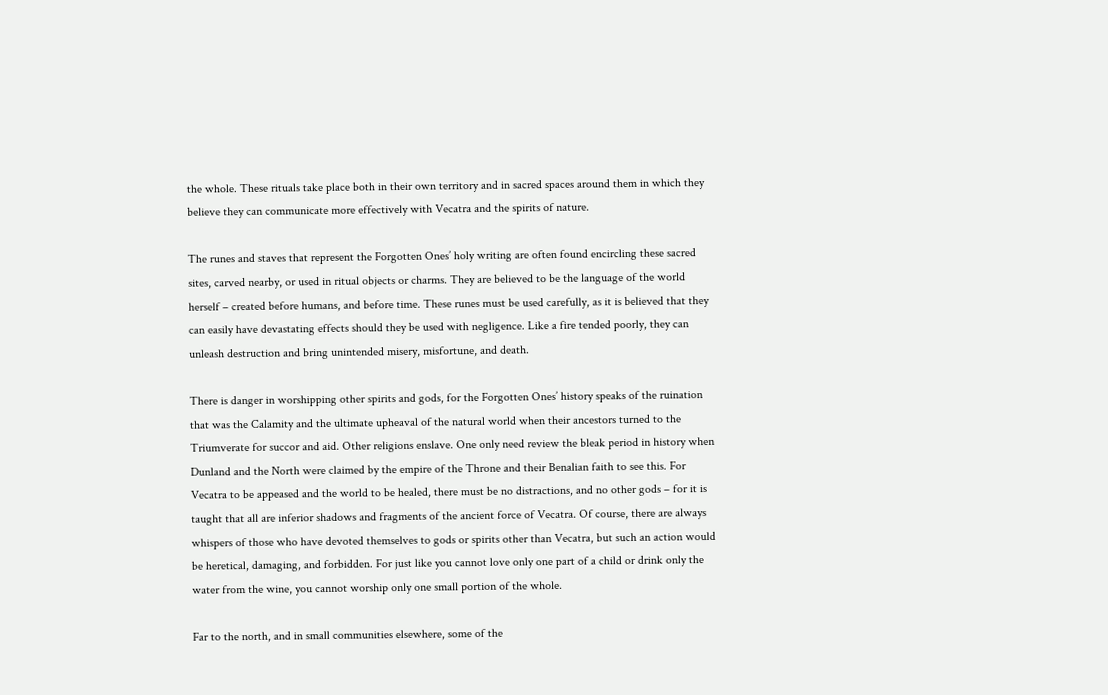the whole. These rituals take place both in their own territory and in sacred spaces around them in which they believe they can communicate more effectively with Vecatra and the spirits of nature.

The runes and staves that represent the Forgotten Ones’ holy writing are often found encircling these sacred sites, carved nearby, or used in ritual objects or charms. They are believed to be the language of the world herself – created before humans, and before time. These runes must be used carefully, as it is believed that they can easily have devastating effects should they be used with negligence. Like a fire tended poorly, they can unleash destruction and bring unintended misery, misfortune, and death.

There is danger in worshipping other spirits and gods, for the Forgotten Ones’ history speaks of the ruination that was the Calamity and the ultimate upheaval of the natural world when their ancestors turned to the Triumverate for succor and aid. Other religions enslave. One only need review the bleak period in history when Dunland and the North were claimed by the empire of the Throne and their Benalian faith to see this. For Vecatra to be appeased and the world to be healed, there must be no distractions, and no other gods – for it is taught that all are inferior shadows and fragments of the ancient force of Vecatra. Of course, there are always whispers of those who have devoted themselves to gods or spirits other than Vecatra, but such an action would be heretical, damaging, and forbidden. For just like you cannot love only one part of a child or drink only the water from the wine, you cannot worship only one small portion of the whole.

Far to the north, and in small communities elsewhere, some of the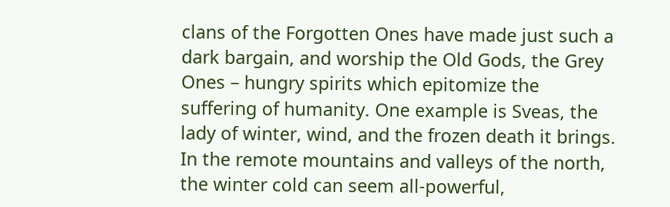clans of the Forgotten Ones have made just such a dark bargain, and worship the Old Gods, the Grey Ones – hungry spirits which epitomize the suffering of humanity. One example is Sveas, the lady of winter, wind, and the frozen death it brings. In the remote mountains and valleys of the north, the winter cold can seem all-powerful,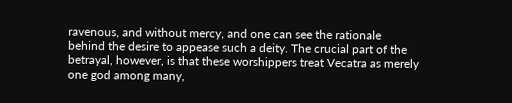ravenous, and without mercy, and one can see the rationale behind the desire to appease such a deity. The crucial part of the betrayal, however, is that these worshippers treat Vecatra as merely one god among many,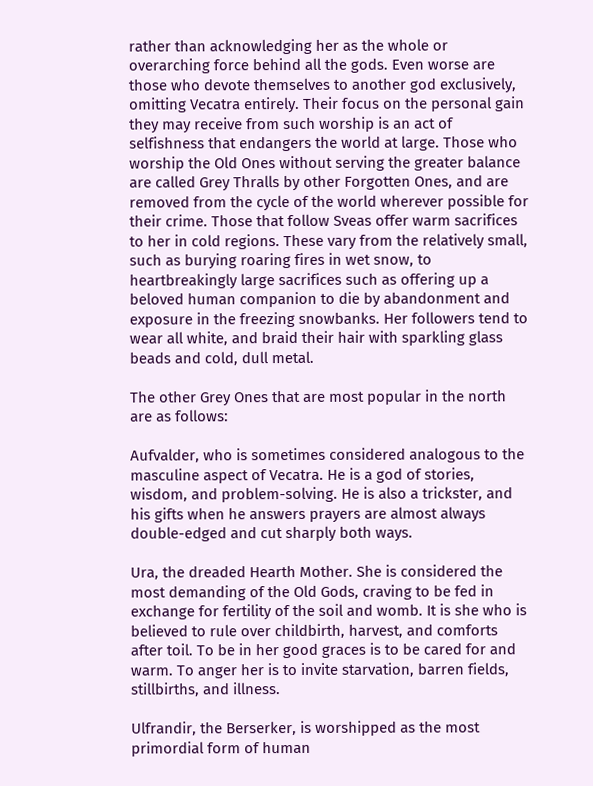rather than acknowledging her as the whole or overarching force behind all the gods. Even worse are those who devote themselves to another god exclusively, omitting Vecatra entirely. Their focus on the personal gain they may receive from such worship is an act of selfishness that endangers the world at large. Those who worship the Old Ones without serving the greater balance are called Grey Thralls by other Forgotten Ones, and are removed from the cycle of the world wherever possible for their crime. Those that follow Sveas offer warm sacrifices to her in cold regions. These vary from the relatively small, such as burying roaring fires in wet snow, to heartbreakingly large sacrifices such as offering up a beloved human companion to die by abandonment and exposure in the freezing snowbanks. Her followers tend to wear all white, and braid their hair with sparkling glass beads and cold, dull metal.

The other Grey Ones that are most popular in the north are as follows:

Aufvalder, who is sometimes considered analogous to the masculine aspect of Vecatra. He is a god of stories, wisdom, and problem-solving. He is also a trickster, and his gifts when he answers prayers are almost always double-edged and cut sharply both ways.

Ura, the dreaded Hearth Mother. She is considered the most demanding of the Old Gods, craving to be fed in exchange for fertility of the soil and womb. It is she who is believed to rule over childbirth, harvest, and comforts after toil. To be in her good graces is to be cared for and warm. To anger her is to invite starvation, barren fields, stillbirths, and illness.

Ulfrandir, the Berserker, is worshipped as the most primordial form of human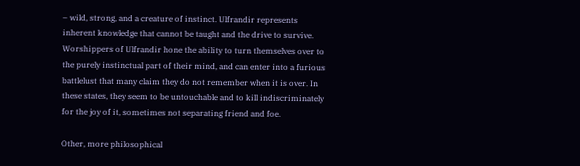– wild, strong, and a creature of instinct. Ulfrandir represents inherent knowledge that cannot be taught and the drive to survive. Worshippers of Ulfrandir hone the ability to turn themselves over to the purely instinctual part of their mind, and can enter into a furious battlelust that many claim they do not remember when it is over. In these states, they seem to be untouchable and to kill indiscriminately for the joy of it, sometimes not separating friend and foe.

Other, more philosophical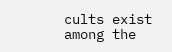cults exist among the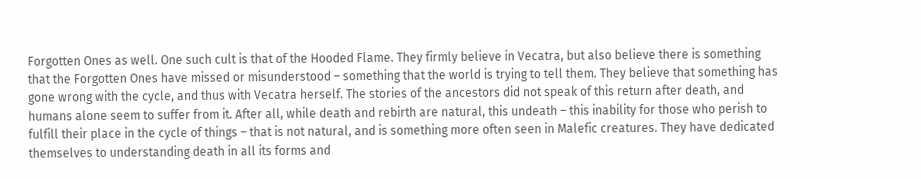Forgotten Ones as well. One such cult is that of the Hooded Flame. They firmly believe in Vecatra, but also believe there is something that the Forgotten Ones have missed or misunderstood – something that the world is trying to tell them. They believe that something has gone wrong with the cycle, and thus with Vecatra herself. The stories of the ancestors did not speak of this return after death, and humans alone seem to suffer from it. After all, while death and rebirth are natural, this undeath – this inability for those who perish to fulfill their place in the cycle of things – that is not natural, and is something more often seen in Malefic creatures. They have dedicated themselves to understanding death in all its forms and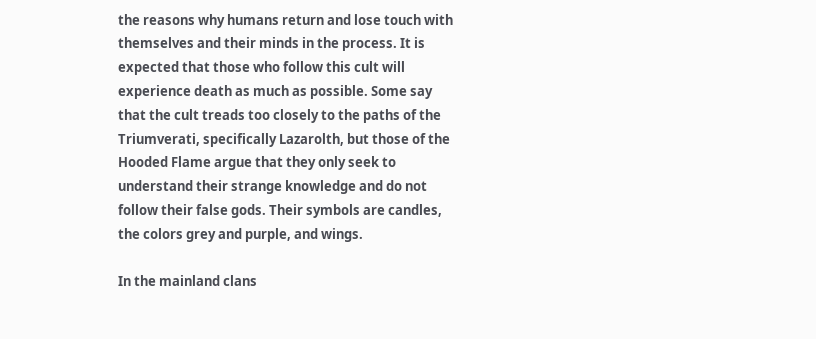the reasons why humans return and lose touch with themselves and their minds in the process. It is expected that those who follow this cult will experience death as much as possible. Some say that the cult treads too closely to the paths of the Triumverati, specifically Lazarolth, but those of the Hooded Flame argue that they only seek to understand their strange knowledge and do not follow their false gods. Their symbols are candles, the colors grey and purple, and wings.

In the mainland clans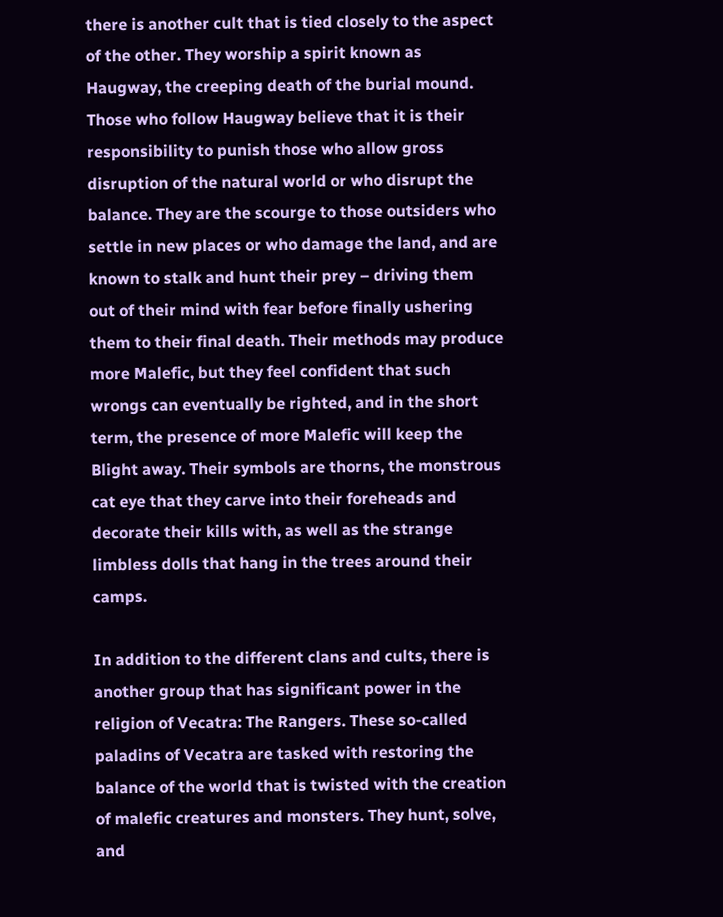there is another cult that is tied closely to the aspect of the other. They worship a spirit known as Haugway, the creeping death of the burial mound. Those who follow Haugway believe that it is their responsibility to punish those who allow gross disruption of the natural world or who disrupt the balance. They are the scourge to those outsiders who settle in new places or who damage the land, and are known to stalk and hunt their prey – driving them out of their mind with fear before finally ushering them to their final death. Their methods may produce more Malefic, but they feel confident that such wrongs can eventually be righted, and in the short term, the presence of more Malefic will keep the Blight away. Their symbols are thorns, the monstrous cat eye that they carve into their foreheads and decorate their kills with, as well as the strange limbless dolls that hang in the trees around their camps.

In addition to the different clans and cults, there is another group that has significant power in the religion of Vecatra: The Rangers. These so-called paladins of Vecatra are tasked with restoring the balance of the world that is twisted with the creation of malefic creatures and monsters. They hunt, solve, and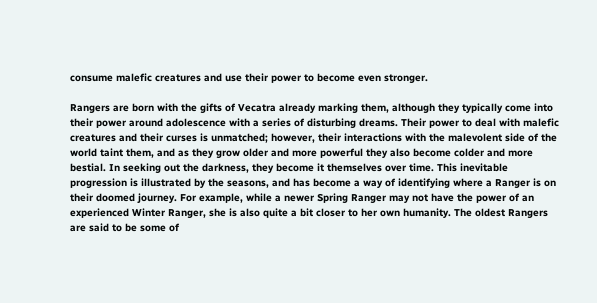consume malefic creatures and use their power to become even stronger.

Rangers are born with the gifts of Vecatra already marking them, although they typically come into their power around adolescence with a series of disturbing dreams. Their power to deal with malefic creatures and their curses is unmatched; however, their interactions with the malevolent side of the world taint them, and as they grow older and more powerful they also become colder and more bestial. In seeking out the darkness, they become it themselves over time. This inevitable progression is illustrated by the seasons, and has become a way of identifying where a Ranger is on their doomed journey. For example, while a newer Spring Ranger may not have the power of an experienced Winter Ranger, she is also quite a bit closer to her own humanity. The oldest Rangers are said to be some of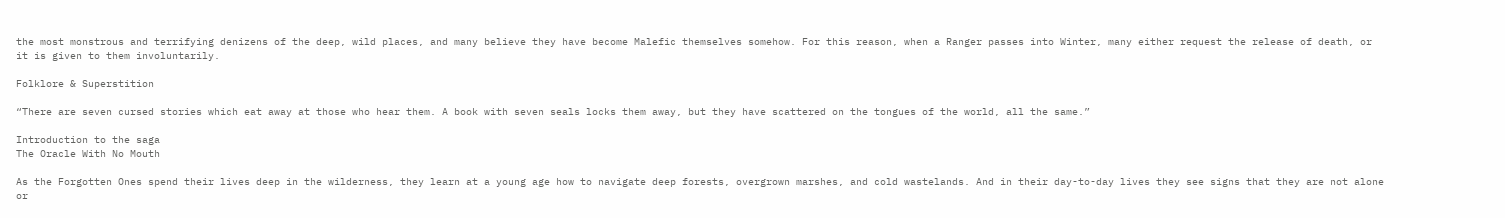the most monstrous and terrifying denizens of the deep, wild places, and many believe they have become Malefic themselves somehow. For this reason, when a Ranger passes into Winter, many either request the release of death, or it is given to them involuntarily.

Folklore & Superstition

“There are seven cursed stories which eat away at those who hear them. A book with seven seals locks them away, but they have scattered on the tongues of the world, all the same.”

Introduction to the saga
The Oracle With No Mouth

As the Forgotten Ones spend their lives deep in the wilderness, they learn at a young age how to navigate deep forests, overgrown marshes, and cold wastelands. And in their day-to-day lives they see signs that they are not alone or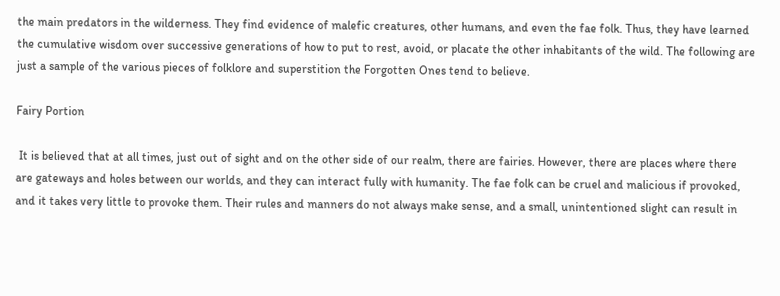the main predators in the wilderness. They find evidence of malefic creatures, other humans, and even the fae folk. Thus, they have learned the cumulative wisdom over successive generations of how to put to rest, avoid, or placate the other inhabitants of the wild. The following are just a sample of the various pieces of folklore and superstition the Forgotten Ones tend to believe.

Fairy Portion

 It is believed that at all times, just out of sight and on the other side of our realm, there are fairies. However, there are places where there are gateways and holes between our worlds, and they can interact fully with humanity. The fae folk can be cruel and malicious if provoked, and it takes very little to provoke them. Their rules and manners do not always make sense, and a small, unintentioned slight can result in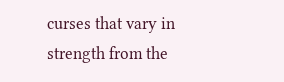curses that vary in strength from the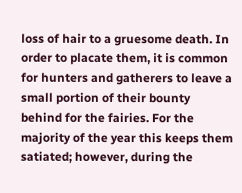loss of hair to a gruesome death. In order to placate them, it is common for hunters and gatherers to leave a small portion of their bounty behind for the fairies. For the majority of the year this keeps them satiated; however, during the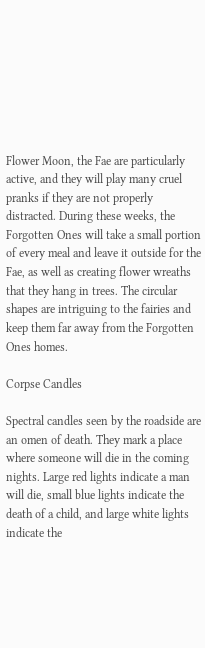Flower Moon, the Fae are particularly active, and they will play many cruel pranks if they are not properly distracted. During these weeks, the Forgotten Ones will take a small portion of every meal and leave it outside for the Fae, as well as creating flower wreaths that they hang in trees. The circular shapes are intriguing to the fairies and keep them far away from the Forgotten Ones homes.

Corpse Candles

Spectral candles seen by the roadside are an omen of death. They mark a place where someone will die in the coming nights. Large red lights indicate a man will die, small blue lights indicate the death of a child, and large white lights indicate the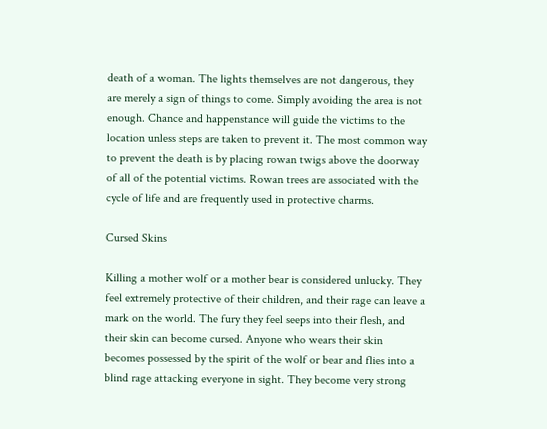death of a woman. The lights themselves are not dangerous, they are merely a sign of things to come. Simply avoiding the area is not enough. Chance and happenstance will guide the victims to the location unless steps are taken to prevent it. The most common way to prevent the death is by placing rowan twigs above the doorway of all of the potential victims. Rowan trees are associated with the cycle of life and are frequently used in protective charms.

Cursed Skins

Killing a mother wolf or a mother bear is considered unlucky. They feel extremely protective of their children, and their rage can leave a mark on the world. The fury they feel seeps into their flesh, and their skin can become cursed. Anyone who wears their skin becomes possessed by the spirit of the wolf or bear and flies into a blind rage attacking everyone in sight. They become very strong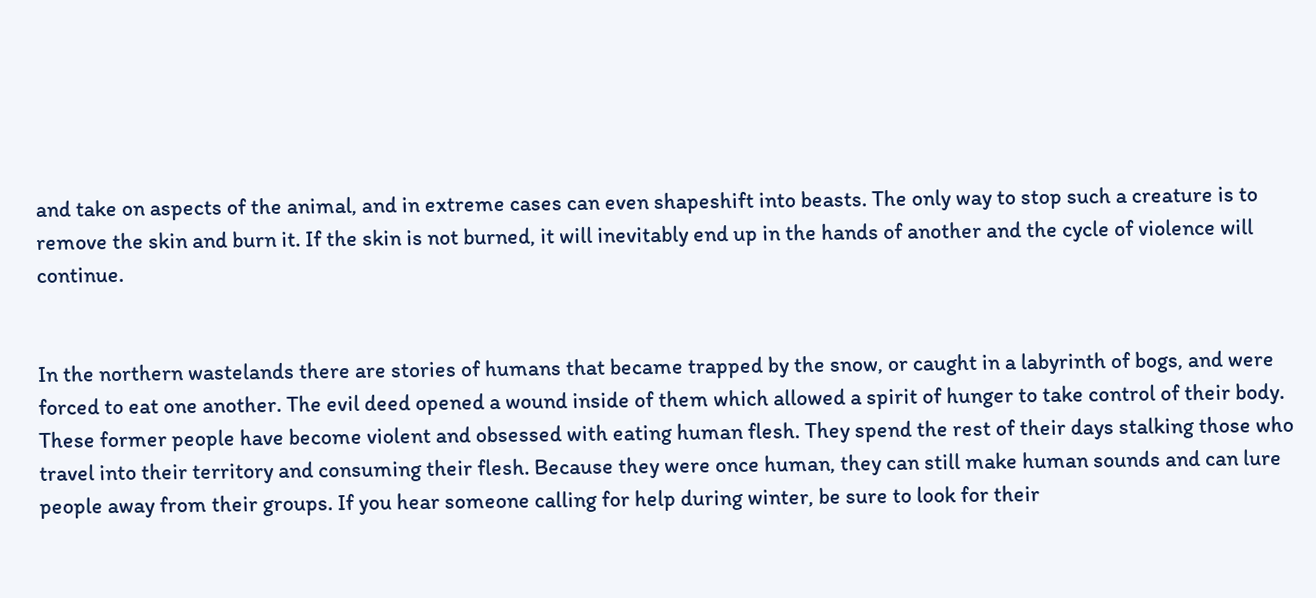and take on aspects of the animal, and in extreme cases can even shapeshift into beasts. The only way to stop such a creature is to remove the skin and burn it. If the skin is not burned, it will inevitably end up in the hands of another and the cycle of violence will continue.


In the northern wastelands there are stories of humans that became trapped by the snow, or caught in a labyrinth of bogs, and were forced to eat one another. The evil deed opened a wound inside of them which allowed a spirit of hunger to take control of their body. These former people have become violent and obsessed with eating human flesh. They spend the rest of their days stalking those who travel into their territory and consuming their flesh. Because they were once human, they can still make human sounds and can lure people away from their groups. If you hear someone calling for help during winter, be sure to look for their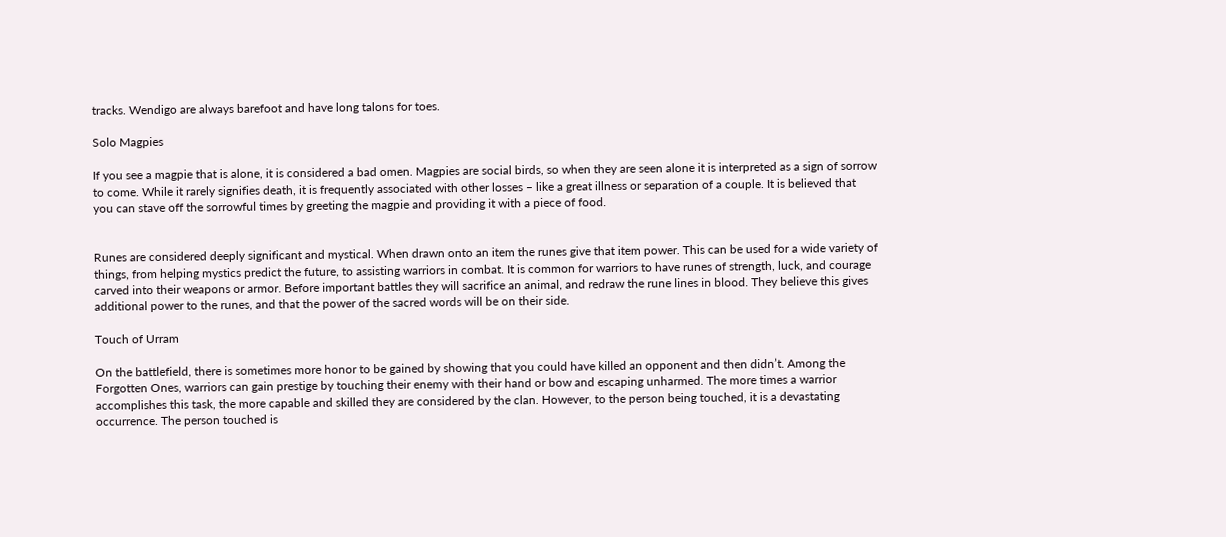tracks. Wendigo are always barefoot and have long talons for toes.

Solo Magpies

If you see a magpie that is alone, it is considered a bad omen. Magpies are social birds, so when they are seen alone it is interpreted as a sign of sorrow to come. While it rarely signifies death, it is frequently associated with other losses – like a great illness or separation of a couple. It is believed that you can stave off the sorrowful times by greeting the magpie and providing it with a piece of food.


Runes are considered deeply significant and mystical. When drawn onto an item the runes give that item power. This can be used for a wide variety of things, from helping mystics predict the future, to assisting warriors in combat. It is common for warriors to have runes of strength, luck, and courage carved into their weapons or armor. Before important battles they will sacrifice an animal, and redraw the rune lines in blood. They believe this gives additional power to the runes, and that the power of the sacred words will be on their side.

Touch of Urram

On the battlefield, there is sometimes more honor to be gained by showing that you could have killed an opponent and then didn’t. Among the Forgotten Ones, warriors can gain prestige by touching their enemy with their hand or bow and escaping unharmed. The more times a warrior accomplishes this task, the more capable and skilled they are considered by the clan. However, to the person being touched, it is a devastating occurrence. The person touched is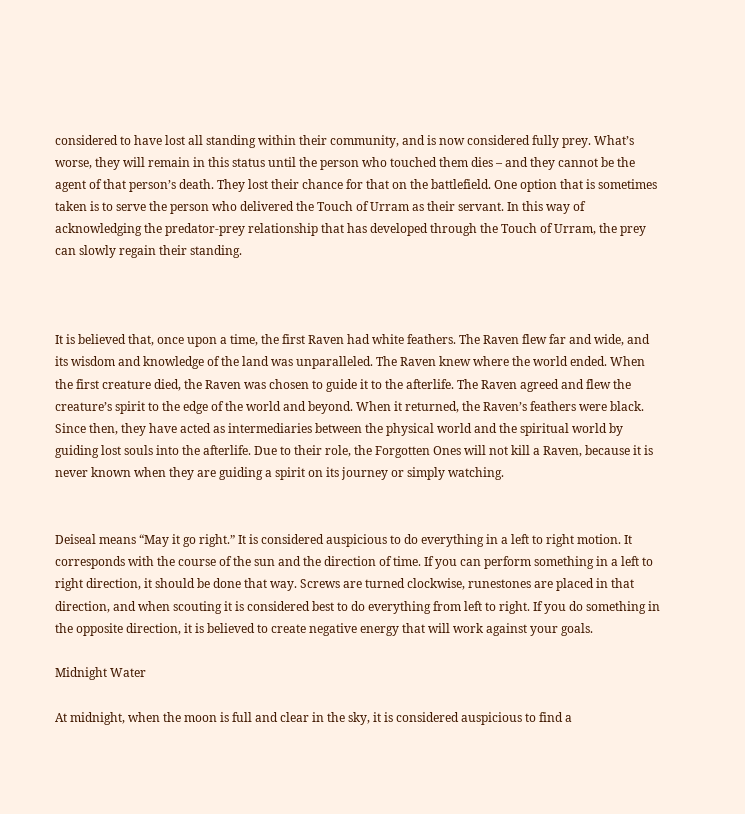considered to have lost all standing within their community, and is now considered fully prey. What’s worse, they will remain in this status until the person who touched them dies – and they cannot be the agent of that person’s death. They lost their chance for that on the battlefield. One option that is sometimes taken is to serve the person who delivered the Touch of Urram as their servant. In this way of acknowledging the predator-prey relationship that has developed through the Touch of Urram, the prey can slowly regain their standing.



It is believed that, once upon a time, the first Raven had white feathers. The Raven flew far and wide, and its wisdom and knowledge of the land was unparalleled. The Raven knew where the world ended. When the first creature died, the Raven was chosen to guide it to the afterlife. The Raven agreed and flew the creature’s spirit to the edge of the world and beyond. When it returned, the Raven’s feathers were black. Since then, they have acted as intermediaries between the physical world and the spiritual world by guiding lost souls into the afterlife. Due to their role, the Forgotten Ones will not kill a Raven, because it is never known when they are guiding a spirit on its journey or simply watching.


Deiseal means “May it go right.” It is considered auspicious to do everything in a left to right motion. It corresponds with the course of the sun and the direction of time. If you can perform something in a left to right direction, it should be done that way. Screws are turned clockwise, runestones are placed in that direction, and when scouting it is considered best to do everything from left to right. If you do something in the opposite direction, it is believed to create negative energy that will work against your goals.

Midnight Water

At midnight, when the moon is full and clear in the sky, it is considered auspicious to find a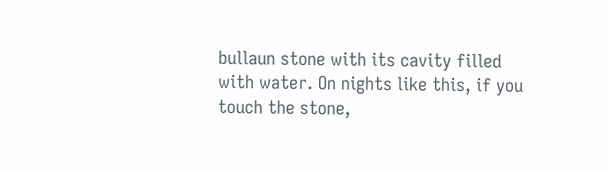bullaun stone with its cavity filled with water. On nights like this, if you touch the stone,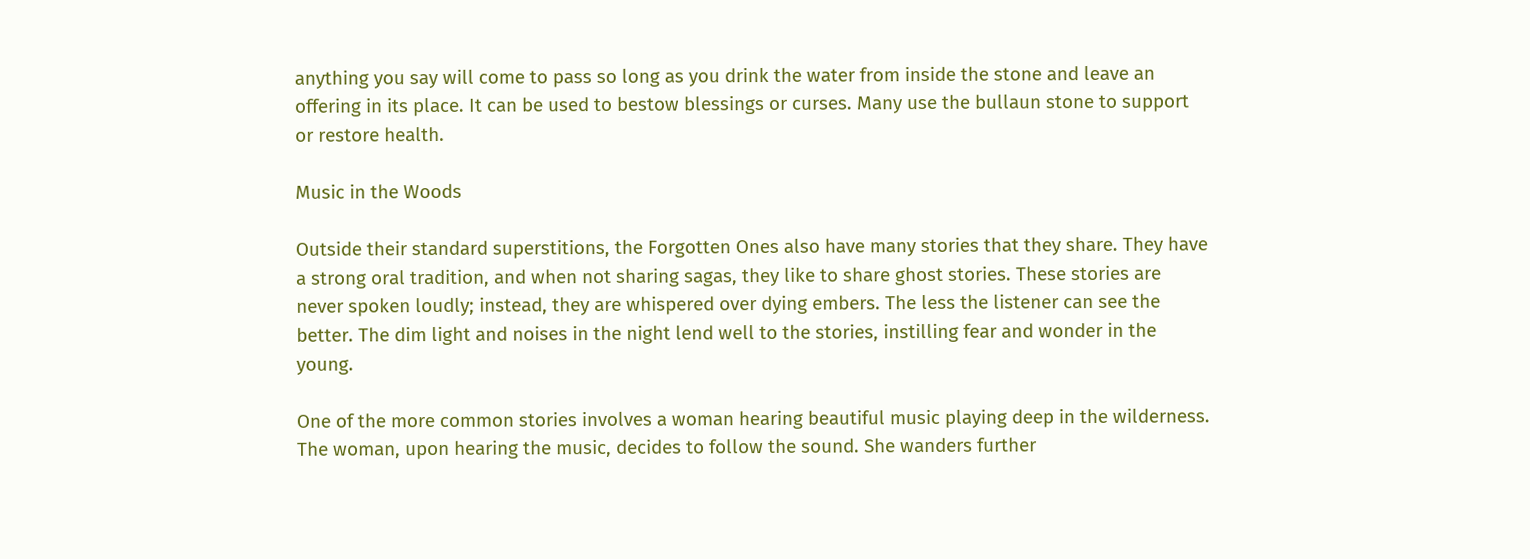anything you say will come to pass so long as you drink the water from inside the stone and leave an offering in its place. It can be used to bestow blessings or curses. Many use the bullaun stone to support or restore health.

Music in the Woods

Outside their standard superstitions, the Forgotten Ones also have many stories that they share. They have a strong oral tradition, and when not sharing sagas, they like to share ghost stories. These stories are never spoken loudly; instead, they are whispered over dying embers. The less the listener can see the better. The dim light and noises in the night lend well to the stories, instilling fear and wonder in the young.

One of the more common stories involves a woman hearing beautiful music playing deep in the wilderness. The woman, upon hearing the music, decides to follow the sound. She wanders further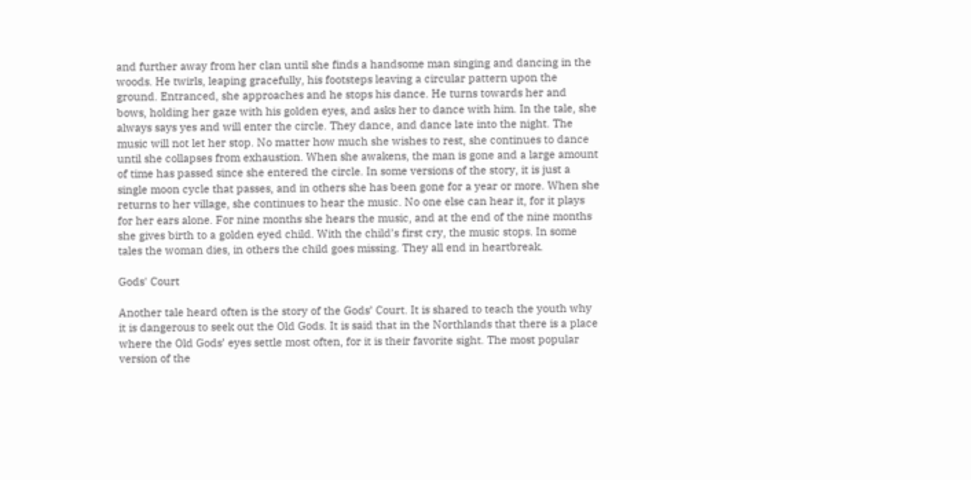and further away from her clan until she finds a handsome man singing and dancing in the woods. He twirls, leaping gracefully, his footsteps leaving a circular pattern upon the ground. Entranced, she approaches and he stops his dance. He turns towards her and bows, holding her gaze with his golden eyes, and asks her to dance with him. In the tale, she always says yes and will enter the circle. They dance, and dance late into the night. The music will not let her stop. No matter how much she wishes to rest, she continues to dance until she collapses from exhaustion. When she awakens, the man is gone and a large amount of time has passed since she entered the circle. In some versions of the story, it is just a single moon cycle that passes, and in others she has been gone for a year or more. When she returns to her village, she continues to hear the music. No one else can hear it, for it plays for her ears alone. For nine months she hears the music, and at the end of the nine months she gives birth to a golden eyed child. With the child’s first cry, the music stops. In some tales the woman dies, in others the child goes missing. They all end in heartbreak.

Gods' Court

Another tale heard often is the story of the Gods’ Court. It is shared to teach the youth why it is dangerous to seek out the Old Gods. It is said that in the Northlands that there is a place where the Old Gods’ eyes settle most often, for it is their favorite sight. The most popular version of the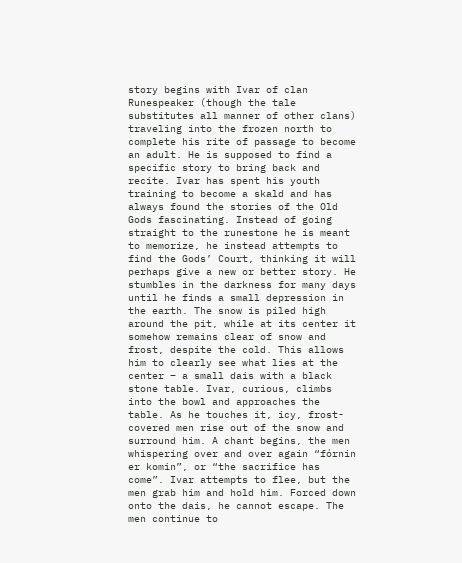story begins with Ivar of clan Runespeaker (though the tale substitutes all manner of other clans) traveling into the frozen north to complete his rite of passage to become an adult. He is supposed to find a specific story to bring back and recite. Ivar has spent his youth training to become a skald and has always found the stories of the Old Gods fascinating. Instead of going straight to the runestone he is meant to memorize, he instead attempts to find the Gods’ Court, thinking it will perhaps give a new or better story. He stumbles in the darkness for many days until he finds a small depression in the earth. The snow is piled high around the pit, while at its center it somehow remains clear of snow and frost, despite the cold. This allows him to clearly see what lies at the center – a small dais with a black stone table. Ivar, curious, climbs into the bowl and approaches the table. As he touches it, icy, frost-covered men rise out of the snow and surround him. A chant begins, the men whispering over and over again “fórnin er komin”, or “the sacrifice has come”. Ivar attempts to flee, but the men grab him and hold him. Forced down onto the dais, he cannot escape. The men continue to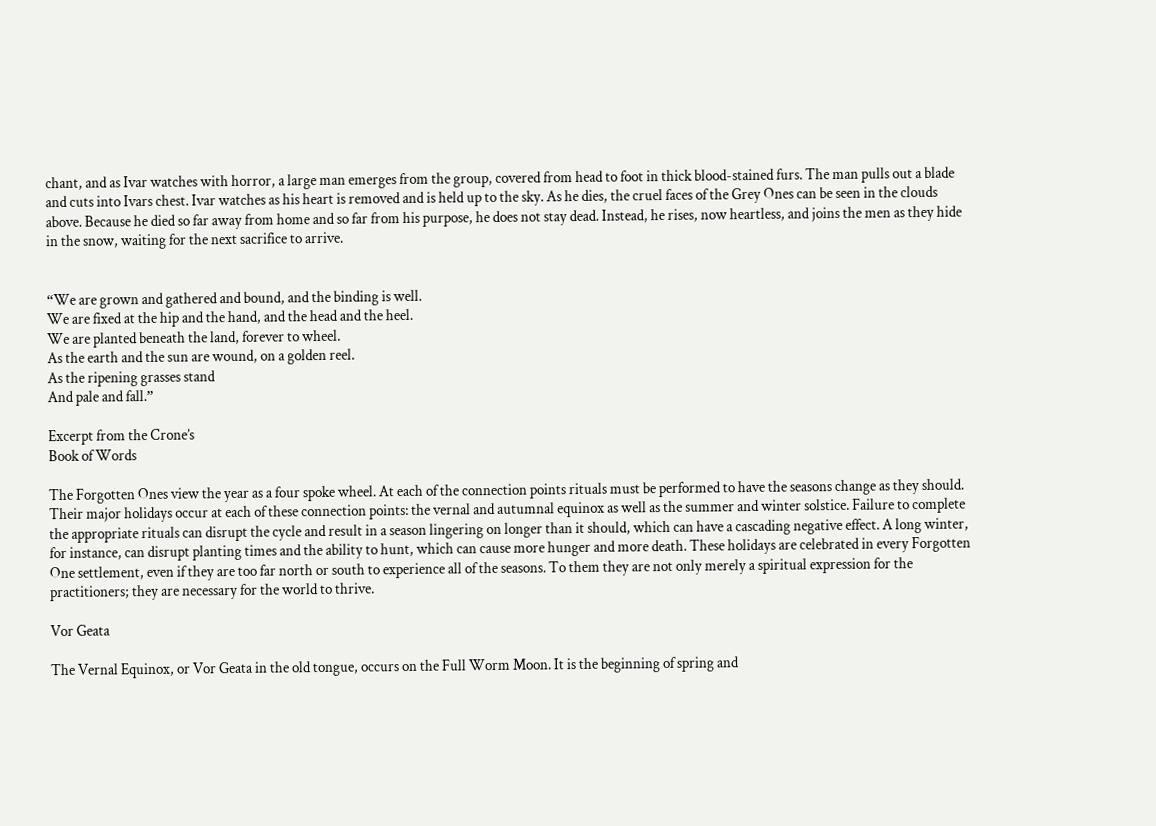chant, and as Ivar watches with horror, a large man emerges from the group, covered from head to foot in thick blood-stained furs. The man pulls out a blade and cuts into Ivars chest. Ivar watches as his heart is removed and is held up to the sky. As he dies, the cruel faces of the Grey Ones can be seen in the clouds above. Because he died so far away from home and so far from his purpose, he does not stay dead. Instead, he rises, now heartless, and joins the men as they hide in the snow, waiting for the next sacrifice to arrive.


“We are grown and gathered and bound, and the binding is well.
We are fixed at the hip and the hand, and the head and the heel.
We are planted beneath the land, forever to wheel.
As the earth and the sun are wound, on a golden reel.
As the ripening grasses stand
And pale and fall.”

Excerpt from the Crone’s
Book of Words

The Forgotten Ones view the year as a four spoke wheel. At each of the connection points rituals must be performed to have the seasons change as they should. Their major holidays occur at each of these connection points: the vernal and autumnal equinox as well as the summer and winter solstice. Failure to complete the appropriate rituals can disrupt the cycle and result in a season lingering on longer than it should, which can have a cascading negative effect. A long winter, for instance, can disrupt planting times and the ability to hunt, which can cause more hunger and more death. These holidays are celebrated in every Forgotten One settlement, even if they are too far north or south to experience all of the seasons. To them they are not only merely a spiritual expression for the practitioners; they are necessary for the world to thrive.

Vor Geata

The Vernal Equinox, or Vor Geata in the old tongue, occurs on the Full Worm Moon. It is the beginning of spring and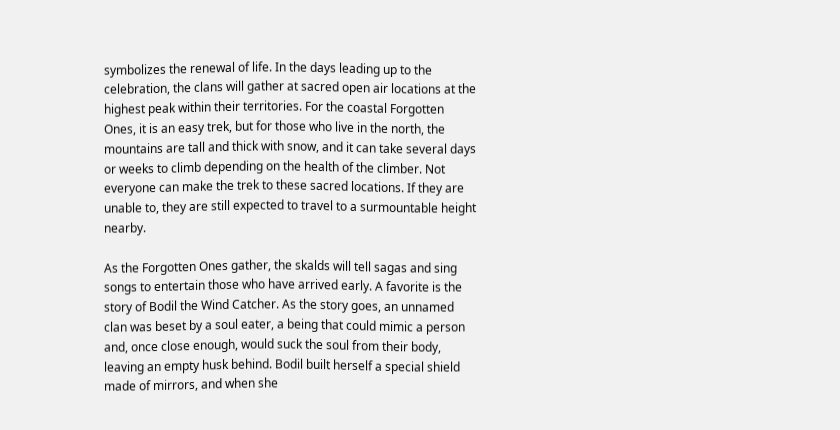symbolizes the renewal of life. In the days leading up to the celebration, the clans will gather at sacred open air locations at the highest peak within their territories. For the coastal Forgotten Ones, it is an easy trek, but for those who live in the north, the mountains are tall and thick with snow, and it can take several days or weeks to climb depending on the health of the climber. Not everyone can make the trek to these sacred locations. If they are unable to, they are still expected to travel to a surmountable height nearby.

As the Forgotten Ones gather, the skalds will tell sagas and sing songs to entertain those who have arrived early. A favorite is the story of Bodil the Wind Catcher. As the story goes, an unnamed clan was beset by a soul eater, a being that could mimic a person and, once close enough, would suck the soul from their body, leaving an empty husk behind. Bodil built herself a special shield made of mirrors, and when she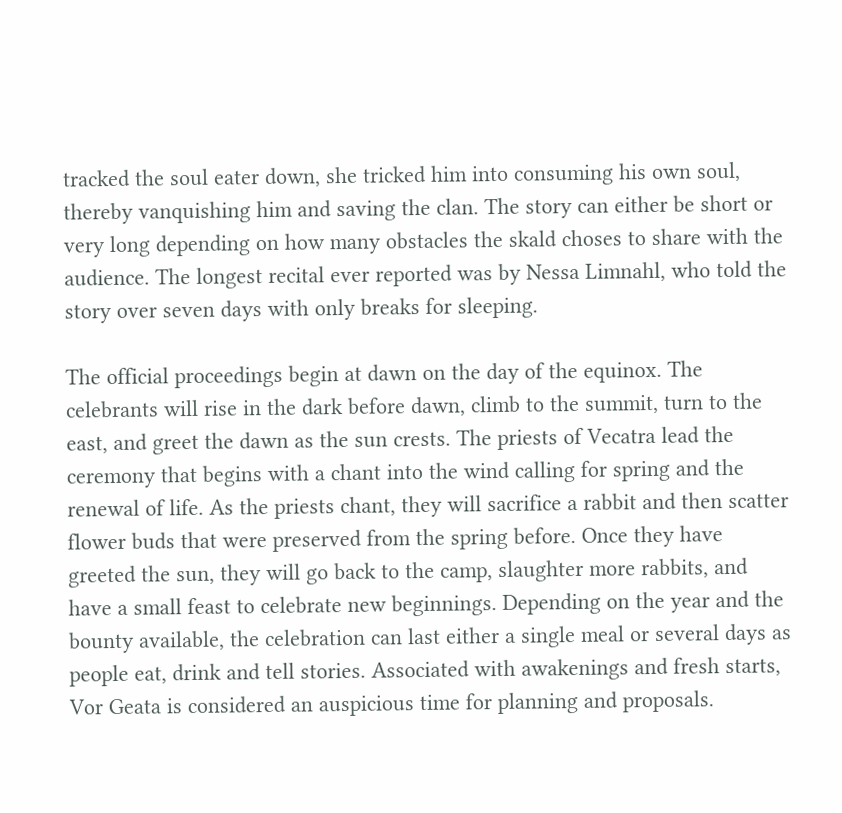tracked the soul eater down, she tricked him into consuming his own soul, thereby vanquishing him and saving the clan. The story can either be short or very long depending on how many obstacles the skald choses to share with the audience. The longest recital ever reported was by Nessa Limnahl, who told the story over seven days with only breaks for sleeping.

The official proceedings begin at dawn on the day of the equinox. The celebrants will rise in the dark before dawn, climb to the summit, turn to the east, and greet the dawn as the sun crests. The priests of Vecatra lead the ceremony that begins with a chant into the wind calling for spring and the renewal of life. As the priests chant, they will sacrifice a rabbit and then scatter flower buds that were preserved from the spring before. Once they have greeted the sun, they will go back to the camp, slaughter more rabbits, and have a small feast to celebrate new beginnings. Depending on the year and the bounty available, the celebration can last either a single meal or several days as people eat, drink and tell stories. Associated with awakenings and fresh starts, Vor Geata is considered an auspicious time for planning and proposals.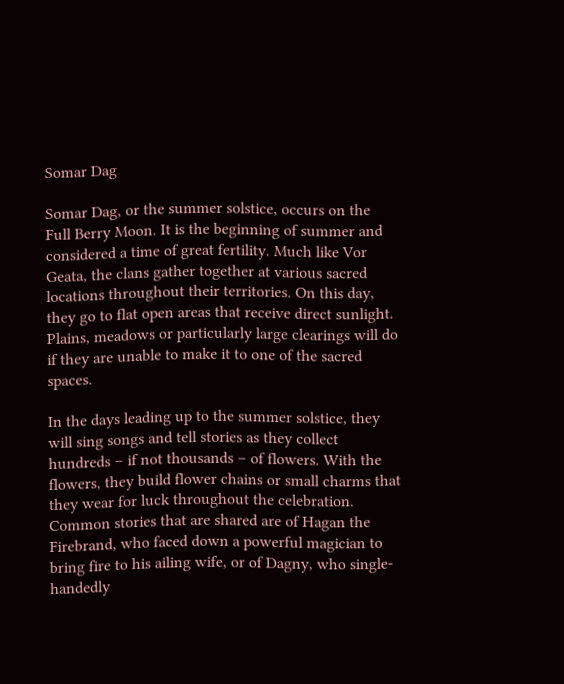Somar Dag

Somar Dag, or the summer solstice, occurs on the Full Berry Moon. It is the beginning of summer and considered a time of great fertility. Much like Vor Geata, the clans gather together at various sacred locations throughout their territories. On this day, they go to flat open areas that receive direct sunlight. Plains, meadows or particularly large clearings will do if they are unable to make it to one of the sacred spaces.

In the days leading up to the summer solstice, they will sing songs and tell stories as they collect hundreds – if not thousands – of flowers. With the flowers, they build flower chains or small charms that they wear for luck throughout the celebration. Common stories that are shared are of Hagan the Firebrand, who faced down a powerful magician to bring fire to his ailing wife, or of Dagny, who single-handedly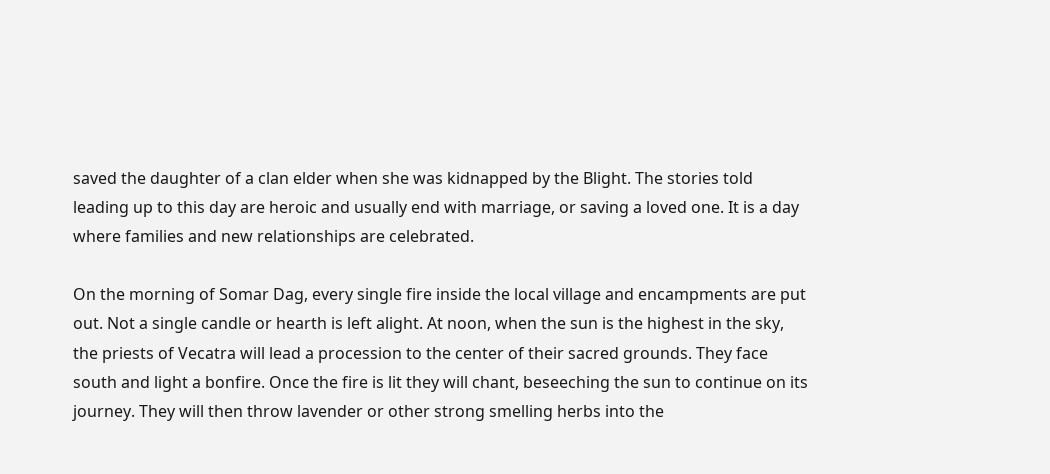saved the daughter of a clan elder when she was kidnapped by the Blight. The stories told leading up to this day are heroic and usually end with marriage, or saving a loved one. It is a day where families and new relationships are celebrated.

On the morning of Somar Dag, every single fire inside the local village and encampments are put out. Not a single candle or hearth is left alight. At noon, when the sun is the highest in the sky, the priests of Vecatra will lead a procession to the center of their sacred grounds. They face south and light a bonfire. Once the fire is lit they will chant, beseeching the sun to continue on its journey. They will then throw lavender or other strong smelling herbs into the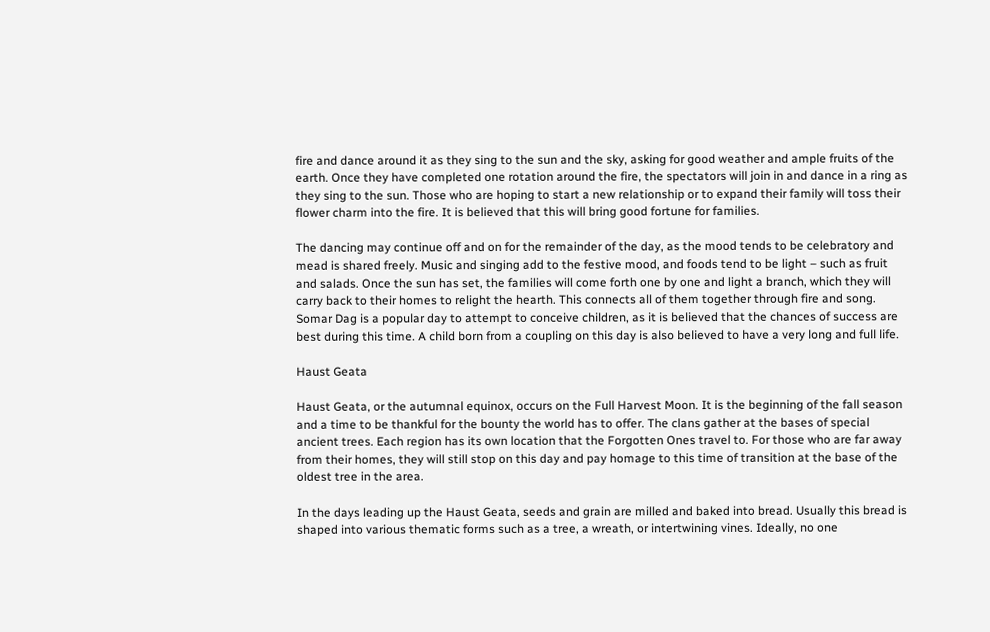fire and dance around it as they sing to the sun and the sky, asking for good weather and ample fruits of the earth. Once they have completed one rotation around the fire, the spectators will join in and dance in a ring as they sing to the sun. Those who are hoping to start a new relationship or to expand their family will toss their flower charm into the fire. It is believed that this will bring good fortune for families.

The dancing may continue off and on for the remainder of the day, as the mood tends to be celebratory and mead is shared freely. Music and singing add to the festive mood, and foods tend to be light – such as fruit and salads. Once the sun has set, the families will come forth one by one and light a branch, which they will carry back to their homes to relight the hearth. This connects all of them together through fire and song. Somar Dag is a popular day to attempt to conceive children, as it is believed that the chances of success are best during this time. A child born from a coupling on this day is also believed to have a very long and full life.

Haust Geata

Haust Geata, or the autumnal equinox, occurs on the Full Harvest Moon. It is the beginning of the fall season and a time to be thankful for the bounty the world has to offer. The clans gather at the bases of special ancient trees. Each region has its own location that the Forgotten Ones travel to. For those who are far away from their homes, they will still stop on this day and pay homage to this time of transition at the base of the oldest tree in the area.

In the days leading up the Haust Geata, seeds and grain are milled and baked into bread. Usually this bread is shaped into various thematic forms such as a tree, a wreath, or intertwining vines. Ideally, no one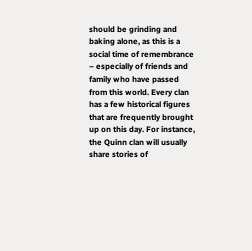should be grinding and baking alone, as this is a social time of remembrance – especially of friends and family who have passed from this world. Every clan has a few historical figures that are frequently brought up on this day. For instance, the Quinn clan will usually share stories of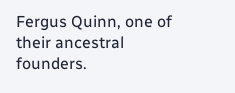Fergus Quinn, one of their ancestral founders.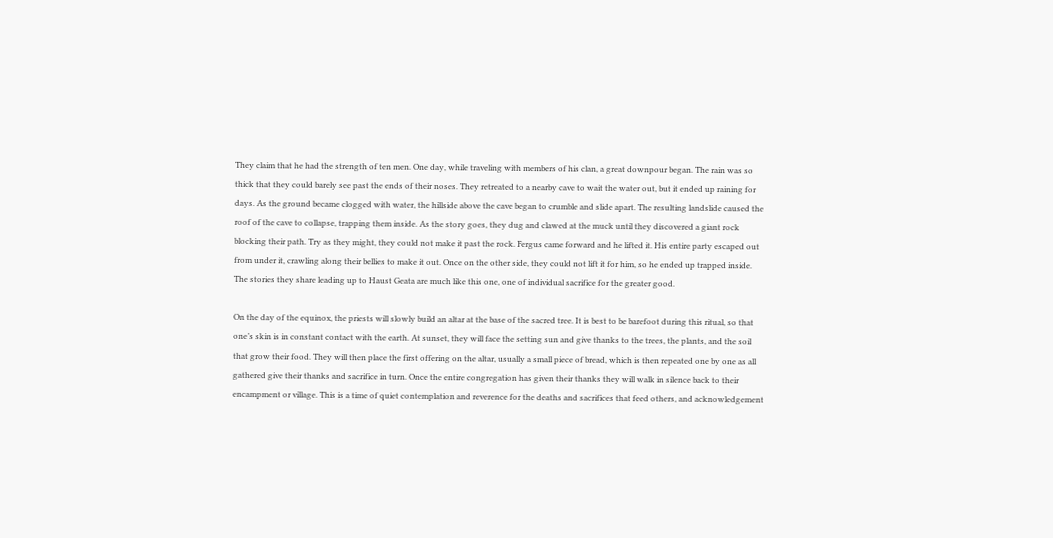They claim that he had the strength of ten men. One day, while traveling with members of his clan, a great downpour began. The rain was so thick that they could barely see past the ends of their noses. They retreated to a nearby cave to wait the water out, but it ended up raining for days. As the ground became clogged with water, the hillside above the cave began to crumble and slide apart. The resulting landslide caused the roof of the cave to collapse, trapping them inside. As the story goes, they dug and clawed at the muck until they discovered a giant rock blocking their path. Try as they might, they could not make it past the rock. Fergus came forward and he lifted it. His entire party escaped out from under it, crawling along their bellies to make it out. Once on the other side, they could not lift it for him, so he ended up trapped inside. The stories they share leading up to Haust Geata are much like this one, one of individual sacrifice for the greater good.

On the day of the equinox, the priests will slowly build an altar at the base of the sacred tree. It is best to be barefoot during this ritual, so that one’s skin is in constant contact with the earth. At sunset, they will face the setting sun and give thanks to the trees, the plants, and the soil that grow their food. They will then place the first offering on the altar, usually a small piece of bread, which is then repeated one by one as all gathered give their thanks and sacrifice in turn. Once the entire congregation has given their thanks they will walk in silence back to their encampment or village. This is a time of quiet contemplation and reverence for the deaths and sacrifices that feed others, and acknowledgement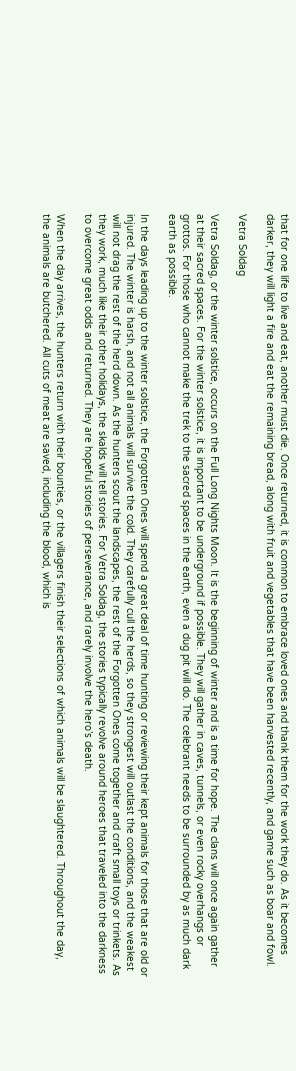that for one life to live and eat, another must die. Once returned, it is common to embrace loved ones and thank them for the work they do. As it becomes darker, they will light a fire and eat the remaining bread, along with fruit and vegetables that have been harvested recently, and game such as boar and fowl.

Vetra Soldag

Vetra Soldag, or the winter solstice, occurs on the Full Long Nights Moon. It is the beginning of winter and is a time for hope. The clans will once again gather at their sacred spaces. For the winter solstice, it is important to be underground if possible. They will gather in caves, tunnels, or even rocky overhangs or grottos. For those who cannot make the trek to the sacred spaces in the earth, even a dug pit will do. The celebrant needs to be surrounded by as much dark earth as possible.

In the days leading up to the winter solstice, the Forgotten Ones will spend a great deal of time hunting or reviewing their kept animals for those that are old or injured. The winter is harsh, and not all animals will survive the cold. They carefully cull the herds, so they strongest will outlast the conditions, and the weakest will not drag the rest of the herd down. As the hunters scout the landscapes, the rest of the Forgotten Ones come together and craft small toys or trinkets. As they work, much like their other holidays, the skalds will tell stories. For Vetra Soldag, the stories typically revolve around heroes that traveled into the darkness to overcome great odds and returned. They are hopeful stories of perseverance, and rarely involve the hero’s death.

When the day arrives, the hunters return with their bounties, or the villagers finish their selections of which animals will be slaughtered. Throughout the day, the animals are butchered. All cuts of meat are saved, including the blood, which is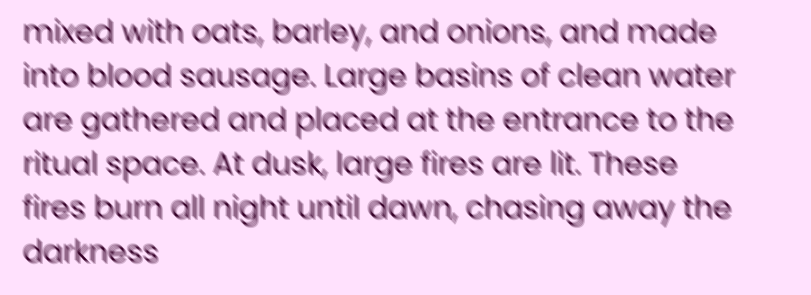mixed with oats, barley, and onions, and made into blood sausage. Large basins of clean water are gathered and placed at the entrance to the ritual space. At dusk, large fires are lit. These fires burn all night until dawn, chasing away the darkness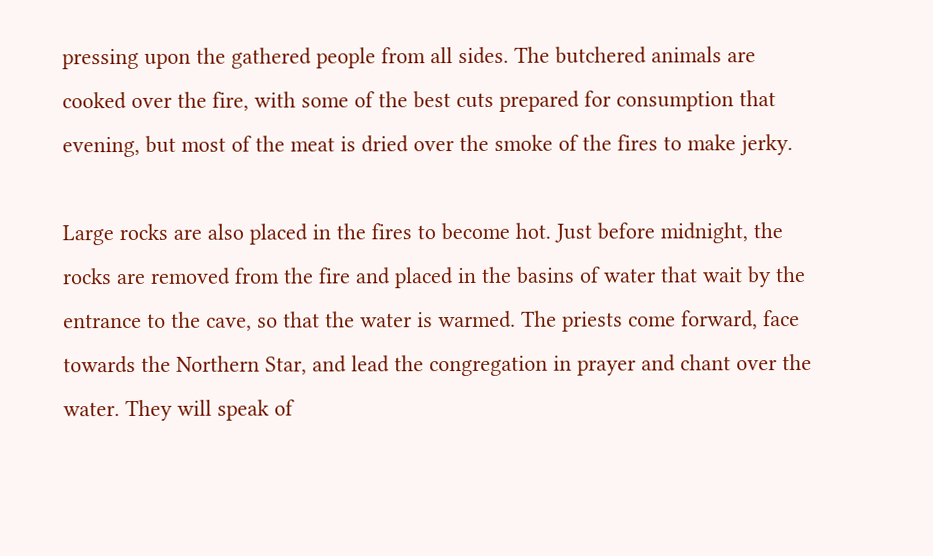pressing upon the gathered people from all sides. The butchered animals are cooked over the fire, with some of the best cuts prepared for consumption that evening, but most of the meat is dried over the smoke of the fires to make jerky.

Large rocks are also placed in the fires to become hot. Just before midnight, the rocks are removed from the fire and placed in the basins of water that wait by the entrance to the cave, so that the water is warmed. The priests come forward, face towards the Northern Star, and lead the congregation in prayer and chant over the water. They will speak of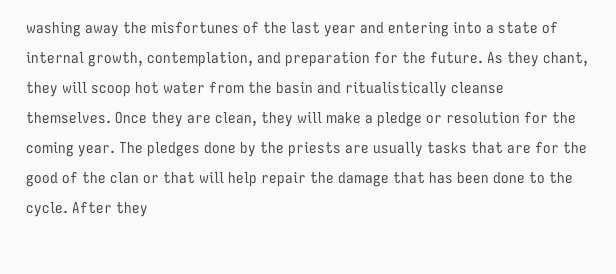washing away the misfortunes of the last year and entering into a state of internal growth, contemplation, and preparation for the future. As they chant, they will scoop hot water from the basin and ritualistically cleanse themselves. Once they are clean, they will make a pledge or resolution for the coming year. The pledges done by the priests are usually tasks that are for the good of the clan or that will help repair the damage that has been done to the cycle. After they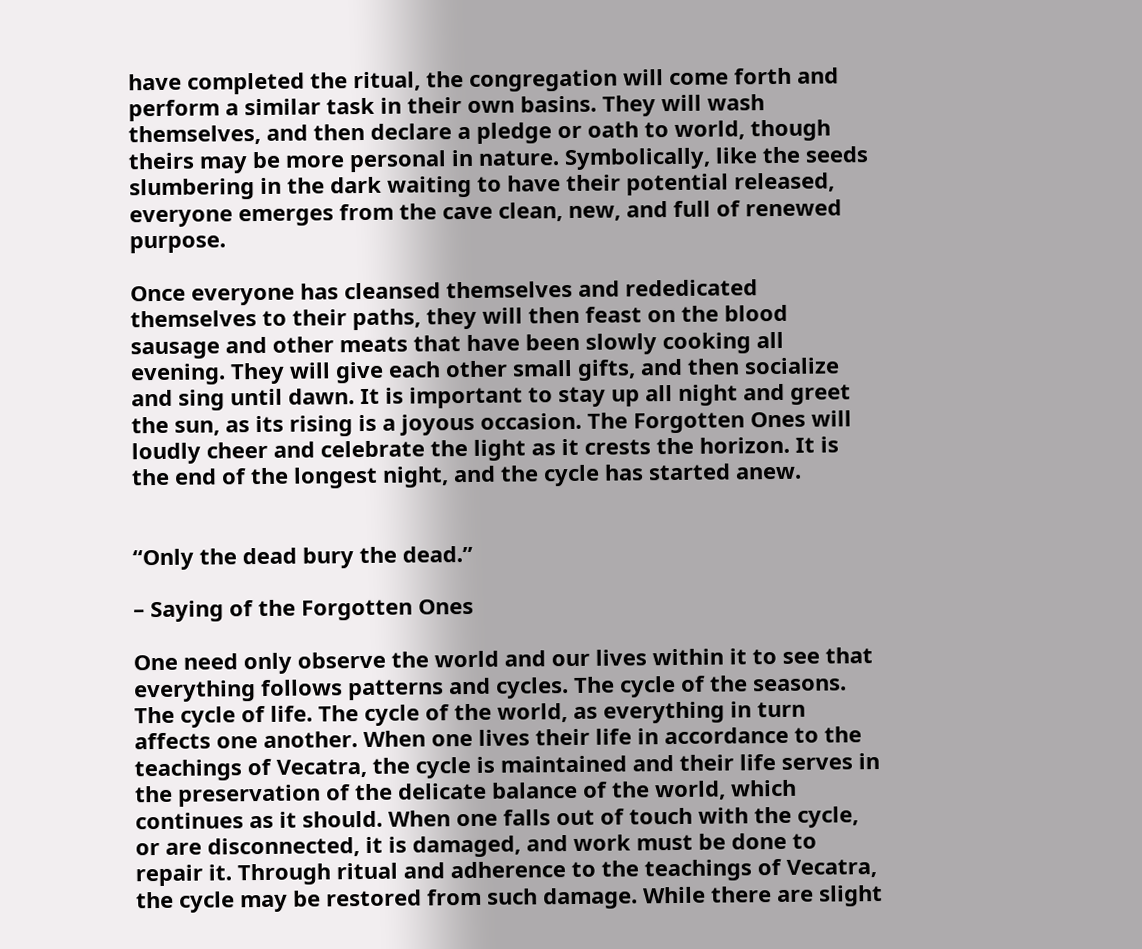have completed the ritual, the congregation will come forth and perform a similar task in their own basins. They will wash themselves, and then declare a pledge or oath to world, though theirs may be more personal in nature. Symbolically, like the seeds slumbering in the dark waiting to have their potential released, everyone emerges from the cave clean, new, and full of renewed purpose.

Once everyone has cleansed themselves and rededicated themselves to their paths, they will then feast on the blood sausage and other meats that have been slowly cooking all evening. They will give each other small gifts, and then socialize and sing until dawn. It is important to stay up all night and greet the sun, as its rising is a joyous occasion. The Forgotten Ones will loudly cheer and celebrate the light as it crests the horizon. It is the end of the longest night, and the cycle has started anew.


“Only the dead bury the dead.”

– Saying of the Forgotten Ones

One need only observe the world and our lives within it to see that everything follows patterns and cycles. The cycle of the seasons. The cycle of life. The cycle of the world, as everything in turn affects one another. When one lives their life in accordance to the teachings of Vecatra, the cycle is maintained and their life serves in the preservation of the delicate balance of the world, which continues as it should. When one falls out of touch with the cycle, or are disconnected, it is damaged, and work must be done to repair it. Through ritual and adherence to the teachings of Vecatra, the cycle may be restored from such damage. While there are slight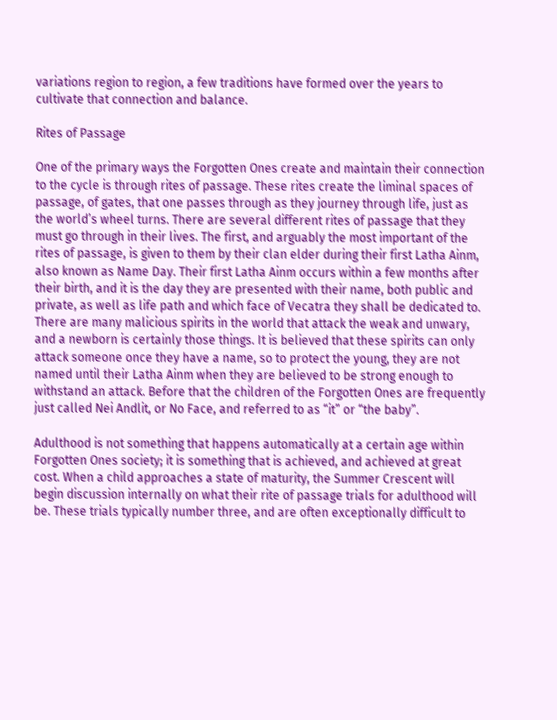variations region to region, a few traditions have formed over the years to cultivate that connection and balance.

Rites of Passage

One of the primary ways the Forgotten Ones create and maintain their connection to the cycle is through rites of passage. These rites create the liminal spaces of passage, of gates, that one passes through as they journey through life, just as the world’s wheel turns. There are several different rites of passage that they must go through in their lives. The first, and arguably the most important of the rites of passage, is given to them by their clan elder during their first Latha Ainm, also known as Name Day. Their first Latha Ainm occurs within a few months after their birth, and it is the day they are presented with their name, both public and private, as well as life path and which face of Vecatra they shall be dedicated to. There are many malicious spirits in the world that attack the weak and unwary, and a newborn is certainly those things. It is believed that these spirits can only attack someone once they have a name, so to protect the young, they are not named until their Latha Ainm when they are believed to be strong enough to withstand an attack. Before that the children of the Forgotten Ones are frequently just called Nei Andlit, or No Face, and referred to as “it” or “the baby”.

Adulthood is not something that happens automatically at a certain age within Forgotten Ones society; it is something that is achieved, and achieved at great cost. When a child approaches a state of maturity, the Summer Crescent will begin discussion internally on what their rite of passage trials for adulthood will be. These trials typically number three, and are often exceptionally difficult to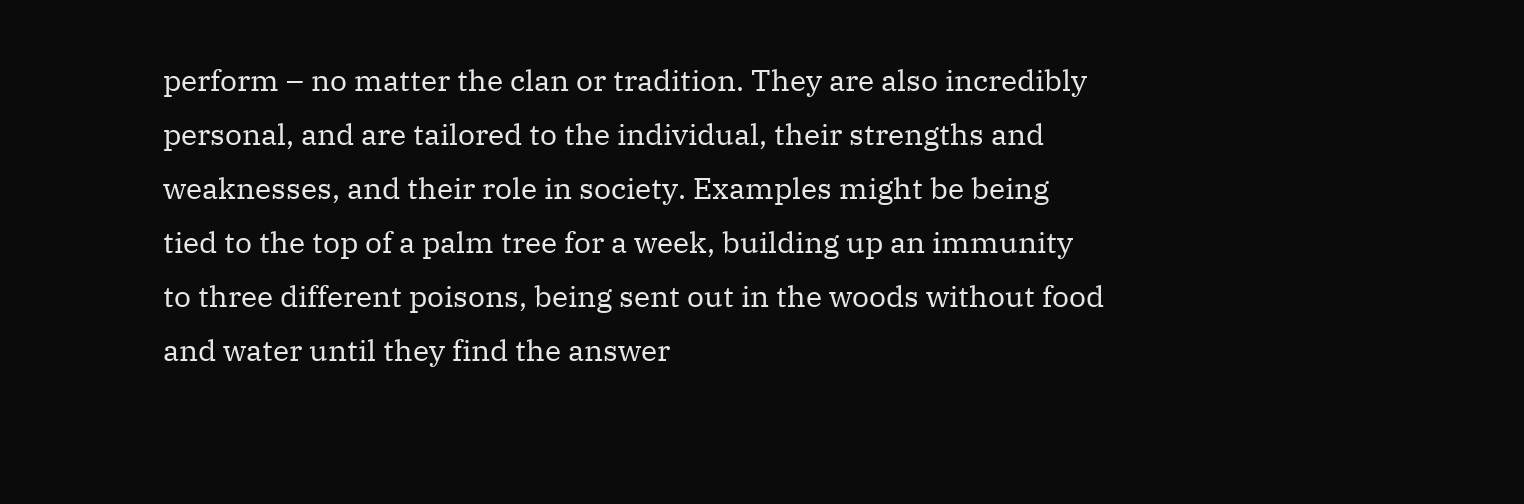perform – no matter the clan or tradition. They are also incredibly personal, and are tailored to the individual, their strengths and weaknesses, and their role in society. Examples might be being tied to the top of a palm tree for a week, building up an immunity to three different poisons, being sent out in the woods without food and water until they find the answer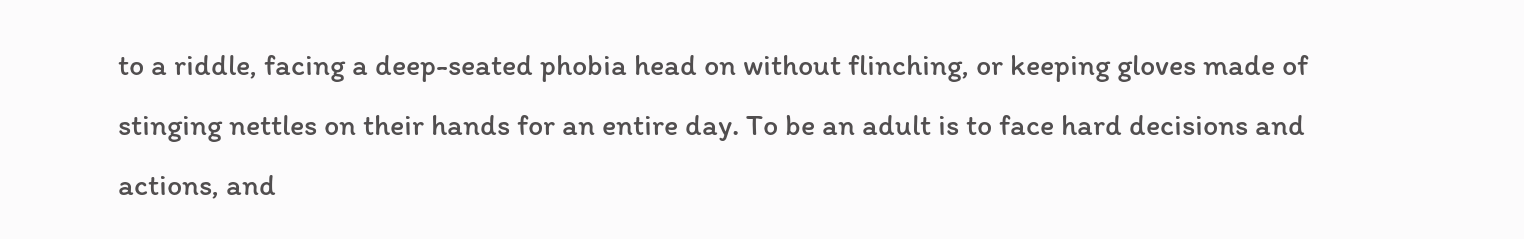to a riddle, facing a deep-seated phobia head on without flinching, or keeping gloves made of stinging nettles on their hands for an entire day. To be an adult is to face hard decisions and actions, and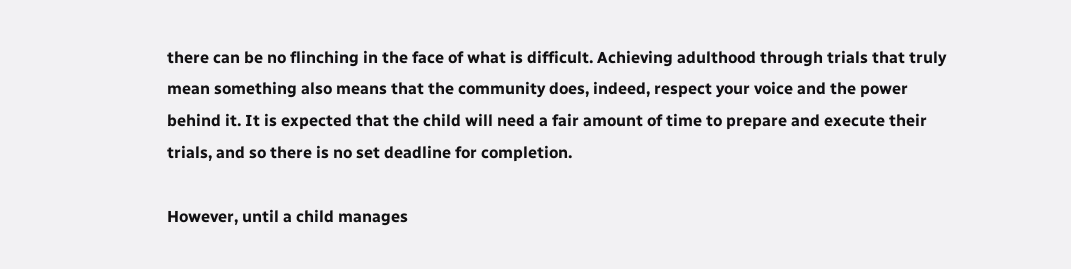there can be no flinching in the face of what is difficult. Achieving adulthood through trials that truly mean something also means that the community does, indeed, respect your voice and the power behind it. It is expected that the child will need a fair amount of time to prepare and execute their trials, and so there is no set deadline for completion.

However, until a child manages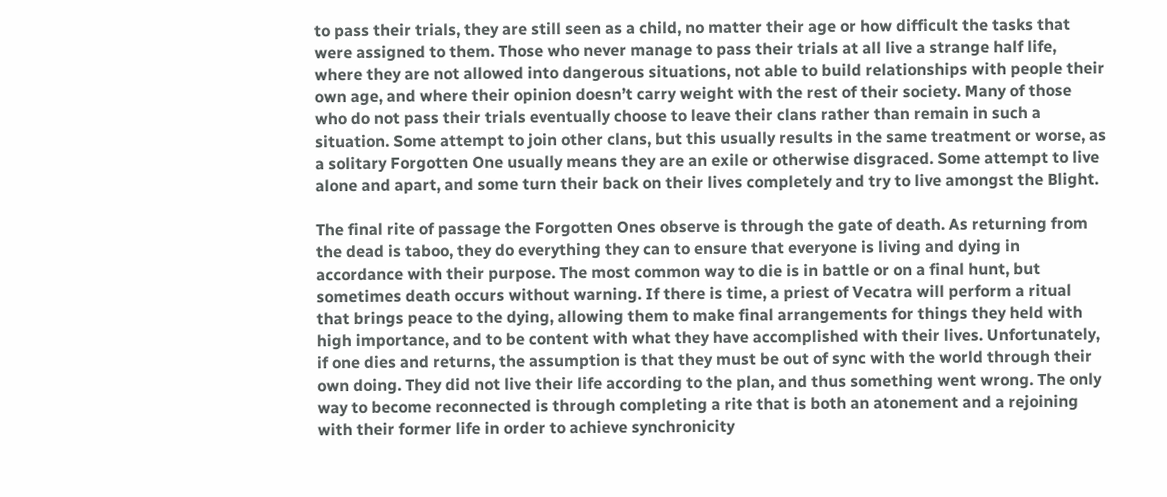to pass their trials, they are still seen as a child, no matter their age or how difficult the tasks that were assigned to them. Those who never manage to pass their trials at all live a strange half life, where they are not allowed into dangerous situations, not able to build relationships with people their own age, and where their opinion doesn’t carry weight with the rest of their society. Many of those who do not pass their trials eventually choose to leave their clans rather than remain in such a situation. Some attempt to join other clans, but this usually results in the same treatment or worse, as a solitary Forgotten One usually means they are an exile or otherwise disgraced. Some attempt to live alone and apart, and some turn their back on their lives completely and try to live amongst the Blight.

The final rite of passage the Forgotten Ones observe is through the gate of death. As returning from the dead is taboo, they do everything they can to ensure that everyone is living and dying in accordance with their purpose. The most common way to die is in battle or on a final hunt, but sometimes death occurs without warning. If there is time, a priest of Vecatra will perform a ritual that brings peace to the dying, allowing them to make final arrangements for things they held with high importance, and to be content with what they have accomplished with their lives. Unfortunately, if one dies and returns, the assumption is that they must be out of sync with the world through their own doing. They did not live their life according to the plan, and thus something went wrong. The only way to become reconnected is through completing a rite that is both an atonement and a rejoining with their former life in order to achieve synchronicity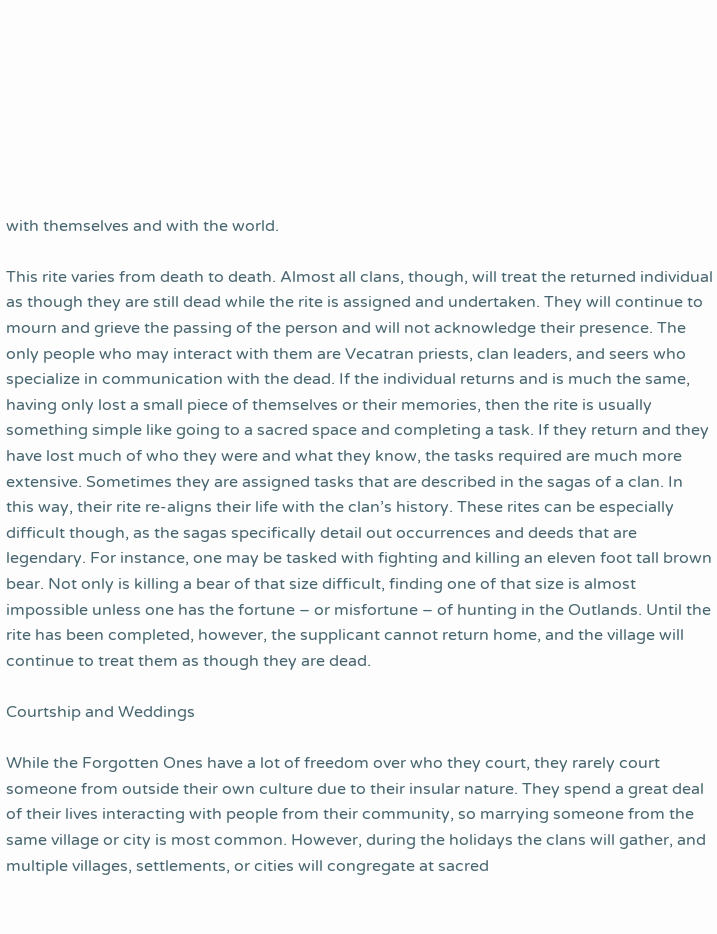with themselves and with the world.

This rite varies from death to death. Almost all clans, though, will treat the returned individual as though they are still dead while the rite is assigned and undertaken. They will continue to mourn and grieve the passing of the person and will not acknowledge their presence. The only people who may interact with them are Vecatran priests, clan leaders, and seers who specialize in communication with the dead. If the individual returns and is much the same, having only lost a small piece of themselves or their memories, then the rite is usually something simple like going to a sacred space and completing a task. If they return and they have lost much of who they were and what they know, the tasks required are much more extensive. Sometimes they are assigned tasks that are described in the sagas of a clan. In this way, their rite re-aligns their life with the clan’s history. These rites can be especially difficult though, as the sagas specifically detail out occurrences and deeds that are legendary. For instance, one may be tasked with fighting and killing an eleven foot tall brown bear. Not only is killing a bear of that size difficult, finding one of that size is almost impossible unless one has the fortune – or misfortune – of hunting in the Outlands. Until the rite has been completed, however, the supplicant cannot return home, and the village will continue to treat them as though they are dead.

Courtship and Weddings

While the Forgotten Ones have a lot of freedom over who they court, they rarely court someone from outside their own culture due to their insular nature. They spend a great deal of their lives interacting with people from their community, so marrying someone from the same village or city is most common. However, during the holidays the clans will gather, and multiple villages, settlements, or cities will congregate at sacred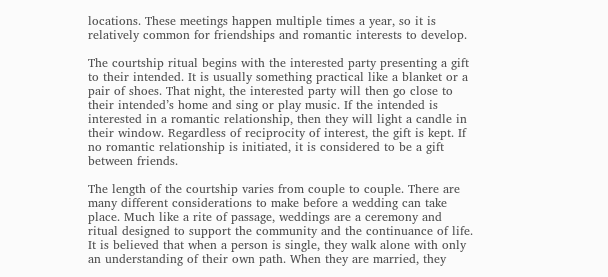locations. These meetings happen multiple times a year, so it is relatively common for friendships and romantic interests to develop.

The courtship ritual begins with the interested party presenting a gift to their intended. It is usually something practical like a blanket or a pair of shoes. That night, the interested party will then go close to their intended’s home and sing or play music. If the intended is interested in a romantic relationship, then they will light a candle in their window. Regardless of reciprocity of interest, the gift is kept. If no romantic relationship is initiated, it is considered to be a gift between friends.

The length of the courtship varies from couple to couple. There are many different considerations to make before a wedding can take place. Much like a rite of passage, weddings are a ceremony and ritual designed to support the community and the continuance of life. It is believed that when a person is single, they walk alone with only an understanding of their own path. When they are married, they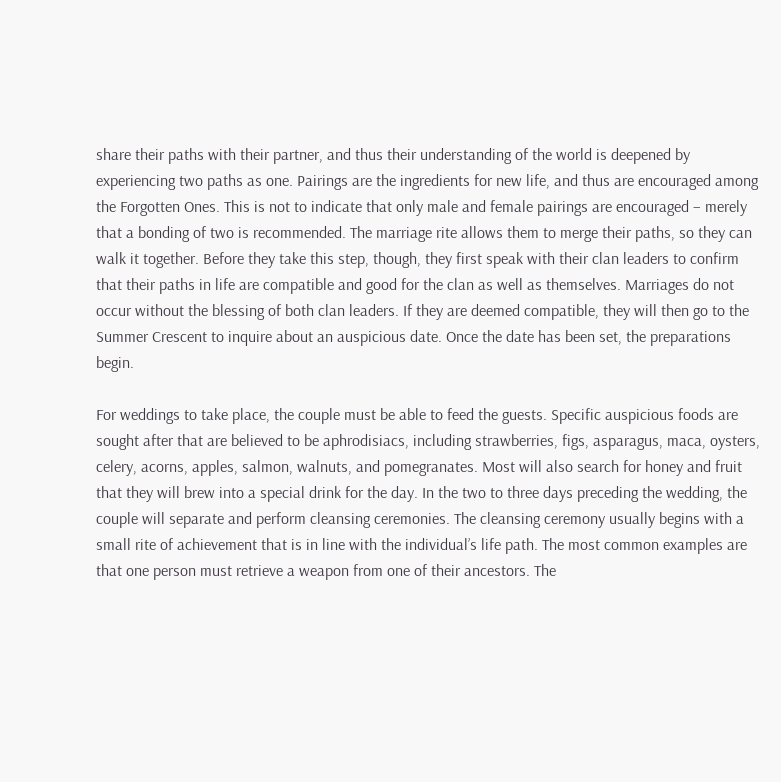share their paths with their partner, and thus their understanding of the world is deepened by experiencing two paths as one. Pairings are the ingredients for new life, and thus are encouraged among the Forgotten Ones. This is not to indicate that only male and female pairings are encouraged – merely that a bonding of two is recommended. The marriage rite allows them to merge their paths, so they can walk it together. Before they take this step, though, they first speak with their clan leaders to confirm that their paths in life are compatible and good for the clan as well as themselves. Marriages do not occur without the blessing of both clan leaders. If they are deemed compatible, they will then go to the Summer Crescent to inquire about an auspicious date. Once the date has been set, the preparations begin.

For weddings to take place, the couple must be able to feed the guests. Specific auspicious foods are sought after that are believed to be aphrodisiacs, including strawberries, figs, asparagus, maca, oysters, celery, acorns, apples, salmon, walnuts, and pomegranates. Most will also search for honey and fruit that they will brew into a special drink for the day. In the two to three days preceding the wedding, the couple will separate and perform cleansing ceremonies. The cleansing ceremony usually begins with a small rite of achievement that is in line with the individual’s life path. The most common examples are that one person must retrieve a weapon from one of their ancestors. The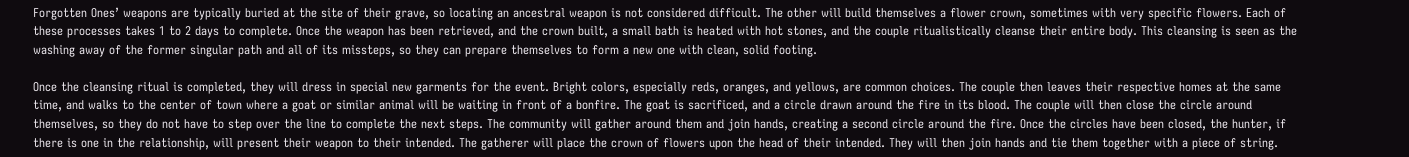Forgotten Ones’ weapons are typically buried at the site of their grave, so locating an ancestral weapon is not considered difficult. The other will build themselves a flower crown, sometimes with very specific flowers. Each of these processes takes 1 to 2 days to complete. Once the weapon has been retrieved, and the crown built, a small bath is heated with hot stones, and the couple ritualistically cleanse their entire body. This cleansing is seen as the washing away of the former singular path and all of its missteps, so they can prepare themselves to form a new one with clean, solid footing.

Once the cleansing ritual is completed, they will dress in special new garments for the event. Bright colors, especially reds, oranges, and yellows, are common choices. The couple then leaves their respective homes at the same time, and walks to the center of town where a goat or similar animal will be waiting in front of a bonfire. The goat is sacrificed, and a circle drawn around the fire in its blood. The couple will then close the circle around themselves, so they do not have to step over the line to complete the next steps. The community will gather around them and join hands, creating a second circle around the fire. Once the circles have been closed, the hunter, if there is one in the relationship, will present their weapon to their intended. The gatherer will place the crown of flowers upon the head of their intended. They will then join hands and tie them together with a piece of string.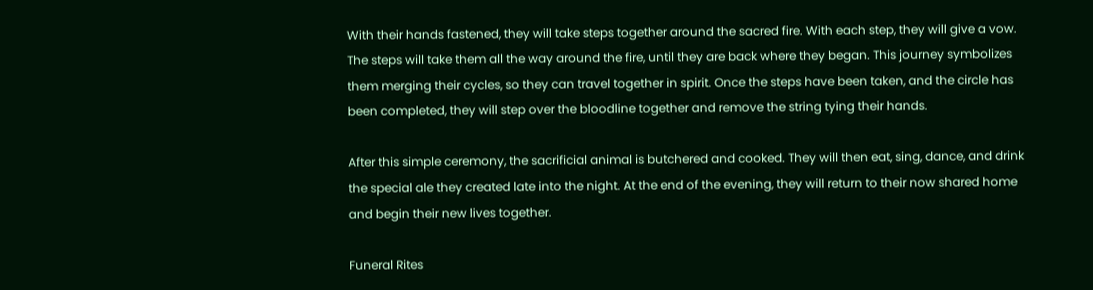With their hands fastened, they will take steps together around the sacred fire. With each step, they will give a vow. The steps will take them all the way around the fire, until they are back where they began. This journey symbolizes them merging their cycles, so they can travel together in spirit. Once the steps have been taken, and the circle has been completed, they will step over the bloodline together and remove the string tying their hands.

After this simple ceremony, the sacrificial animal is butchered and cooked. They will then eat, sing, dance, and drink the special ale they created late into the night. At the end of the evening, they will return to their now shared home and begin their new lives together.

Funeral Rites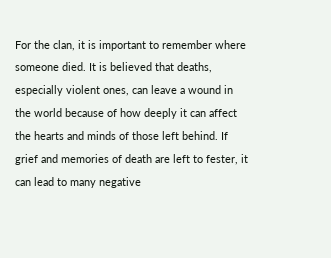For the clan, it is important to remember where someone died. It is believed that deaths, especially violent ones, can leave a wound in the world because of how deeply it can affect the hearts and minds of those left behind. If grief and memories of death are left to fester, it can lead to many negative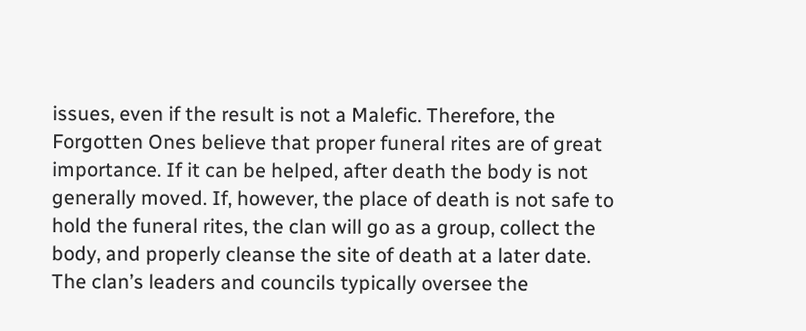issues, even if the result is not a Malefic. Therefore, the Forgotten Ones believe that proper funeral rites are of great importance. If it can be helped, after death the body is not generally moved. If, however, the place of death is not safe to hold the funeral rites, the clan will go as a group, collect the body, and properly cleanse the site of death at a later date. The clan’s leaders and councils typically oversee the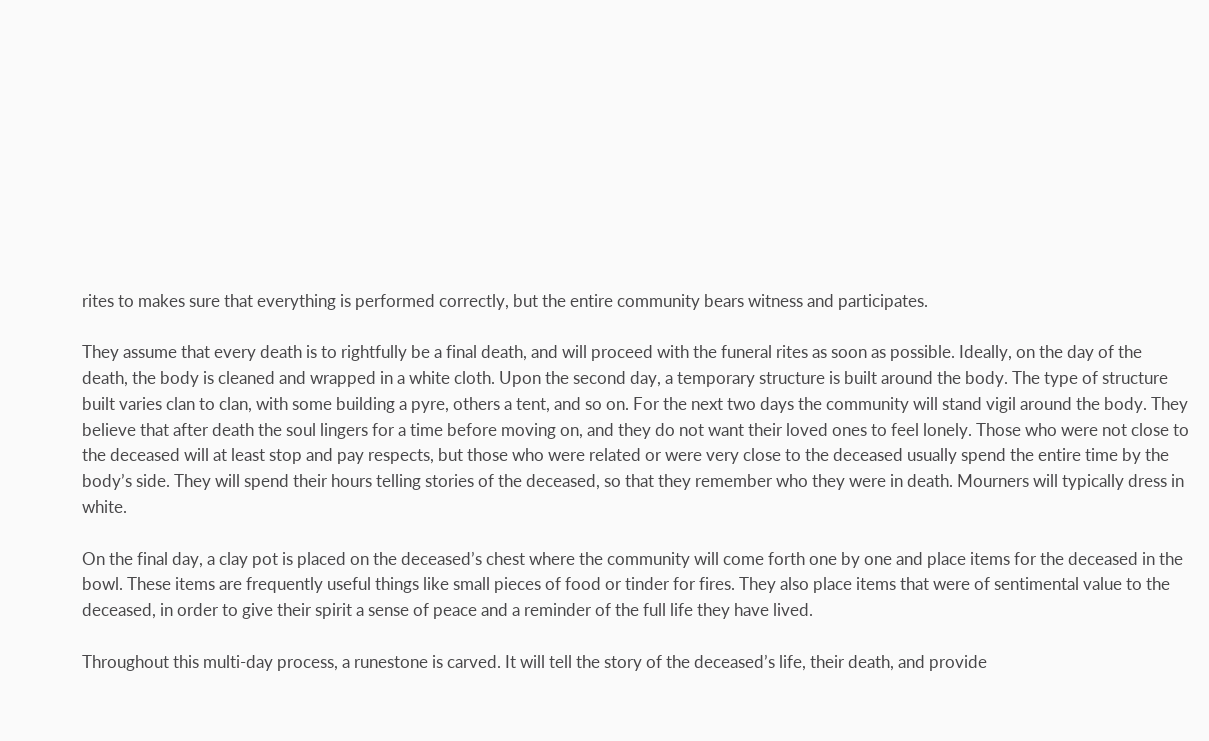rites to makes sure that everything is performed correctly, but the entire community bears witness and participates.

They assume that every death is to rightfully be a final death, and will proceed with the funeral rites as soon as possible. Ideally, on the day of the death, the body is cleaned and wrapped in a white cloth. Upon the second day, a temporary structure is built around the body. The type of structure built varies clan to clan, with some building a pyre, others a tent, and so on. For the next two days the community will stand vigil around the body. They believe that after death the soul lingers for a time before moving on, and they do not want their loved ones to feel lonely. Those who were not close to the deceased will at least stop and pay respects, but those who were related or were very close to the deceased usually spend the entire time by the body’s side. They will spend their hours telling stories of the deceased, so that they remember who they were in death. Mourners will typically dress in white.

On the final day, a clay pot is placed on the deceased’s chest where the community will come forth one by one and place items for the deceased in the bowl. These items are frequently useful things like small pieces of food or tinder for fires. They also place items that were of sentimental value to the deceased, in order to give their spirit a sense of peace and a reminder of the full life they have lived.

Throughout this multi-day process, a runestone is carved. It will tell the story of the deceased’s life, their death, and provide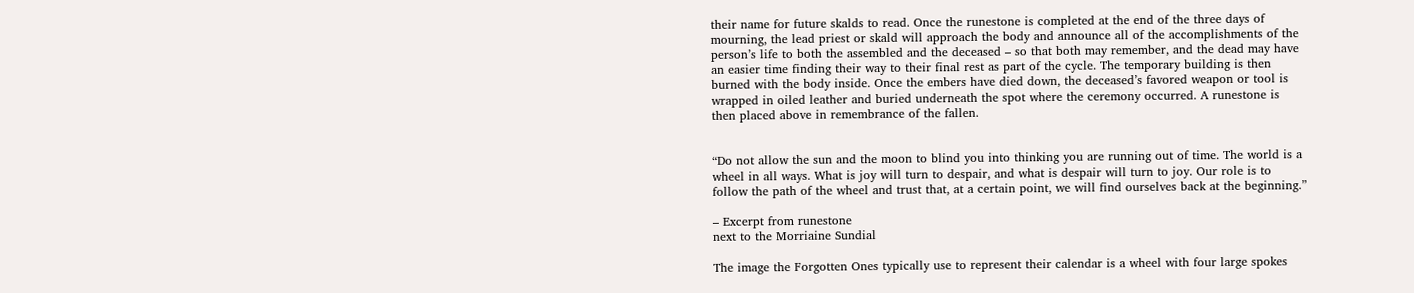their name for future skalds to read. Once the runestone is completed at the end of the three days of mourning, the lead priest or skald will approach the body and announce all of the accomplishments of the person’s life to both the assembled and the deceased – so that both may remember, and the dead may have an easier time finding their way to their final rest as part of the cycle. The temporary building is then burned with the body inside. Once the embers have died down, the deceased’s favored weapon or tool is wrapped in oiled leather and buried underneath the spot where the ceremony occurred. A runestone is then placed above in remembrance of the fallen.


“Do not allow the sun and the moon to blind you into thinking you are running out of time. The world is a wheel in all ways. What is joy will turn to despair, and what is despair will turn to joy. Our role is to follow the path of the wheel and trust that, at a certain point, we will find ourselves back at the beginning.”

– Excerpt from runestone
next to the Morriaine Sundial

The image the Forgotten Ones typically use to represent their calendar is a wheel with four large spokes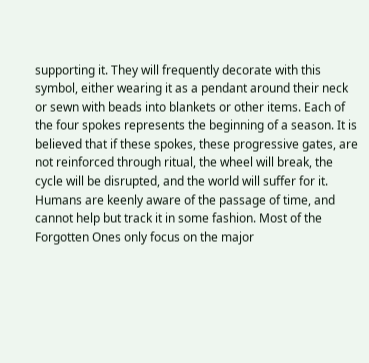supporting it. They will frequently decorate with this symbol, either wearing it as a pendant around their neck or sewn with beads into blankets or other items. Each of the four spokes represents the beginning of a season. It is believed that if these spokes, these progressive gates, are not reinforced through ritual, the wheel will break, the cycle will be disrupted, and the world will suffer for it. Humans are keenly aware of the passage of time, and cannot help but track it in some fashion. Most of the Forgotten Ones only focus on the major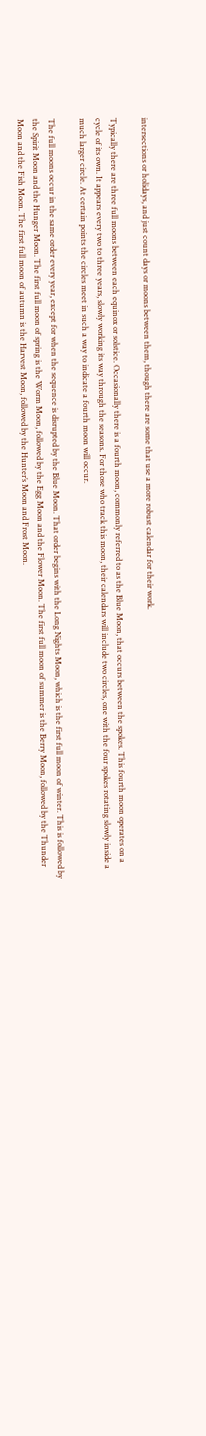intersections or holidays, and just count days or moons between them, though there are some that use a more robust calendar for their work.

Typically there are three full moons between each equinox or solstice. Occasionally there is a fourth moon, commonly referred to as the Blue Moon, that occurs between the spokes. This fourth moon operates on a cycle of its own. It appears every two to three years, slowly working its way through the seasons. For those who track this moon, their calendars will include two circles, one with the four spokes rotating slowly inside a much larger circle. At certain points the circles meet in such a way to indicate a fourth moon will occur.

The full moons occur in the same order every year, except for when the sequence is disrupted by the Blue Moon. That order begins with the Long Nights Moon, which is the first full moon of winter. This is followed by the Spirit Moon and the Hunger Moon. The first full moon of spring is the Worm Moon, followed by the Egg Moon and the Flower Moon. The first full moon of summer is the Berry Moon, followed by the Thunder Moon and the Fish Moon. The first full moon of autumn is the Harvest Moon, followed by the Hunter’s Moon and Frost Moon.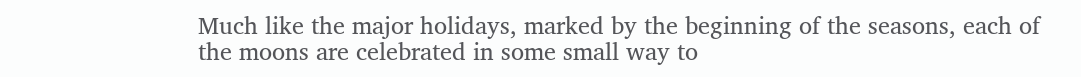Much like the major holidays, marked by the beginning of the seasons, each of the moons are celebrated in some small way to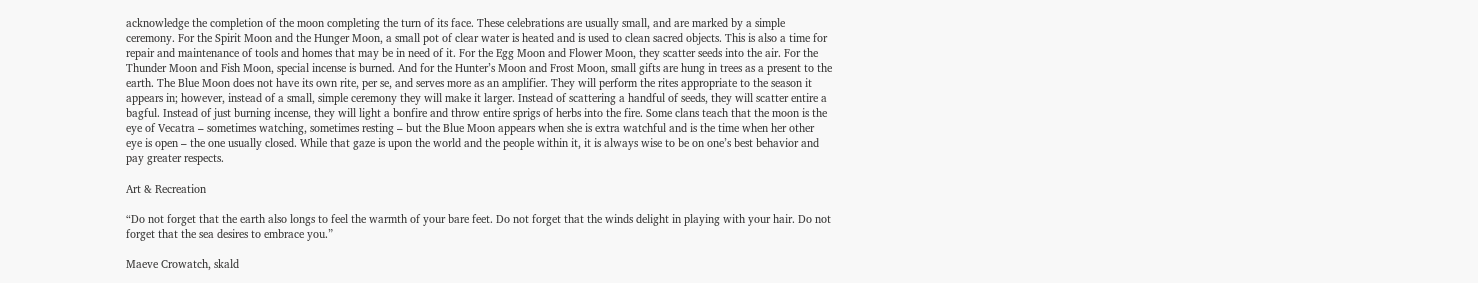acknowledge the completion of the moon completing the turn of its face. These celebrations are usually small, and are marked by a simple ceremony. For the Spirit Moon and the Hunger Moon, a small pot of clear water is heated and is used to clean sacred objects. This is also a time for repair and maintenance of tools and homes that may be in need of it. For the Egg Moon and Flower Moon, they scatter seeds into the air. For the Thunder Moon and Fish Moon, special incense is burned. And for the Hunter’s Moon and Frost Moon, small gifts are hung in trees as a present to the earth. The Blue Moon does not have its own rite, per se, and serves more as an amplifier. They will perform the rites appropriate to the season it appears in; however, instead of a small, simple ceremony they will make it larger. Instead of scattering a handful of seeds, they will scatter entire a bagful. Instead of just burning incense, they will light a bonfire and throw entire sprigs of herbs into the fire. Some clans teach that the moon is the eye of Vecatra – sometimes watching, sometimes resting – but the Blue Moon appears when she is extra watchful and is the time when her other eye is open – the one usually closed. While that gaze is upon the world and the people within it, it is always wise to be on one’s best behavior and pay greater respects.

Art & Recreation

“Do not forget that the earth also longs to feel the warmth of your bare feet. Do not forget that the winds delight in playing with your hair. Do not forget that the sea desires to embrace you.”

Maeve Crowatch, skald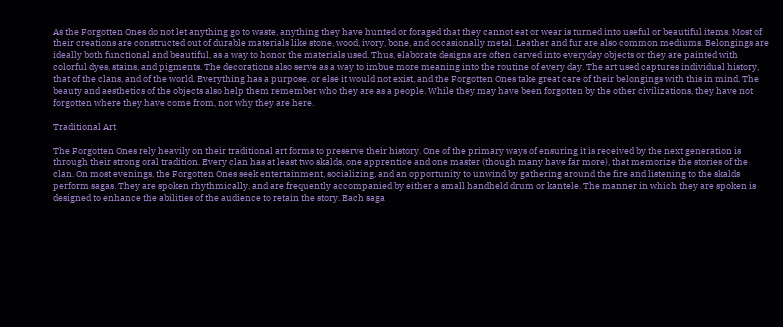As the Forgotten Ones do not let anything go to waste, anything they have hunted or foraged that they cannot eat or wear is turned into useful or beautiful items. Most of their creations are constructed out of durable materials like stone, wood, ivory, bone, and occasionally metal. Leather and fur are also common mediums. Belongings are ideally both functional and beautiful, as a way to honor the materials used. Thus, elaborate designs are often carved into everyday objects or they are painted with colorful dyes, stains, and pigments. The decorations also serve as a way to imbue more meaning into the routine of every day. The art used captures individual history, that of the clans, and of the world. Everything has a purpose, or else it would not exist, and the Forgotten Ones take great care of their belongings with this in mind. The beauty and aesthetics of the objects also help them remember who they are as a people. While they may have been forgotten by the other civilizations, they have not forgotten where they have come from, nor why they are here.

Traditional Art

The Forgotten Ones rely heavily on their traditional art forms to preserve their history. One of the primary ways of ensuring it is received by the next generation is through their strong oral tradition. Every clan has at least two skalds, one apprentice and one master (though many have far more), that memorize the stories of the clan. On most evenings, the Forgotten Ones seek entertainment, socializing, and an opportunity to unwind by gathering around the fire and listening to the skalds perform sagas. They are spoken rhythmically, and are frequently accompanied by either a small handheld drum or kantele. The manner in which they are spoken is designed to enhance the abilities of the audience to retain the story. Each saga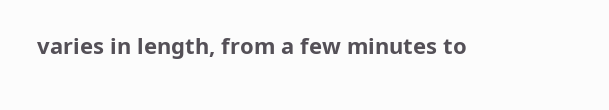varies in length, from a few minutes to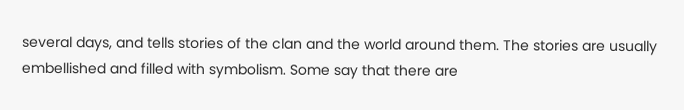several days, and tells stories of the clan and the world around them. The stories are usually embellished and filled with symbolism. Some say that there are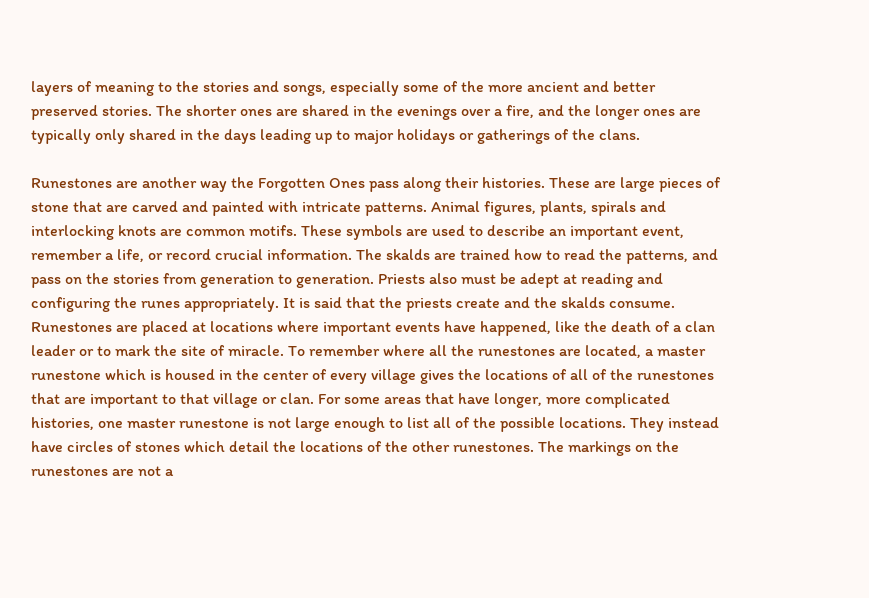layers of meaning to the stories and songs, especially some of the more ancient and better preserved stories. The shorter ones are shared in the evenings over a fire, and the longer ones are typically only shared in the days leading up to major holidays or gatherings of the clans.

Runestones are another way the Forgotten Ones pass along their histories. These are large pieces of stone that are carved and painted with intricate patterns. Animal figures, plants, spirals and interlocking knots are common motifs. These symbols are used to describe an important event, remember a life, or record crucial information. The skalds are trained how to read the patterns, and pass on the stories from generation to generation. Priests also must be adept at reading and configuring the runes appropriately. It is said that the priests create and the skalds consume. Runestones are placed at locations where important events have happened, like the death of a clan leader or to mark the site of miracle. To remember where all the runestones are located, a master runestone which is housed in the center of every village gives the locations of all of the runestones that are important to that village or clan. For some areas that have longer, more complicated histories, one master runestone is not large enough to list all of the possible locations. They instead have circles of stones which detail the locations of the other runestones. The markings on the runestones are not a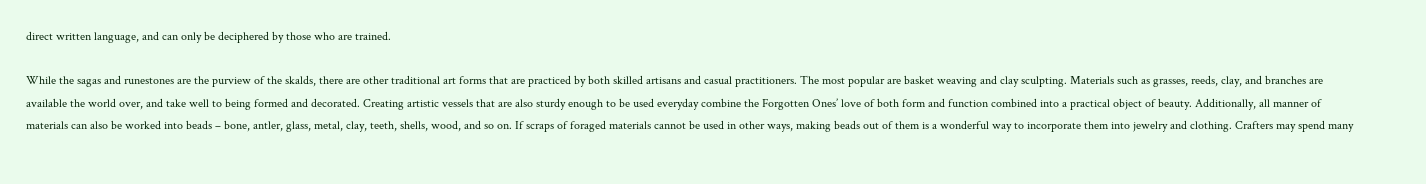direct written language, and can only be deciphered by those who are trained.

While the sagas and runestones are the purview of the skalds, there are other traditional art forms that are practiced by both skilled artisans and casual practitioners. The most popular are basket weaving and clay sculpting. Materials such as grasses, reeds, clay, and branches are available the world over, and take well to being formed and decorated. Creating artistic vessels that are also sturdy enough to be used everyday combine the Forgotten Ones’ love of both form and function combined into a practical object of beauty. Additionally, all manner of materials can also be worked into beads – bone, antler, glass, metal, clay, teeth, shells, wood, and so on. If scraps of foraged materials cannot be used in other ways, making beads out of them is a wonderful way to incorporate them into jewelry and clothing. Crafters may spend many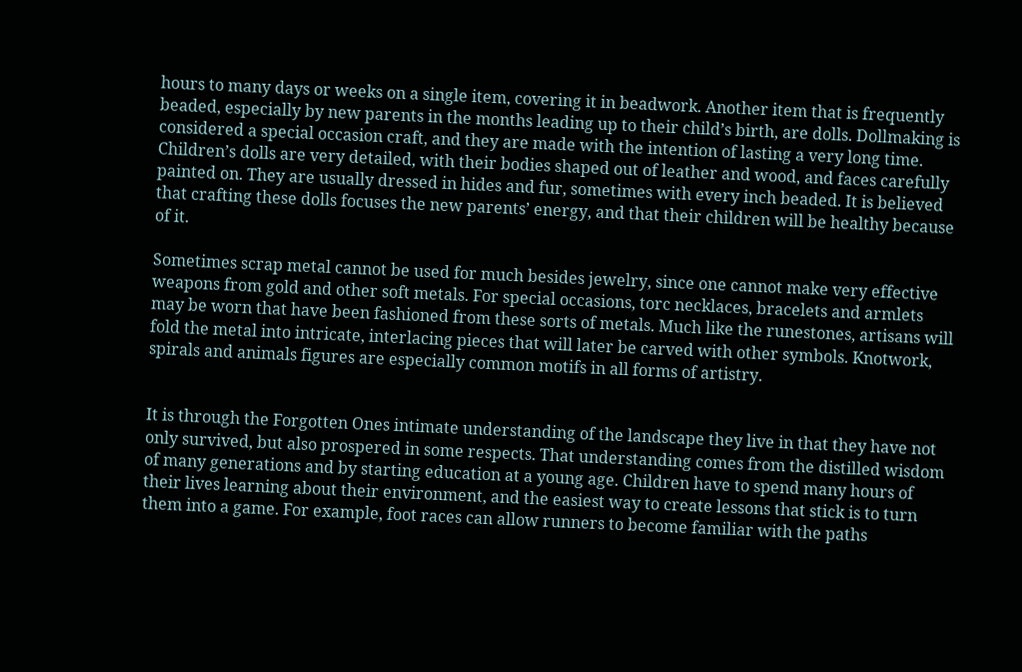hours to many days or weeks on a single item, covering it in beadwork. Another item that is frequently beaded, especially by new parents in the months leading up to their child’s birth, are dolls. Dollmaking is considered a special occasion craft, and they are made with the intention of lasting a very long time. Children’s dolls are very detailed, with their bodies shaped out of leather and wood, and faces carefully painted on. They are usually dressed in hides and fur, sometimes with every inch beaded. It is believed that crafting these dolls focuses the new parents’ energy, and that their children will be healthy because of it.

Sometimes scrap metal cannot be used for much besides jewelry, since one cannot make very effective weapons from gold and other soft metals. For special occasions, torc necklaces, bracelets and armlets may be worn that have been fashioned from these sorts of metals. Much like the runestones, artisans will fold the metal into intricate, interlacing pieces that will later be carved with other symbols. Knotwork, spirals and animals figures are especially common motifs in all forms of artistry.


It is through the Forgotten Ones intimate understanding of the landscape they live in that they have not only survived, but also prospered in some respects. That understanding comes from the distilled wisdom of many generations and by starting education at a young age. Children have to spend many hours of their lives learning about their environment, and the easiest way to create lessons that stick is to turn them into a game. For example, foot races can allow runners to become familiar with the paths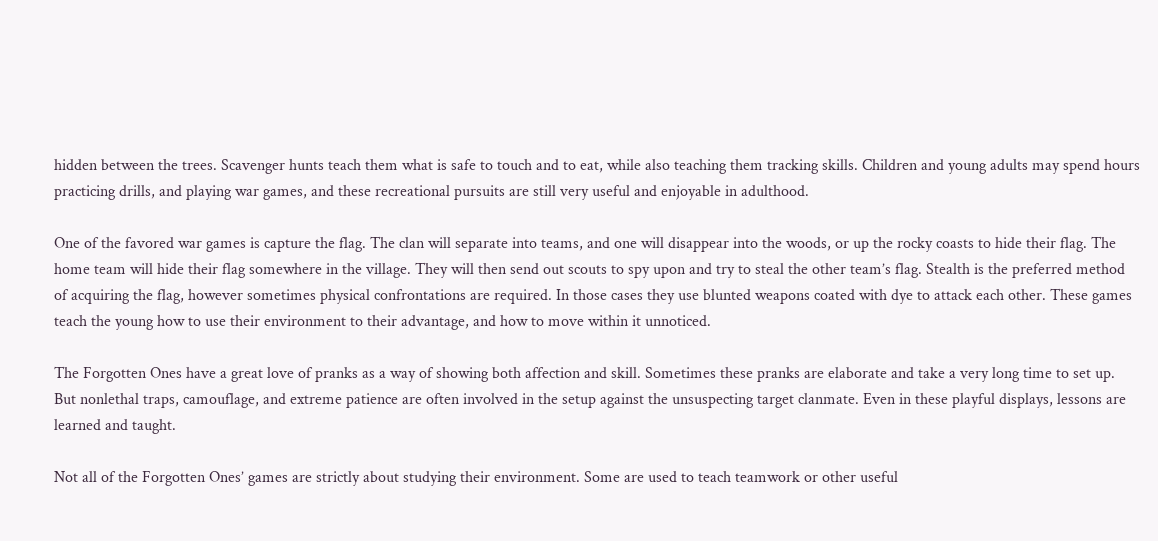hidden between the trees. Scavenger hunts teach them what is safe to touch and to eat, while also teaching them tracking skills. Children and young adults may spend hours practicing drills, and playing war games, and these recreational pursuits are still very useful and enjoyable in adulthood.

One of the favored war games is capture the flag. The clan will separate into teams, and one will disappear into the woods, or up the rocky coasts to hide their flag. The home team will hide their flag somewhere in the village. They will then send out scouts to spy upon and try to steal the other team’s flag. Stealth is the preferred method of acquiring the flag, however sometimes physical confrontations are required. In those cases they use blunted weapons coated with dye to attack each other. These games teach the young how to use their environment to their advantage, and how to move within it unnoticed.

The Forgotten Ones have a great love of pranks as a way of showing both affection and skill. Sometimes these pranks are elaborate and take a very long time to set up. But nonlethal traps, camouflage, and extreme patience are often involved in the setup against the unsuspecting target clanmate. Even in these playful displays, lessons are learned and taught.

Not all of the Forgotten Ones’ games are strictly about studying their environment. Some are used to teach teamwork or other useful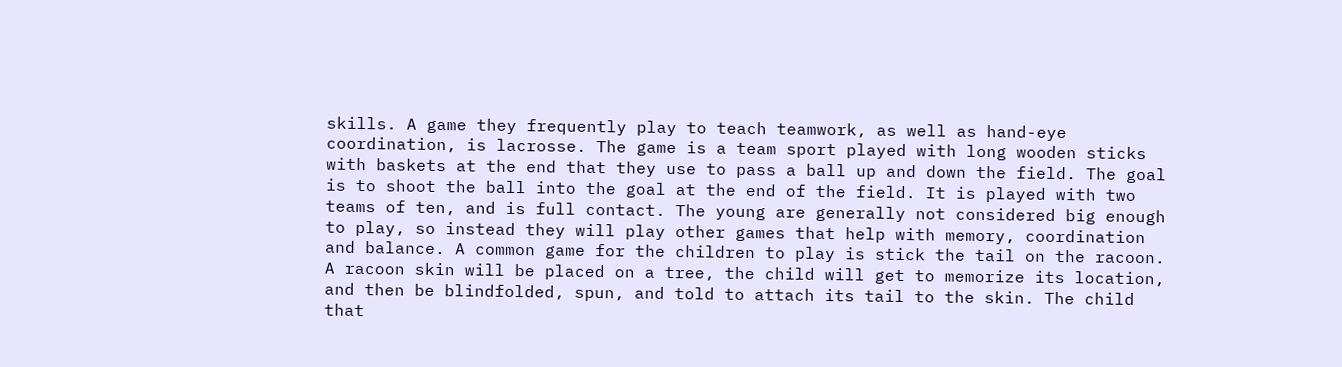skills. A game they frequently play to teach teamwork, as well as hand-eye coordination, is lacrosse. The game is a team sport played with long wooden sticks with baskets at the end that they use to pass a ball up and down the field. The goal is to shoot the ball into the goal at the end of the field. It is played with two teams of ten, and is full contact. The young are generally not considered big enough to play, so instead they will play other games that help with memory, coordination and balance. A common game for the children to play is stick the tail on the racoon. A racoon skin will be placed on a tree, the child will get to memorize its location, and then be blindfolded, spun, and told to attach its tail to the skin. The child that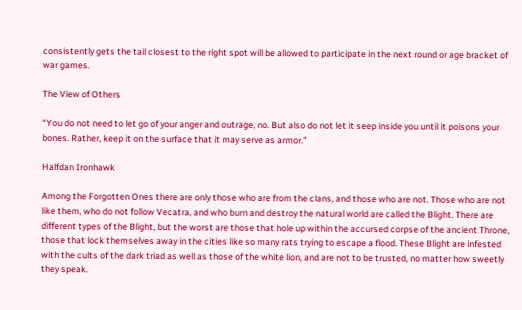consistently gets the tail closest to the right spot will be allowed to participate in the next round or age bracket of war games.

The View of Others

“You do not need to let go of your anger and outrage, no. But also do not let it seep inside you until it poisons your bones. Rather, keep it on the surface that it may serve as armor.”

Halfdan Ironhawk

Among the Forgotten Ones there are only those who are from the clans, and those who are not. Those who are not like them, who do not follow Vecatra, and who burn and destroy the natural world are called the Blight. There are different types of the Blight, but the worst are those that hole up within the accursed corpse of the ancient Throne, those that lock themselves away in the cities like so many rats trying to escape a flood. These Blight are infested with the cults of the dark triad as well as those of the white lion, and are not to be trusted, no matter how sweetly they speak.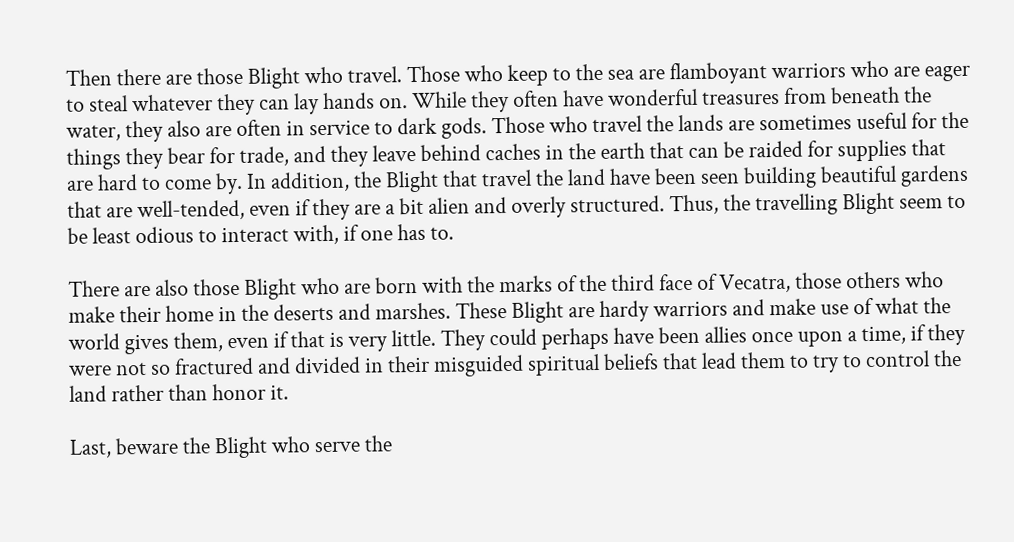Then there are those Blight who travel. Those who keep to the sea are flamboyant warriors who are eager to steal whatever they can lay hands on. While they often have wonderful treasures from beneath the water, they also are often in service to dark gods. Those who travel the lands are sometimes useful for the things they bear for trade, and they leave behind caches in the earth that can be raided for supplies that are hard to come by. In addition, the Blight that travel the land have been seen building beautiful gardens that are well-tended, even if they are a bit alien and overly structured. Thus, the travelling Blight seem to be least odious to interact with, if one has to.

There are also those Blight who are born with the marks of the third face of Vecatra, those others who make their home in the deserts and marshes. These Blight are hardy warriors and make use of what the world gives them, even if that is very little. They could perhaps have been allies once upon a time, if they were not so fractured and divided in their misguided spiritual beliefs that lead them to try to control the land rather than honor it.

Last, beware the Blight who serve the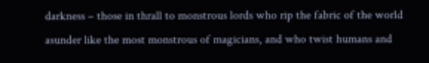darkness – those in thrall to monstrous lords who rip the fabric of the world asunder like the most monstrous of magicians, and who twist humans and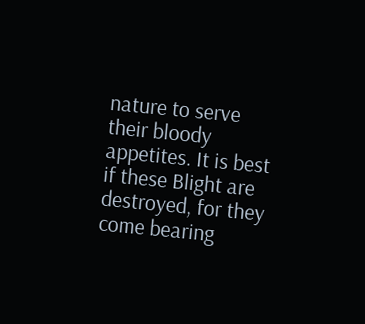nature to serve their bloody appetites. It is best if these Blight are destroyed, for they come bearing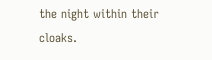the night within their cloaks.